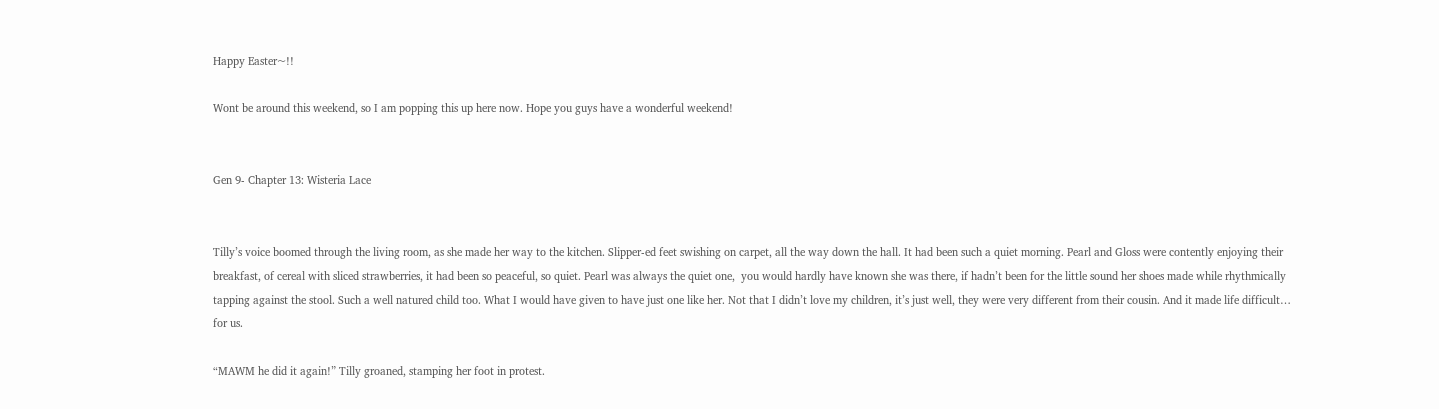Happy Easter~!!

Wont be around this weekend, so I am popping this up here now. Hope you guys have a wonderful weekend!


Gen 9- Chapter 13: Wisteria Lace


Tilly’s voice boomed through the living room, as she made her way to the kitchen. Slipper-ed feet swishing on carpet, all the way down the hall. It had been such a quiet morning. Pearl and Gloss were contently enjoying their breakfast, of cereal with sliced strawberries, it had been so peaceful, so quiet. Pearl was always the quiet one,  you would hardly have known she was there, if hadn’t been for the little sound her shoes made while rhythmically tapping against the stool. Such a well natured child too. What I would have given to have just one like her. Not that I didn’t love my children, it’s just well, they were very different from their cousin. And it made life difficult… for us.

“MAWM he did it again!” Tilly groaned, stamping her foot in protest.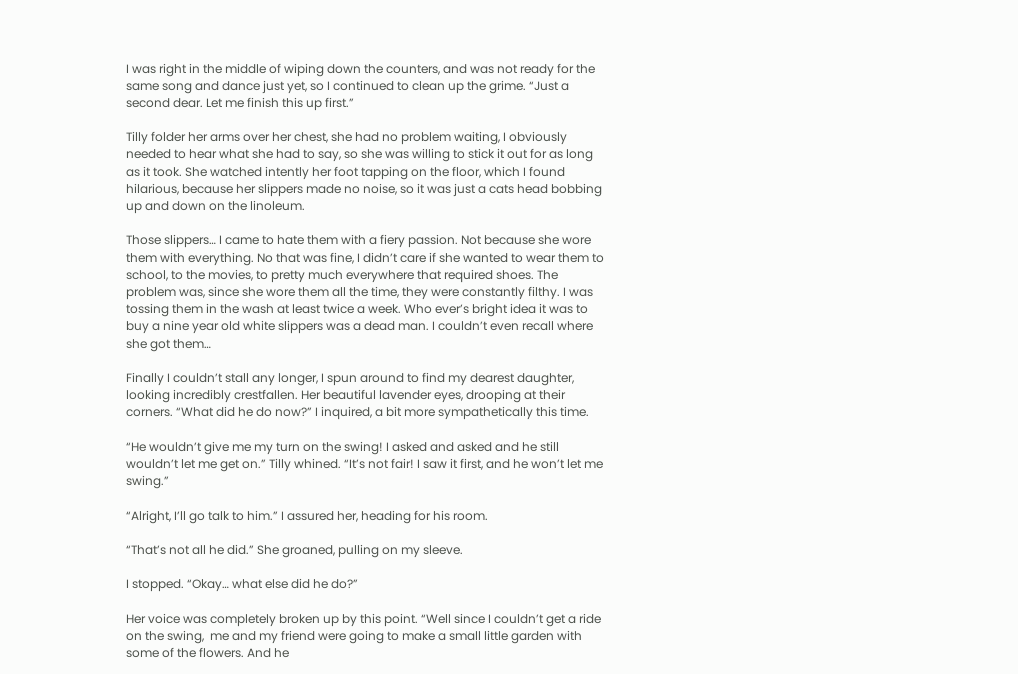I was right in the middle of wiping down the counters, and was not ready for the same song and dance just yet, so I continued to clean up the grime. “Just a second dear. Let me finish this up first.”

Tilly folder her arms over her chest, she had no problem waiting, I obviously needed to hear what she had to say, so she was willing to stick it out for as long as it took. She watched intently her foot tapping on the floor, which I found hilarious, because her slippers made no noise, so it was just a cats head bobbing up and down on the linoleum.

Those slippers… I came to hate them with a fiery passion. Not because she wore them with everything. No that was fine, I didn’t care if she wanted to wear them to school, to the movies, to pretty much everywhere that required shoes. The problem was, since she wore them all the time, they were constantly filthy. I was tossing them in the wash at least twice a week. Who ever’s bright idea it was to buy a nine year old white slippers was a dead man. I couldn’t even recall where she got them…

Finally I couldn’t stall any longer, I spun around to find my dearest daughter, looking incredibly crestfallen. Her beautiful lavender eyes, drooping at their corners. “What did he do now?” I inquired, a bit more sympathetically this time.

“He wouldn’t give me my turn on the swing! I asked and asked and he still wouldn’t let me get on.” Tilly whined. “It’s not fair! I saw it first, and he won’t let me swing.”

“Alright, I’ll go talk to him.” I assured her, heading for his room.

“That’s not all he did.” She groaned, pulling on my sleeve.

I stopped. “Okay… what else did he do?”

Her voice was completely broken up by this point. “Well since I couldn’t get a ride on the swing,  me and my friend were going to make a small little garden with some of the flowers. And he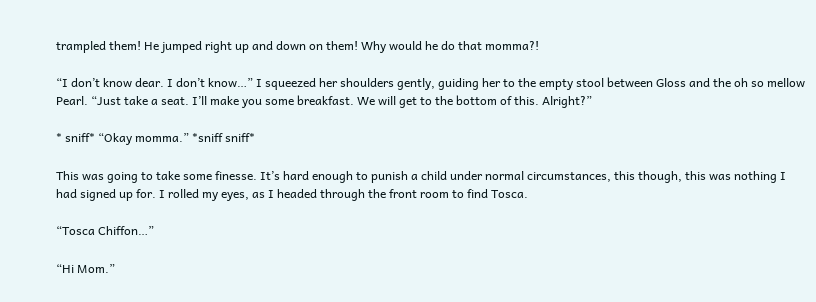trampled them! He jumped right up and down on them! Why would he do that momma?!

“I don’t know dear. I don’t know…” I squeezed her shoulders gently, guiding her to the empty stool between Gloss and the oh so mellow Pearl. “Just take a seat. I’ll make you some breakfast. We will get to the bottom of this. Alright?”

* sniff* “Okay momma.” *sniff sniff*

This was going to take some finesse. It’s hard enough to punish a child under normal circumstances, this though, this was nothing I had signed up for. I rolled my eyes, as I headed through the front room to find Tosca.

“Tosca Chiffon…”

“Hi Mom.”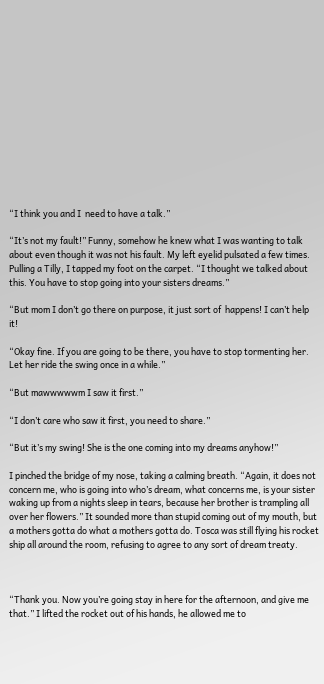“I think you and I  need to have a talk.”

“It’s not my fault!” Funny, somehow he knew what I was wanting to talk about even though it was not his fault. My left eyelid pulsated a few times. Pulling a Tilly, I tapped my foot on the carpet. “I thought we talked about this. You have to stop going into your sisters dreams.”

“But mom I don’t go there on purpose, it just sort of  happens! I can’t help it!

“Okay fine. If you are going to be there, you have to stop tormenting her. Let her ride the swing once in a while.”

“But mawwwwwm I saw it first.”

“I don’t care who saw it first, you need to share.”

“But it’s my swing! She is the one coming into my dreams anyhow!”

I pinched the bridge of my nose, taking a calming breath. “Again, it does not concern me, who is going into who’s dream, what concerns me, is your sister waking up from a nights sleep in tears, because her brother is trampling all over her flowers.” It sounded more than stupid coming out of my mouth, but a mothers gotta do what a mothers gotta do. Tosca was still flying his rocket ship all around the room, refusing to agree to any sort of dream treaty.



“Thank you. Now you’re going stay in here for the afternoon, and give me that.” I lifted the rocket out of his hands, he allowed me to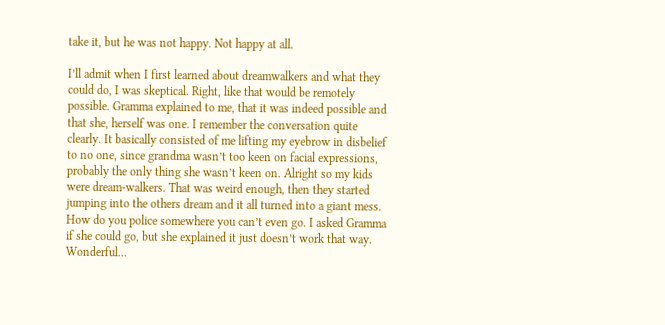take it, but he was not happy. Not happy at all.

I’ll admit when I first learned about dreamwalkers and what they could do, I was skeptical. Right, like that would be remotely possible. Gramma explained to me, that it was indeed possible and that she, herself was one. I remember the conversation quite clearly. It basically consisted of me lifting my eyebrow in disbelief to no one, since grandma wasn’t too keen on facial expressions, probably the only thing she wasn’t keen on. Alright so my kids were dream-walkers. That was weird enough, then they started jumping into the others dream and it all turned into a giant mess. How do you police somewhere you can’t even go. I asked Gramma if she could go, but she explained it just doesn’t work that way. Wonderful…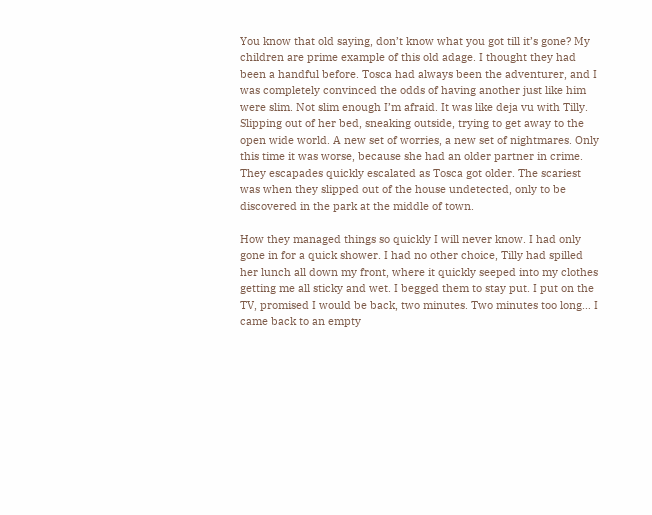You know that old saying, don’t know what you got till it’s gone? My children are prime example of this old adage. I thought they had been a handful before. Tosca had always been the adventurer, and I was completely convinced the odds of having another just like him were slim. Not slim enough I’m afraid. It was like deja vu with Tilly. Slipping out of her bed, sneaking outside, trying to get away to the open wide world. A new set of worries, a new set of nightmares. Only this time it was worse, because she had an older partner in crime. They escapades quickly escalated as Tosca got older. The scariest was when they slipped out of the house undetected, only to be discovered in the park at the middle of town.

How they managed things so quickly I will never know. I had only gone in for a quick shower. I had no other choice, Tilly had spilled her lunch all down my front, where it quickly seeped into my clothes getting me all sticky and wet. I begged them to stay put. I put on the TV, promised I would be back, two minutes. Two minutes too long… I came back to an empty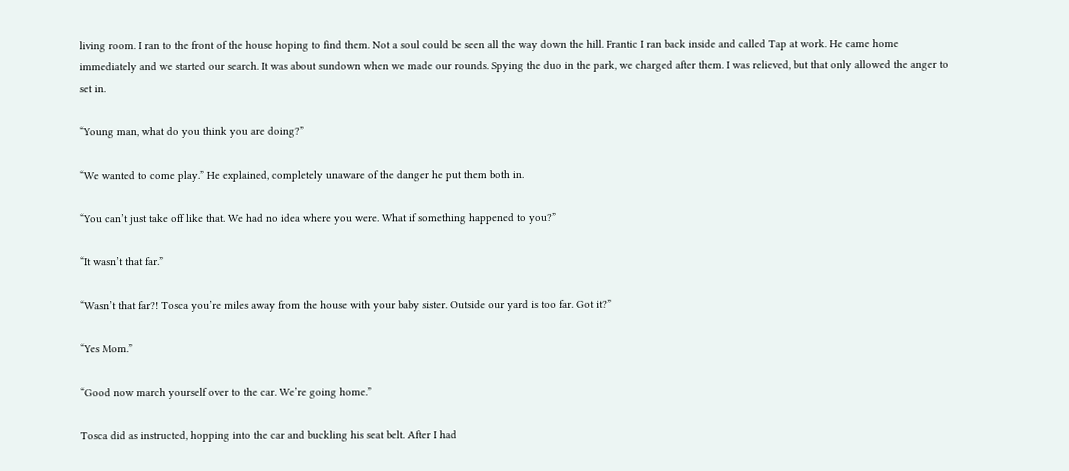living room. I ran to the front of the house hoping to find them. Not a soul could be seen all the way down the hill. Frantic I ran back inside and called Tap at work. He came home immediately and we started our search. It was about sundown when we made our rounds. Spying the duo in the park, we charged after them. I was relieved, but that only allowed the anger to set in.

“Young man, what do you think you are doing?”

“We wanted to come play.” He explained, completely unaware of the danger he put them both in.

“You can’t just take off like that. We had no idea where you were. What if something happened to you?”

“It wasn’t that far.”

“Wasn’t that far?! Tosca you’re miles away from the house with your baby sister. Outside our yard is too far. Got it?”

“Yes Mom.”

“Good now march yourself over to the car. We’re going home.”

Tosca did as instructed, hopping into the car and buckling his seat belt. After I had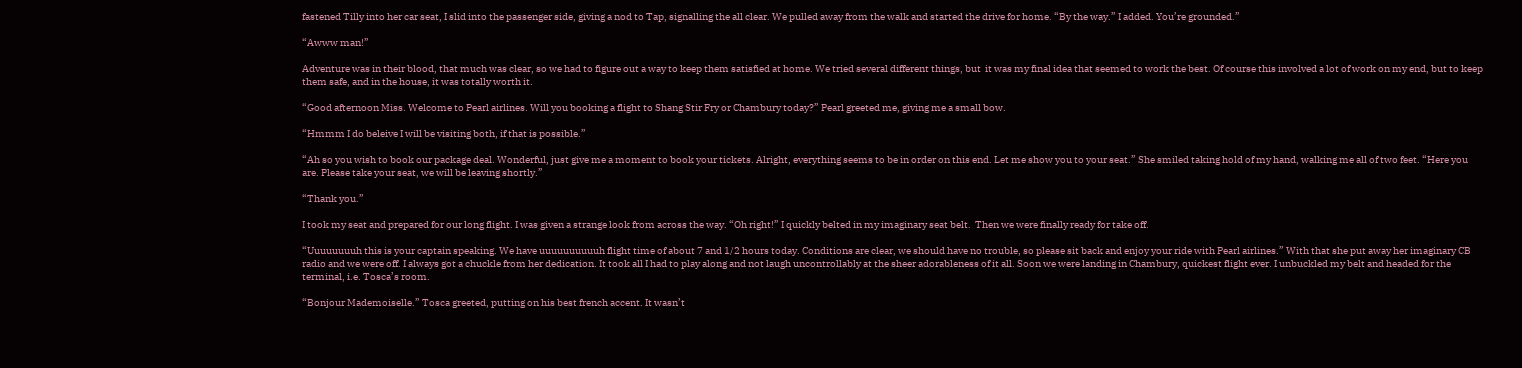fastened Tilly into her car seat, I slid into the passenger side, giving a nod to Tap, signalling the all clear. We pulled away from the walk and started the drive for home. “By the way.” I added. You’re grounded.”

“Awww man!”

Adventure was in their blood, that much was clear, so we had to figure out a way to keep them satisfied at home. We tried several different things, but  it was my final idea that seemed to work the best. Of course this involved a lot of work on my end, but to keep them safe, and in the house, it was totally worth it.

“Good afternoon Miss. Welcome to Pearl airlines. Will you booking a flight to Shang Stir Fry or Chambury today?” Pearl greeted me, giving me a small bow.

“Hmmm I do beleive I will be visiting both, if that is possible.”

“Ah so you wish to book our package deal. Wonderful, just give me a moment to book your tickets. Alright, everything seems to be in order on this end. Let me show you to your seat.” She smiled taking hold of my hand, walking me all of two feet. “Here you are. Please take your seat, we will be leaving shortly.”

“Thank you.”

I took my seat and prepared for our long flight. I was given a strange look from across the way. “Oh right!” I quickly belted in my imaginary seat belt.  Then we were finally ready for take off.

“Uuuuuuuuh this is your captain speaking. We have uuuuuuuuuuh flight time of about 7 and 1/2 hours today. Conditions are clear, we should have no trouble, so please sit back and enjoy your ride with Pearl airlines.” With that she put away her imaginary CB radio and we were off. I always got a chuckle from her dedication. It took all I had to play along and not laugh uncontrollably at the sheer adorableness of it all. Soon we were landing in Chambury, quickest flight ever. I unbuckled my belt and headed for the terminal, i.e. Tosca’s room.

“Bonjour Mademoiselle.” Tosca greeted, putting on his best french accent. It wasn’t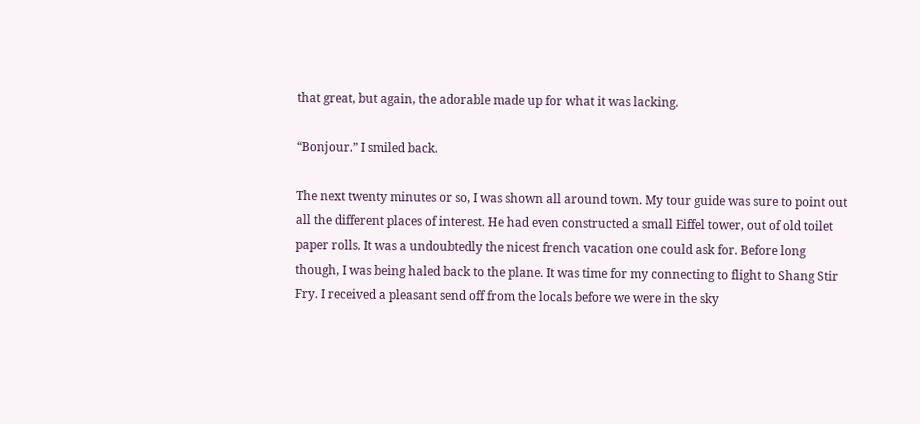that great, but again, the adorable made up for what it was lacking.

“Bonjour.” I smiled back.

The next twenty minutes or so, I was shown all around town. My tour guide was sure to point out all the different places of interest. He had even constructed a small Eiffel tower, out of old toilet paper rolls. It was a undoubtedly the nicest french vacation one could ask for. Before long though, I was being haled back to the plane. It was time for my connecting to flight to Shang Stir Fry. I received a pleasant send off from the locals before we were in the sky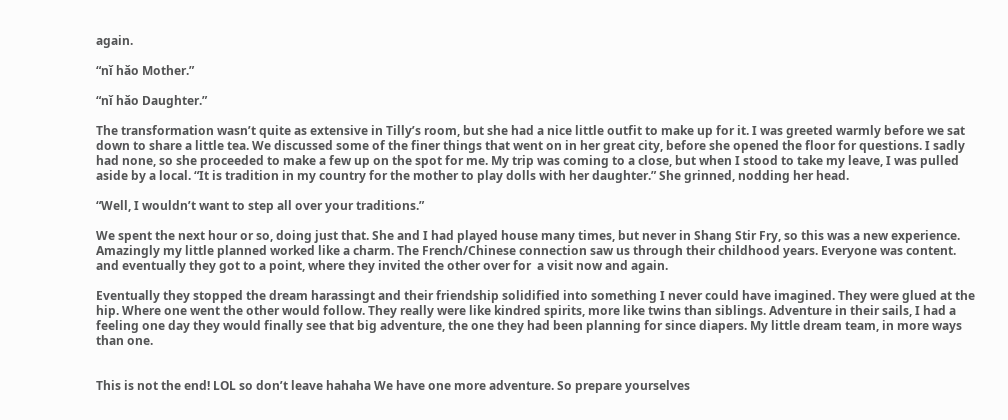again.

“nǐ hǎo Mother.”

“nǐ hǎo Daughter.”

The transformation wasn’t quite as extensive in Tilly’s room, but she had a nice little outfit to make up for it. I was greeted warmly before we sat down to share a little tea. We discussed some of the finer things that went on in her great city, before she opened the floor for questions. I sadly had none, so she proceeded to make a few up on the spot for me. My trip was coming to a close, but when I stood to take my leave, I was pulled aside by a local. “It is tradition in my country for the mother to play dolls with her daughter.” She grinned, nodding her head.

“Well, I wouldn’t want to step all over your traditions.”

We spent the next hour or so, doing just that. She and I had played house many times, but never in Shang Stir Fry, so this was a new experience. Amazingly my little planned worked like a charm. The French/Chinese connection saw us through their childhood years. Everyone was content. and eventually they got to a point, where they invited the other over for  a visit now and again.

Eventually they stopped the dream harassingt and their friendship solidified into something I never could have imagined. They were glued at the hip. Where one went the other would follow. They really were like kindred spirits, more like twins than siblings. Adventure in their sails, I had a feeling one day they would finally see that big adventure, the one they had been planning for since diapers. My little dream team, in more ways than one.


This is not the end! LOL so don’t leave hahaha We have one more adventure. So prepare yourselves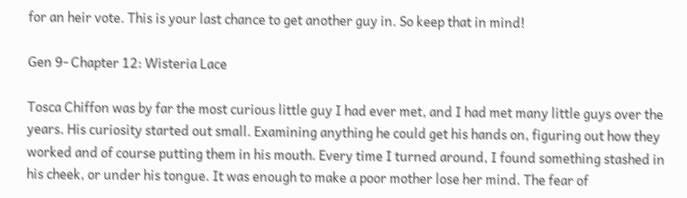for an heir vote. This is your last chance to get another guy in. So keep that in mind!

Gen 9- Chapter 12: Wisteria Lace

Tosca Chiffon was by far the most curious little guy I had ever met, and I had met many little guys over the years. His curiosity started out small. Examining anything he could get his hands on, figuring out how they worked and of course putting them in his mouth. Every time I turned around, I found something stashed in his cheek, or under his tongue. It was enough to make a poor mother lose her mind. The fear of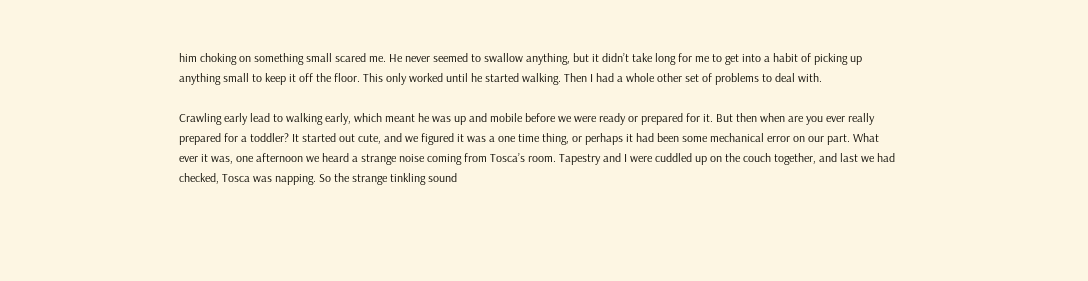him choking on something small scared me. He never seemed to swallow anything, but it didn’t take long for me to get into a habit of picking up anything small to keep it off the floor. This only worked until he started walking. Then I had a whole other set of problems to deal with.

Crawling early lead to walking early, which meant he was up and mobile before we were ready or prepared for it. But then when are you ever really prepared for a toddler? It started out cute, and we figured it was a one time thing, or perhaps it had been some mechanical error on our part. What ever it was, one afternoon we heard a strange noise coming from Tosca’s room. Tapestry and I were cuddled up on the couch together, and last we had checked, Tosca was napping. So the strange tinkling sound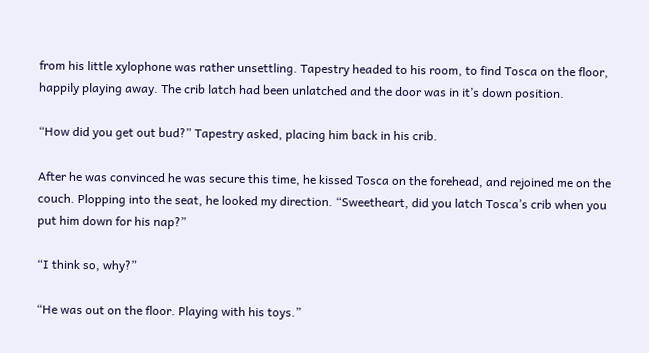from his little xylophone was rather unsettling. Tapestry headed to his room, to find Tosca on the floor, happily playing away. The crib latch had been unlatched and the door was in it’s down position.

“How did you get out bud?” Tapestry asked, placing him back in his crib.

After he was convinced he was secure this time, he kissed Tosca on the forehead, and rejoined me on the couch. Plopping into the seat, he looked my direction. “Sweetheart, did you latch Tosca’s crib when you put him down for his nap?”

“I think so, why?”

“He was out on the floor. Playing with his toys.”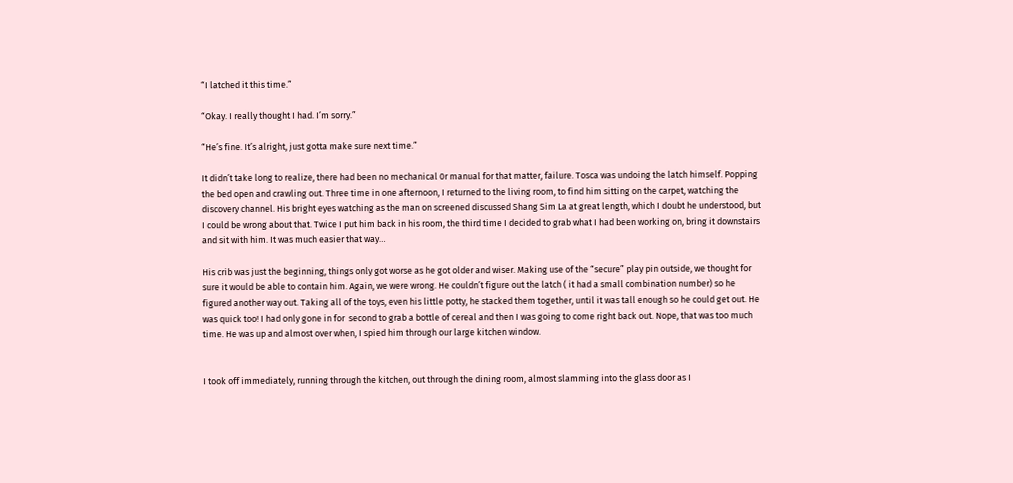“I latched it this time.”

“Okay. I really thought I had. I’m sorry.”

“He’s fine. It’s alright, just gotta make sure next time.”

It didn’t take long to realize, there had been no mechanical 0r manual for that matter, failure. Tosca was undoing the latch himself. Popping the bed open and crawling out. Three time in one afternoon, I returned to the living room, to find him sitting on the carpet, watching the discovery channel. His bright eyes watching as the man on screened discussed Shang Sim La at great length, which I doubt he understood, but I could be wrong about that. Twice I put him back in his room, the third time I decided to grab what I had been working on, bring it downstairs and sit with him. It was much easier that way…

His crib was just the beginning, things only got worse as he got older and wiser. Making use of the “secure” play pin outside, we thought for sure it would be able to contain him. Again, we were wrong. He couldn’t figure out the latch ( it had a small combination number) so he figured another way out. Taking all of the toys, even his little potty, he stacked them together, until it was tall enough so he could get out. He was quick too! I had only gone in for  second to grab a bottle of cereal and then I was going to come right back out. Nope, that was too much time. He was up and almost over when, I spied him through our large kitchen window.


I took off immediately, running through the kitchen, out through the dining room, almost slamming into the glass door as I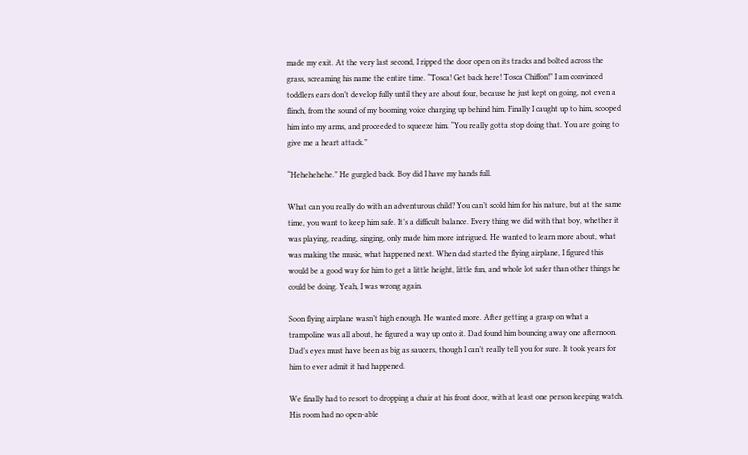made my exit. At the very last second, I ripped the door open on its tracks and bolted across the grass, screaming his name the entire time. “Tosca! Get back here! Tosca Chiffon!” I am convinced toddlers ears don’t develop fully until they are about four, because he just kept on going, not even a flinch, from the sound of my booming voice charging up behind him. Finally I caught up to him, scooped him into my arms, and proceeded to squeeze him. “You really gotta stop doing that. You are going to give me a heart attack.”

“Hehehehehe.” He gurgled back. Boy did I have my hands full.

What can you really do with an adventurous child? You can’t scold him for his nature, but at the same time, you want to keep him safe. It’s a difficult balance. Every thing we did with that boy, whether it was playing, reading, singing, only made him more intrigued. He wanted to learn more about, what was making the music, what happened next. When dad started the flying airplane, I figured this would be a good way for him to get a little height, little fun, and whole lot safer than other things he could be doing. Yeah, I was wrong again.

Soon flying airplane wasn’t high enough. He wanted more. After getting a grasp on what a trampoline was all about, he figured a way up onto it. Dad found him bouncing away one afternoon. Dad’s eyes must have been as big as saucers, though I can’t really tell you for sure. It took years for him to ever admit it had happened.

We finally had to resort to dropping a chair at his front door, with at least one person keeping watch. His room had no open-able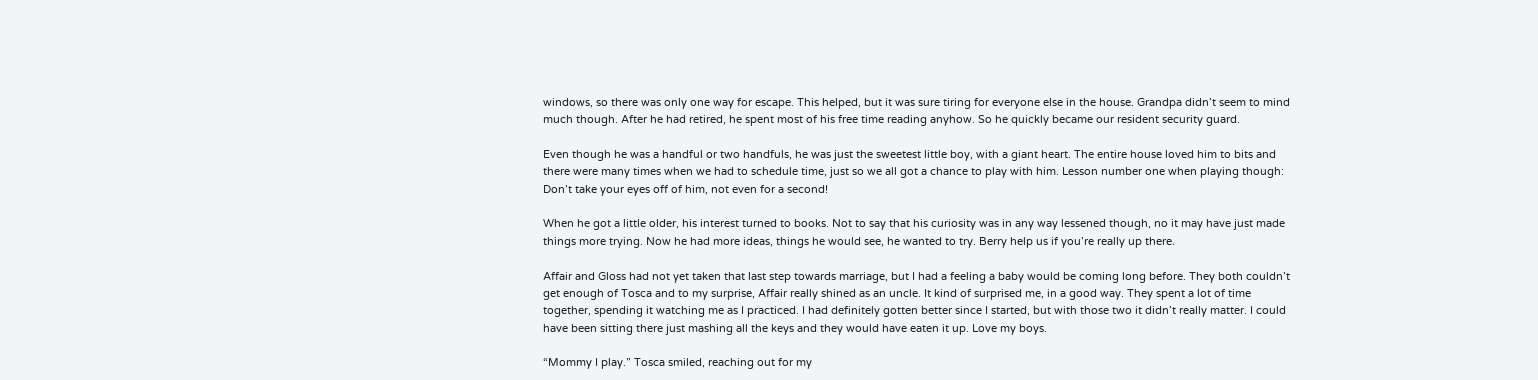windows, so there was only one way for escape. This helped, but it was sure tiring for everyone else in the house. Grandpa didn’t seem to mind much though. After he had retired, he spent most of his free time reading anyhow. So he quickly became our resident security guard.

Even though he was a handful or two handfuls, he was just the sweetest little boy, with a giant heart. The entire house loved him to bits and there were many times when we had to schedule time, just so we all got a chance to play with him. Lesson number one when playing though: Don’t take your eyes off of him, not even for a second!

When he got a little older, his interest turned to books. Not to say that his curiosity was in any way lessened though, no it may have just made things more trying. Now he had more ideas, things he would see, he wanted to try. Berry help us if you’re really up there.

Affair and Gloss had not yet taken that last step towards marriage, but I had a feeling a baby would be coming long before. They both couldn’t get enough of Tosca and to my surprise, Affair really shined as an uncle. It kind of surprised me, in a good way. They spent a lot of time together, spending it watching me as I practiced. I had definitely gotten better since I started, but with those two it didn’t really matter. I could have been sitting there just mashing all the keys and they would have eaten it up. Love my boys.

“Mommy I play.” Tosca smiled, reaching out for my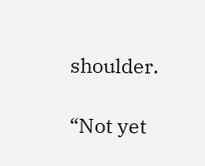shoulder.

“Not yet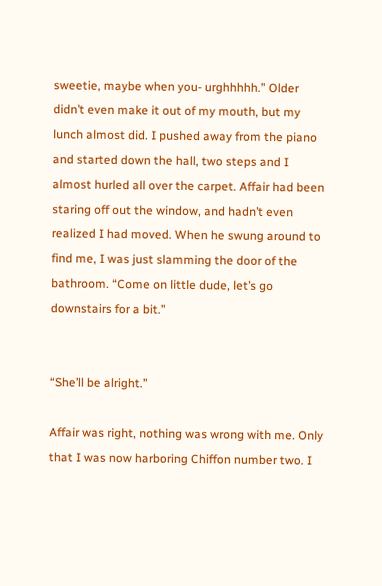sweetie, maybe when you- urghhhhh.” Older didn’t even make it out of my mouth, but my lunch almost did. I pushed away from the piano and started down the hall, two steps and I almost hurled all over the carpet. Affair had been staring off out the window, and hadn’t even realized I had moved. When he swung around to find me, I was just slamming the door of the bathroom. “Come on little dude, let’s go downstairs for a bit.”


“She’ll be alright.”

Affair was right, nothing was wrong with me. Only that I was now harboring Chiffon number two. I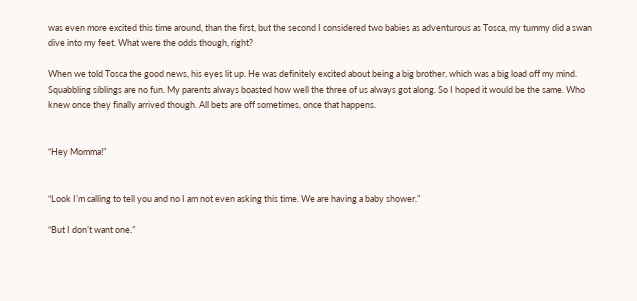was even more excited this time around, than the first, but the second I considered two babies as adventurous as Tosca, my tummy did a swan dive into my feet. What were the odds though, right?

When we told Tosca the good news, his eyes lit up. He was definitely excited about being a big brother, which was a big load off my mind. Squabbling siblings are no fun. My parents always boasted how well the three of us always got along. So I hoped it would be the same. Who knew once they finally arrived though. All bets are off sometimes, once that happens.


“Hey Momma!”


“Look I’m calling to tell you and no I am not even asking this time. We are having a baby shower.”

“But I don’t want one.”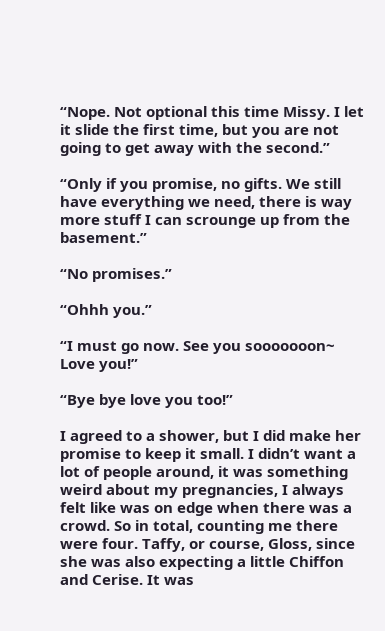“Nope. Not optional this time Missy. I let it slide the first time, but you are not going to get away with the second.”

“Only if you promise, no gifts. We still have everything we need, there is way more stuff I can scrounge up from the basement.”

“No promises.”

“Ohhh you.”

“I must go now. See you sooooooon~ Love you!”

“Bye bye love you too!”

I agreed to a shower, but I did make her promise to keep it small. I didn’t want a lot of people around, it was something weird about my pregnancies, I always felt like was on edge when there was a crowd. So in total, counting me there were four. Taffy, or course, Gloss, since she was also expecting a little Chiffon and Cerise. It was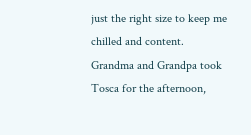just the right size to keep me chilled and content. Grandma and Grandpa took Tosca for the afternoon,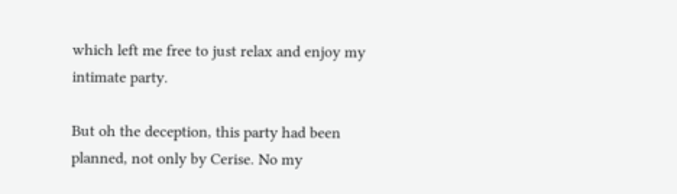which left me free to just relax and enjoy my intimate party.

But oh the deception, this party had been planned, not only by Cerise. No my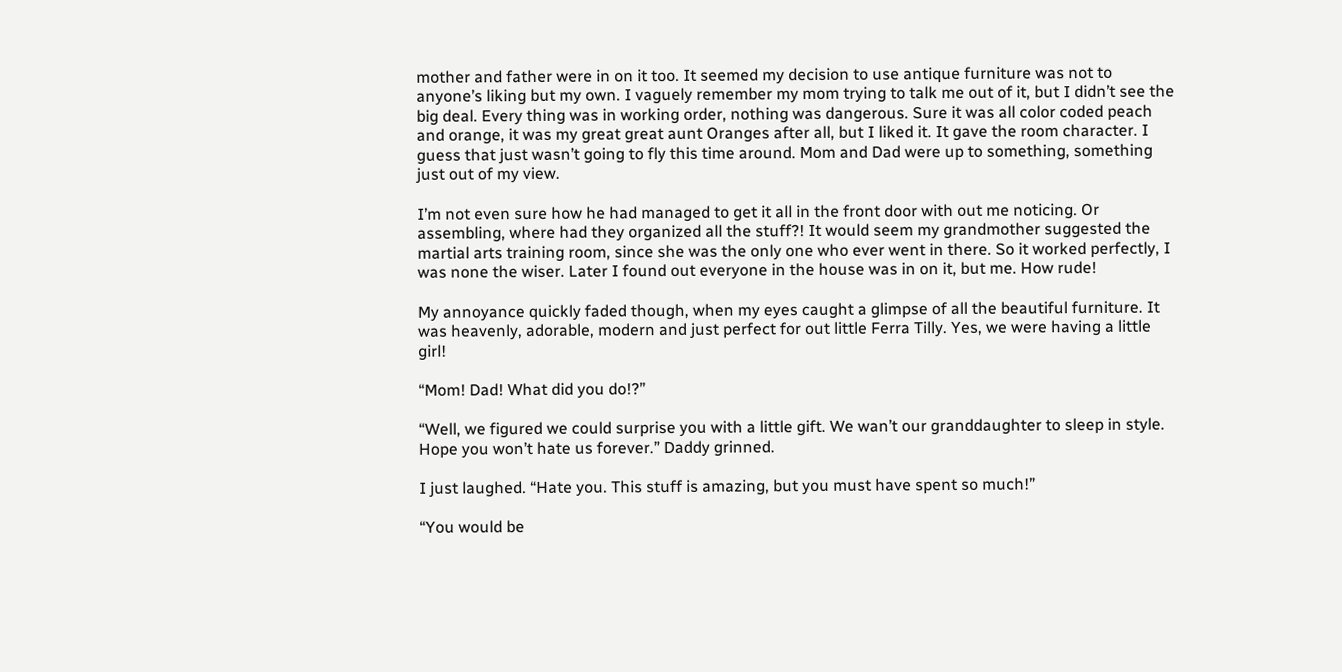mother and father were in on it too. It seemed my decision to use antique furniture was not to anyone’s liking but my own. I vaguely remember my mom trying to talk me out of it, but I didn’t see the big deal. Every thing was in working order, nothing was dangerous. Sure it was all color coded peach and orange, it was my great great aunt Oranges after all, but I liked it. It gave the room character. I guess that just wasn’t going to fly this time around. Mom and Dad were up to something, something just out of my view.

I’m not even sure how he had managed to get it all in the front door with out me noticing. Or assembling, where had they organized all the stuff?! It would seem my grandmother suggested the martial arts training room, since she was the only one who ever went in there. So it worked perfectly, I was none the wiser. Later I found out everyone in the house was in on it, but me. How rude!

My annoyance quickly faded though, when my eyes caught a glimpse of all the beautiful furniture. It was heavenly, adorable, modern and just perfect for out little Ferra Tilly. Yes, we were having a little girl!

“Mom! Dad! What did you do!?”

“Well, we figured we could surprise you with a little gift. We wan’t our granddaughter to sleep in style. Hope you won’t hate us forever.” Daddy grinned.

I just laughed. “Hate you. This stuff is amazing, but you must have spent so much!”

“You would be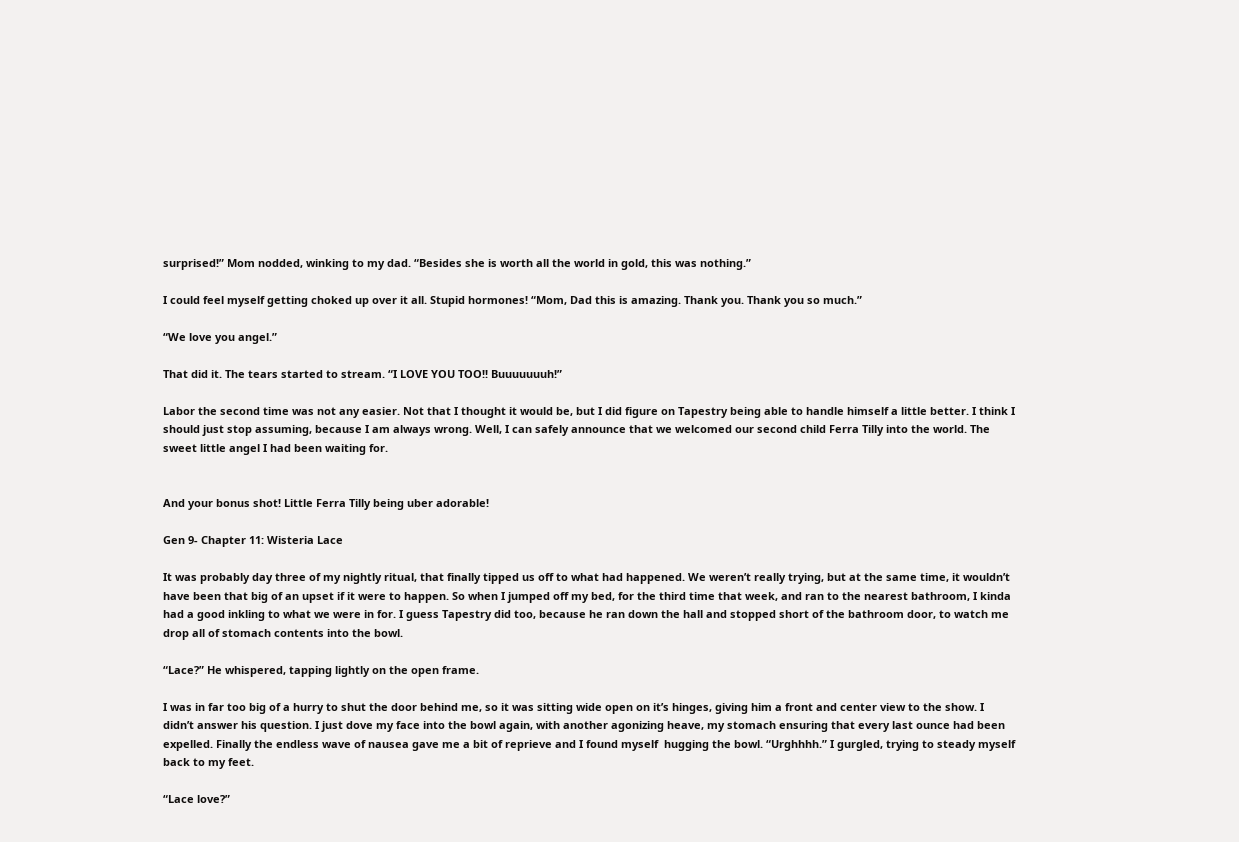surprised!” Mom nodded, winking to my dad. “Besides she is worth all the world in gold, this was nothing.”

I could feel myself getting choked up over it all. Stupid hormones! “Mom, Dad this is amazing. Thank you. Thank you so much.”

“We love you angel.”

That did it. The tears started to stream. “I LOVE YOU TOO!! Buuuuuuuh!”

Labor the second time was not any easier. Not that I thought it would be, but I did figure on Tapestry being able to handle himself a little better. I think I should just stop assuming, because I am always wrong. Well, I can safely announce that we welcomed our second child Ferra Tilly into the world. The sweet little angel I had been waiting for.


And your bonus shot! Little Ferra Tilly being uber adorable!

Gen 9- Chapter 11: Wisteria Lace

It was probably day three of my nightly ritual, that finally tipped us off to what had happened. We weren’t really trying, but at the same time, it wouldn’t have been that big of an upset if it were to happen. So when I jumped off my bed, for the third time that week, and ran to the nearest bathroom, I kinda had a good inkling to what we were in for. I guess Tapestry did too, because he ran down the hall and stopped short of the bathroom door, to watch me drop all of stomach contents into the bowl.

“Lace?” He whispered, tapping lightly on the open frame.

I was in far too big of a hurry to shut the door behind me, so it was sitting wide open on it’s hinges, giving him a front and center view to the show. I didn’t answer his question. I just dove my face into the bowl again, with another agonizing heave, my stomach ensuring that every last ounce had been expelled. Finally the endless wave of nausea gave me a bit of reprieve and I found myself  hugging the bowl. “Urghhhh.” I gurgled, trying to steady myself back to my feet.

“Lace love?”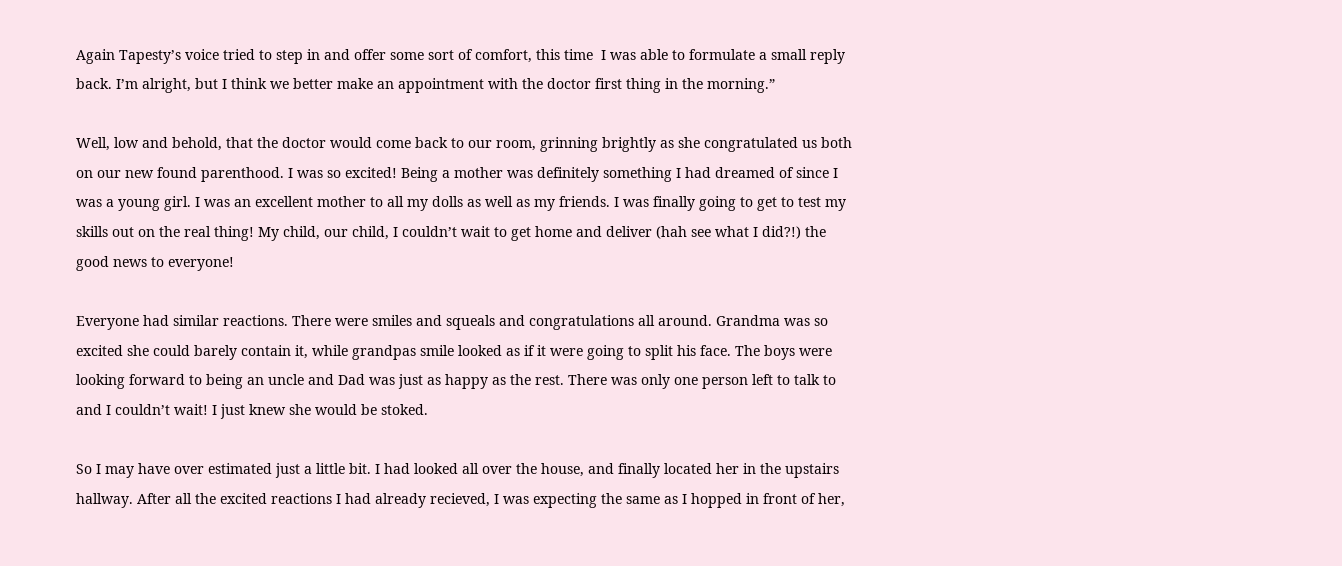Again Tapesty’s voice tried to step in and offer some sort of comfort, this time  I was able to formulate a small reply back. I’m alright, but I think we better make an appointment with the doctor first thing in the morning.”

Well, low and behold, that the doctor would come back to our room, grinning brightly as she congratulated us both on our new found parenthood. I was so excited! Being a mother was definitely something I had dreamed of since I was a young girl. I was an excellent mother to all my dolls as well as my friends. I was finally going to get to test my skills out on the real thing! My child, our child, I couldn’t wait to get home and deliver (hah see what I did?!) the good news to everyone!

Everyone had similar reactions. There were smiles and squeals and congratulations all around. Grandma was so excited she could barely contain it, while grandpas smile looked as if it were going to split his face. The boys were looking forward to being an uncle and Dad was just as happy as the rest. There was only one person left to talk to and I couldn’t wait! I just knew she would be stoked.

So I may have over estimated just a little bit. I had looked all over the house, and finally located her in the upstairs hallway. After all the excited reactions I had already recieved, I was expecting the same as I hopped in front of her,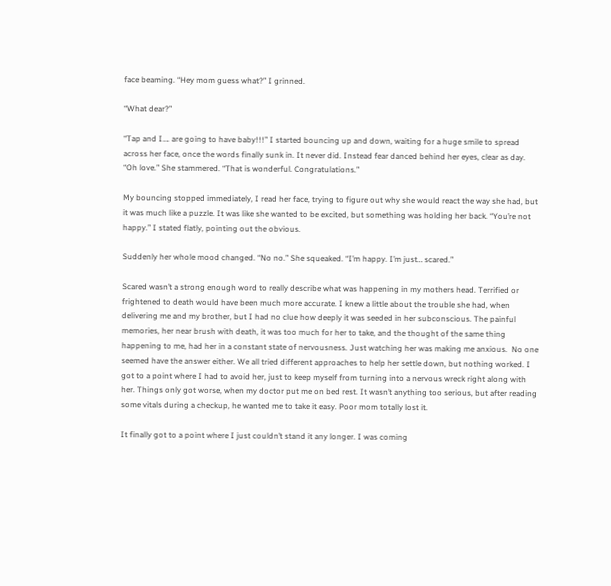face beaming. “Hey mom guess what?” I grinned.

“What dear?”

“Tap and I…. are going to have baby!!!” I started bouncing up and down, waiting for a huge smile to spread across her face, once the words finally sunk in. It never did. Instead fear danced behind her eyes, clear as day. “Oh love.” She stammered. “That is wonderful. Congratulations.”

My bouncing stopped immediately, I read her face, trying to figure out why she would react the way she had, but it was much like a puzzle. It was like she wanted to be excited, but something was holding her back. “You’re not happy.” I stated flatly, pointing out the obvious.

Suddenly her whole mood changed. “No no.” She squeaked. “I’m happy. I’m just… scared.”

Scared wasn’t a strong enough word to really describe what was happening in my mothers head. Terrified or frightened to death would have been much more accurate. I knew a little about the trouble she had, when delivering me and my brother, but I had no clue how deeply it was seeded in her subconscious. The painful memories, her near brush with death, it was too much for her to take, and the thought of the same thing happening to me, had her in a constant state of nervousness. Just watching her was making me anxious.  No one seemed have the answer either. We all tried different approaches to help her settle down, but nothing worked. I got to a point where I had to avoid her, just to keep myself from turning into a nervous wreck right along with her. Things only got worse, when my doctor put me on bed rest. It wasn’t anything too serious, but after reading some vitals during a checkup, he wanted me to take it easy. Poor mom totally lost it.

It finally got to a point where I just couldn’t stand it any longer. I was coming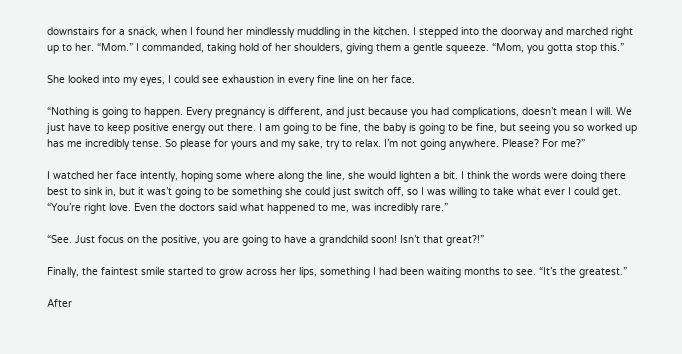downstairs for a snack, when I found her mindlessly muddling in the kitchen. I stepped into the doorway and marched right up to her. “Mom.” I commanded, taking hold of her shoulders, giving them a gentle squeeze. “Mom, you gotta stop this.”

She looked into my eyes, I could see exhaustion in every fine line on her face.

“Nothing is going to happen. Every pregnancy is different, and just because you had complications, doesn’t mean I will. We just have to keep positive energy out there. I am going to be fine, the baby is going to be fine, but seeing you so worked up has me incredibly tense. So please for yours and my sake, try to relax. I’m not going anywhere. Please? For me?”

I watched her face intently, hoping some where along the line, she would lighten a bit. I think the words were doing there best to sink in, but it was’t going to be something she could just switch off, so I was willing to take what ever I could get. “You’re right love. Even the doctors said what happened to me, was incredibly rare.”

“See. Just focus on the positive, you are going to have a grandchild soon! Isn’t that great?!”

Finally, the faintest smile started to grow across her lips, something I had been waiting months to see. “It’s the greatest.”

After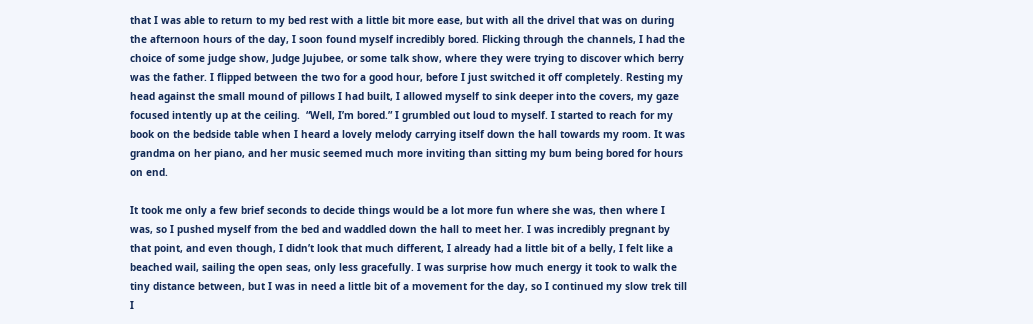that I was able to return to my bed rest with a little bit more ease, but with all the drivel that was on during the afternoon hours of the day, I soon found myself incredibly bored. Flicking through the channels, I had the choice of some judge show, Judge Jujubee, or some talk show, where they were trying to discover which berry was the father. I flipped between the two for a good hour, before I just switched it off completely. Resting my head against the small mound of pillows I had built, I allowed myself to sink deeper into the covers, my gaze focused intently up at the ceiling.  “Well, I’m bored.” I grumbled out loud to myself. I started to reach for my book on the bedside table when I heard a lovely melody carrying itself down the hall towards my room. It was grandma on her piano, and her music seemed much more inviting than sitting my bum being bored for hours on end.

It took me only a few brief seconds to decide things would be a lot more fun where she was, then where I was, so I pushed myself from the bed and waddled down the hall to meet her. I was incredibly pregnant by that point, and even though, I didn’t look that much different, I already had a little bit of a belly, I felt like a beached wail, sailing the open seas, only less gracefully. I was surprise how much energy it took to walk the tiny distance between, but I was in need a little bit of a movement for the day, so I continued my slow trek till I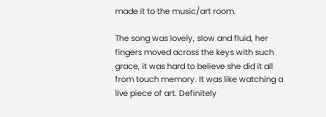made it to the music/art room.

The song was lovely, slow and fluid, her fingers moved across the keys with such grace, it was hard to believe she did it all from touch memory. It was like watching a live piece of art. Definitely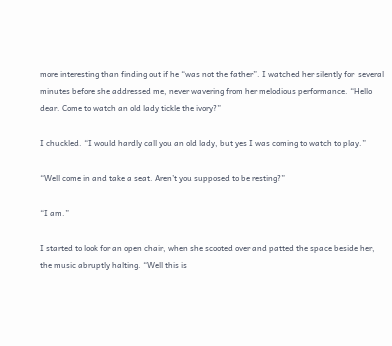more interesting than finding out if he “was not the father”. I watched her silently for  several minutes before she addressed me, never wavering from her melodious performance. “Hello dear. Come to watch an old lady tickle the ivory?”

I chuckled. “I would hardly call you an old lady, but yes I was coming to watch to play.”

“Well come in and take a seat. Aren’t you supposed to be resting?”

“I am.”

I started to look for an open chair, when she scooted over and patted the space beside her, the music abruptly halting. “Well this is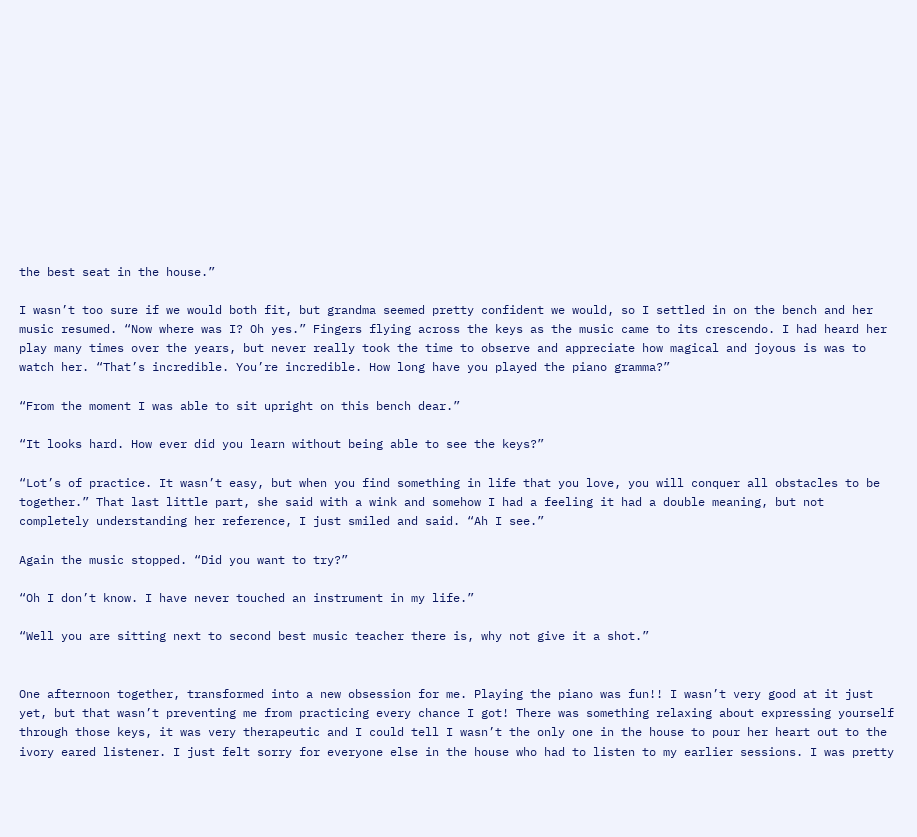the best seat in the house.”

I wasn’t too sure if we would both fit, but grandma seemed pretty confident we would, so I settled in on the bench and her music resumed. “Now where was I? Oh yes.” Fingers flying across the keys as the music came to its crescendo. I had heard her play many times over the years, but never really took the time to observe and appreciate how magical and joyous is was to watch her. “That’s incredible. You’re incredible. How long have you played the piano gramma?”

“From the moment I was able to sit upright on this bench dear.”

“It looks hard. How ever did you learn without being able to see the keys?”

“Lot’s of practice. It wasn’t easy, but when you find something in life that you love, you will conquer all obstacles to be together.” That last little part, she said with a wink and somehow I had a feeling it had a double meaning, but not completely understanding her reference, I just smiled and said. “Ah I see.”

Again the music stopped. “Did you want to try?”

“Oh I don’t know. I have never touched an instrument in my life.”

“Well you are sitting next to second best music teacher there is, why not give it a shot.”


One afternoon together, transformed into a new obsession for me. Playing the piano was fun!! I wasn’t very good at it just yet, but that wasn’t preventing me from practicing every chance I got! There was something relaxing about expressing yourself through those keys, it was very therapeutic and I could tell I wasn’t the only one in the house to pour her heart out to the ivory eared listener. I just felt sorry for everyone else in the house who had to listen to my earlier sessions. I was pretty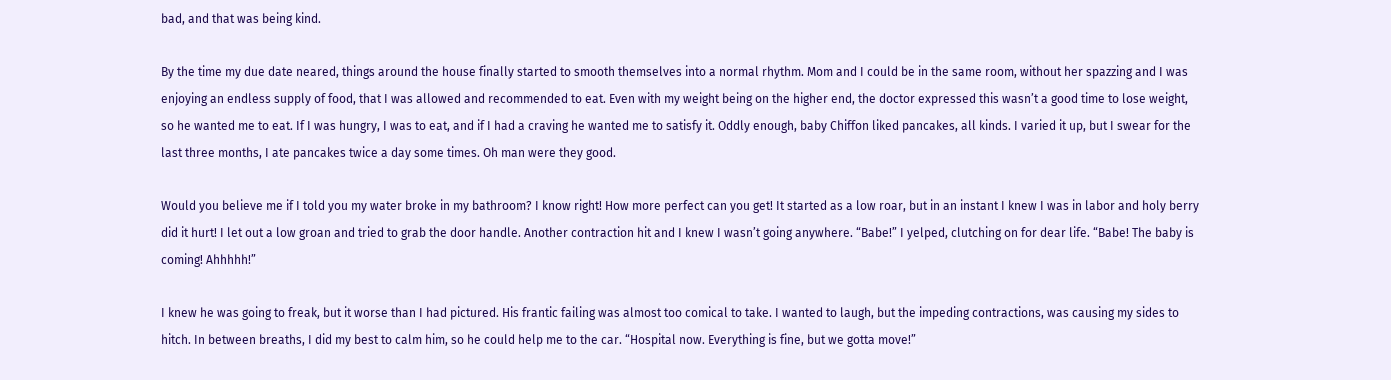bad, and that was being kind.

By the time my due date neared, things around the house finally started to smooth themselves into a normal rhythm. Mom and I could be in the same room, without her spazzing and I was enjoying an endless supply of food, that I was allowed and recommended to eat. Even with my weight being on the higher end, the doctor expressed this wasn’t a good time to lose weight, so he wanted me to eat. If I was hungry, I was to eat, and if I had a craving he wanted me to satisfy it. Oddly enough, baby Chiffon liked pancakes, all kinds. I varied it up, but I swear for the last three months, I ate pancakes twice a day some times. Oh man were they good.

Would you believe me if I told you my water broke in my bathroom? I know right! How more perfect can you get! It started as a low roar, but in an instant I knew I was in labor and holy berry did it hurt! I let out a low groan and tried to grab the door handle. Another contraction hit and I knew I wasn’t going anywhere. “Babe!” I yelped, clutching on for dear life. “Babe! The baby is coming! Ahhhhh!”

I knew he was going to freak, but it worse than I had pictured. His frantic failing was almost too comical to take. I wanted to laugh, but the impeding contractions, was causing my sides to hitch. In between breaths, I did my best to calm him, so he could help me to the car. “Hospital now. Everything is fine, but we gotta move!”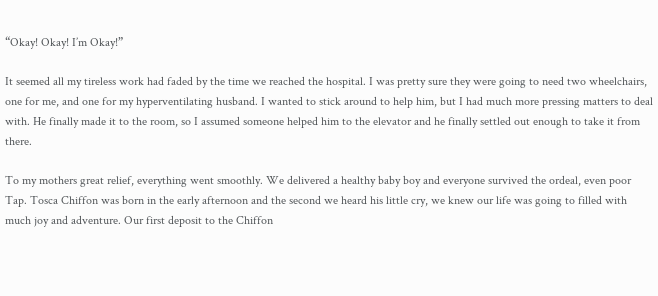“Okay! Okay! I’m Okay!”

It seemed all my tireless work had faded by the time we reached the hospital. I was pretty sure they were going to need two wheelchairs, one for me, and one for my hyperventilating husband. I wanted to stick around to help him, but I had much more pressing matters to deal with. He finally made it to the room, so I assumed someone helped him to the elevator and he finally settled out enough to take it from there.

To my mothers great relief, everything went smoothly. We delivered a healthy baby boy and everyone survived the ordeal, even poor Tap. Tosca Chiffon was born in the early afternoon and the second we heard his little cry, we knew our life was going to filled with much joy and adventure. Our first deposit to the Chiffon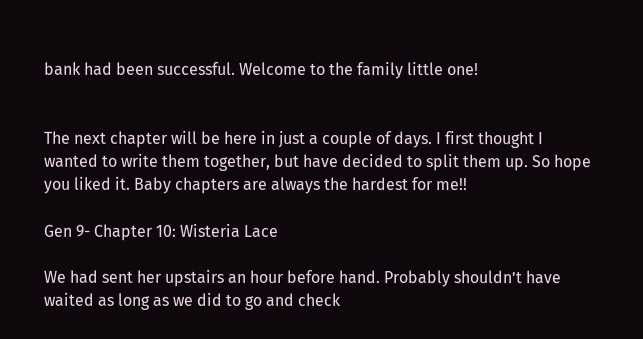bank had been successful. Welcome to the family little one!


The next chapter will be here in just a couple of days. I first thought I wanted to write them together, but have decided to split them up. So hope you liked it. Baby chapters are always the hardest for me!!

Gen 9- Chapter 10: Wisteria Lace

We had sent her upstairs an hour before hand. Probably shouldn’t have waited as long as we did to go and check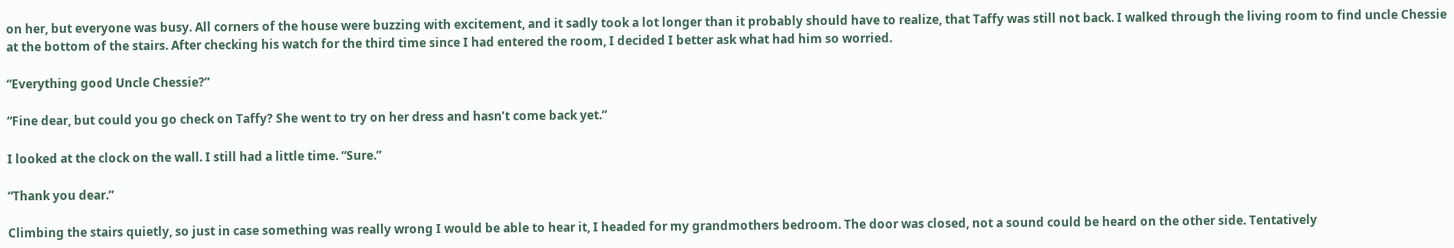on her, but everyone was busy. All corners of the house were buzzing with excitement, and it sadly took a lot longer than it probably should have to realize, that Taffy was still not back. I walked through the living room to find uncle Chessie at the bottom of the stairs. After checking his watch for the third time since I had entered the room, I decided I better ask what had him so worried.

“Everything good Uncle Chessie?”

“Fine dear, but could you go check on Taffy? She went to try on her dress and hasn’t come back yet.”

I looked at the clock on the wall. I still had a little time. “Sure.”

“Thank you dear.”

Climbing the stairs quietly, so just in case something was really wrong I would be able to hear it, I headed for my grandmothers bedroom. The door was closed, not a sound could be heard on the other side. Tentatively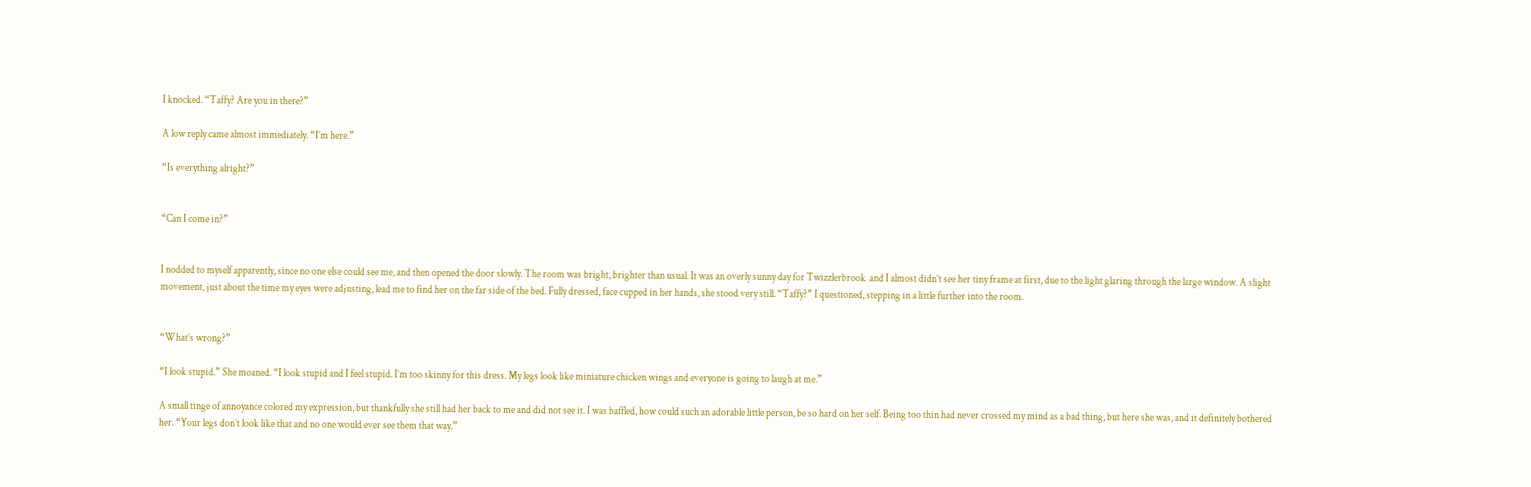I knocked. “Taffy? Are you in there?”

A low reply came almost immediately. “I’m here.”

“Is everything alright?”


“Can I come in?”


I nodded to myself apparently, since no one else could see me, and then opened the door slowly. The room was bright, brighter than usual. It was an overly sunny day for Twizzlerbrook  and I almost didn’t see her tiny frame at first, due to the light glaring through the large window. A slight movement, just about the time my eyes were adjusting, lead me to find her on the far side of the bed. Fully dressed, face cupped in her hands, she stood very still. “Taffy?” I questioned, stepping in a little further into the room.


“What’s wrong?”

“I look stupid.” She moaned. “I look stupid and I feel stupid. I’m too skinny for this dress. My legs look like miniature chicken wings and everyone is going to laugh at me.”

A small tinge of annoyance colored my expression, but thankfully she still had her back to me and did not see it. I was baffled, how could such an adorable little person, be so hard on her self. Being too thin had never crossed my mind as a bad thing, but here she was, and it definitely bothered her. “Your legs don’t look like that and no one would ever see them that way.”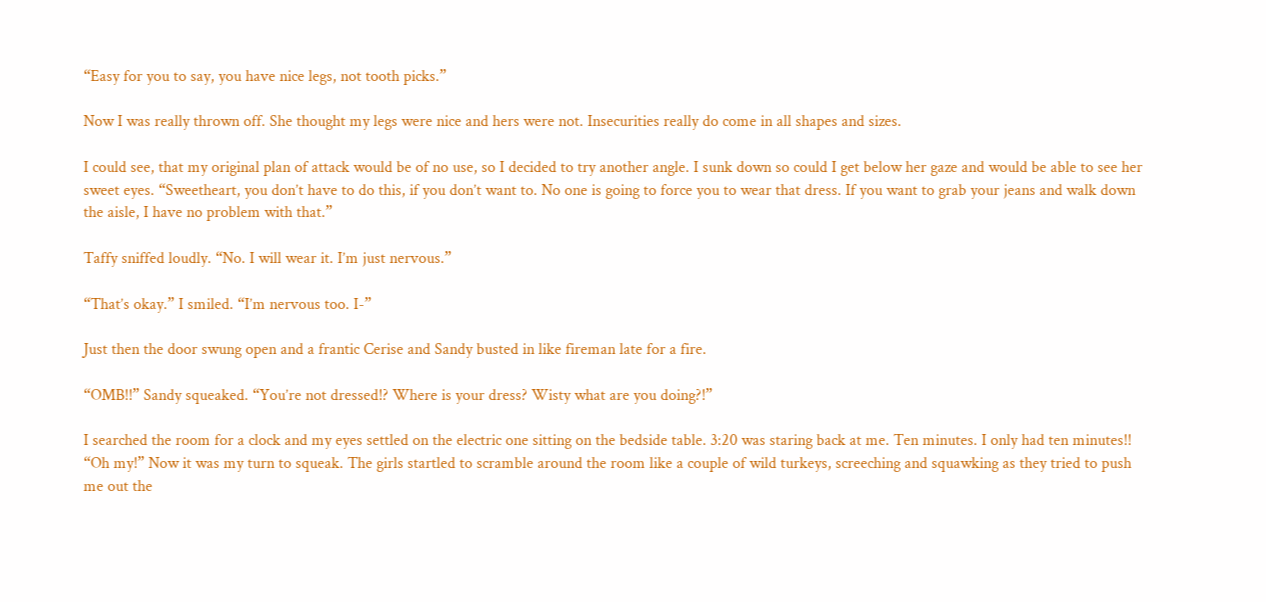“Easy for you to say, you have nice legs, not tooth picks.”

Now I was really thrown off. She thought my legs were nice and hers were not. Insecurities really do come in all shapes and sizes.

I could see, that my original plan of attack would be of no use, so I decided to try another angle. I sunk down so could I get below her gaze and would be able to see her sweet eyes. “Sweetheart, you don’t have to do this, if you don’t want to. No one is going to force you to wear that dress. If you want to grab your jeans and walk down the aisle, I have no problem with that.”

Taffy sniffed loudly. “No. I will wear it. I’m just nervous.”

“That’s okay.” I smiled. “I’m nervous too. I-”

Just then the door swung open and a frantic Cerise and Sandy busted in like fireman late for a fire.

“OMB!!” Sandy squeaked. “You’re not dressed!? Where is your dress? Wisty what are you doing?!”

I searched the room for a clock and my eyes settled on the electric one sitting on the bedside table. 3:20 was staring back at me. Ten minutes. I only had ten minutes!! “Oh my!” Now it was my turn to squeak. The girls startled to scramble around the room like a couple of wild turkeys, screeching and squawking as they tried to push me out the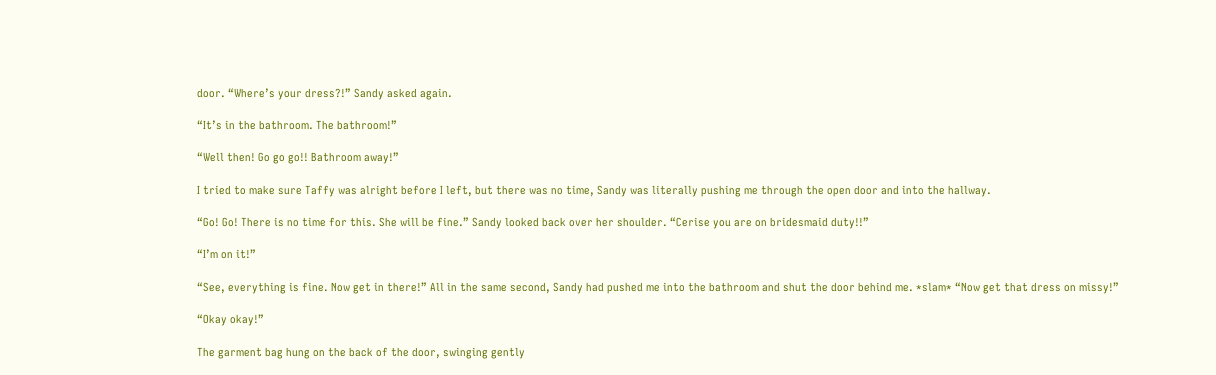door. “Where’s your dress?!” Sandy asked again.

“It’s in the bathroom. The bathroom!”

“Well then! Go go go!! Bathroom away!”

I tried to make sure Taffy was alright before I left, but there was no time, Sandy was literally pushing me through the open door and into the hallway.

“Go! Go! There is no time for this. She will be fine.” Sandy looked back over her shoulder. “Cerise you are on bridesmaid duty!!”

“I’m on it!”

“See, everything is fine. Now get in there!” All in the same second, Sandy had pushed me into the bathroom and shut the door behind me. *slam* “Now get that dress on missy!”

“Okay okay!”

The garment bag hung on the back of the door, swinging gently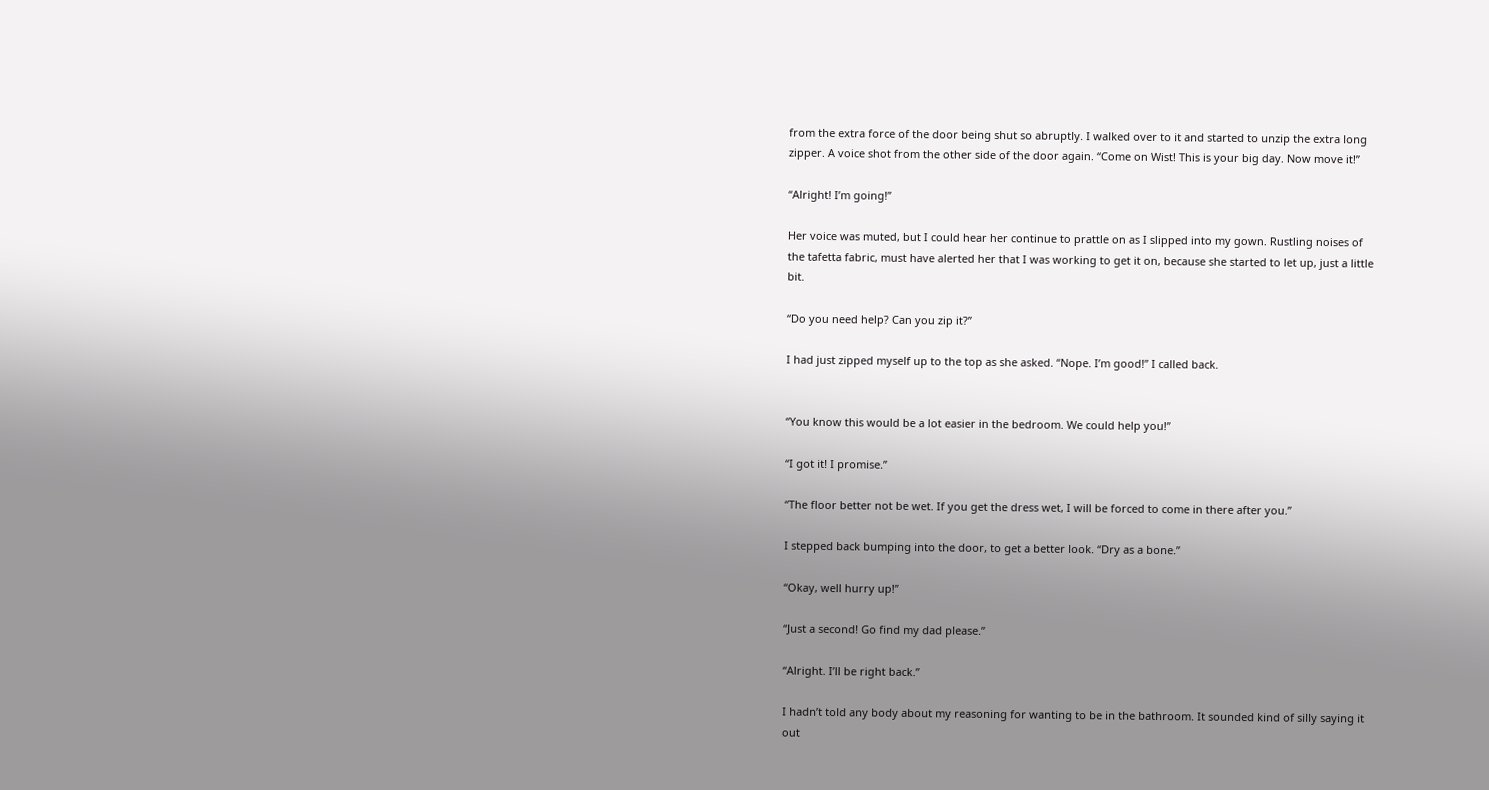from the extra force of the door being shut so abruptly. I walked over to it and started to unzip the extra long zipper. A voice shot from the other side of the door again. “Come on Wist! This is your big day. Now move it!”

“Alright! I’m going!”

Her voice was muted, but I could hear her continue to prattle on as I slipped into my gown. Rustling noises of the tafetta fabric, must have alerted her that I was working to get it on, because she started to let up, just a little bit.

“Do you need help? Can you zip it?”

I had just zipped myself up to the top as she asked. “Nope. I’m good!” I called back.


“You know this would be a lot easier in the bedroom. We could help you!”

“I got it! I promise.”

“The floor better not be wet. If you get the dress wet, I will be forced to come in there after you.”

I stepped back bumping into the door, to get a better look. “Dry as a bone.”

“Okay, well hurry up!”

“Just a second! Go find my dad please.”

“Alright. I’ll be right back.”

I hadn’t told any body about my reasoning for wanting to be in the bathroom. It sounded kind of silly saying it out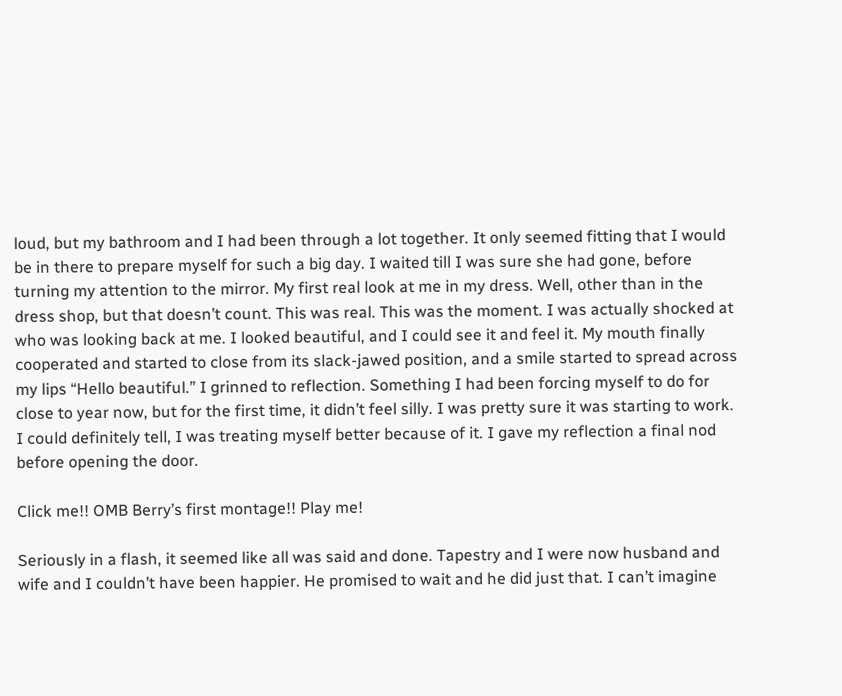loud, but my bathroom and I had been through a lot together. It only seemed fitting that I would be in there to prepare myself for such a big day. I waited till I was sure she had gone, before turning my attention to the mirror. My first real look at me in my dress. Well, other than in the dress shop, but that doesn’t count. This was real. This was the moment. I was actually shocked at who was looking back at me. I looked beautiful, and I could see it and feel it. My mouth finally cooperated and started to close from its slack-jawed position, and a smile started to spread across my lips “Hello beautiful.” I grinned to reflection. Something I had been forcing myself to do for close to year now, but for the first time, it didn’t feel silly. I was pretty sure it was starting to work. I could definitely tell, I was treating myself better because of it. I gave my reflection a final nod before opening the door.

Click me!! OMB Berry’s first montage!! Play me!

Seriously in a flash, it seemed like all was said and done. Tapestry and I were now husband and wife and I couldn’t have been happier. He promised to wait and he did just that. I can’t imagine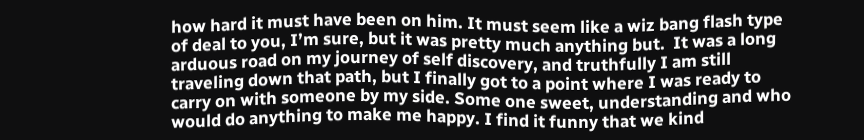how hard it must have been on him. It must seem like a wiz bang flash type of deal to you, I’m sure, but it was pretty much anything but.  It was a long arduous road on my journey of self discovery, and truthfully I am still traveling down that path, but I finally got to a point where I was ready to carry on with someone by my side. Some one sweet, understanding and who would do anything to make me happy. I find it funny that we kind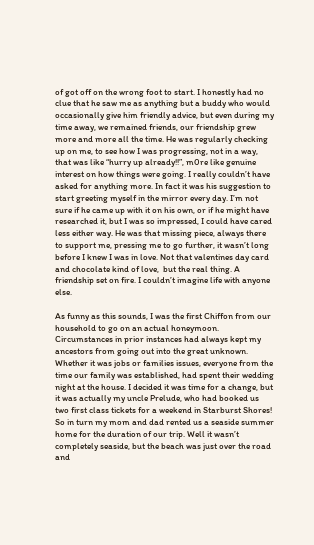of got off on the wrong foot to start. I honestly had no clue that he saw me as anything but a buddy who would occasionally give him friendly advice, but even during my time away, we remained friends, our friendship grew more and more all the time. He was regularly checking up on me, to see how I was progressing, not in a way, that was like “hurry up already!!”, m0re like genuine interest on how things were going. I really couldn’t have asked for anything more. In fact it was his suggestion to start greeting myself in the mirror every day. I’m not sure if he came up with it on his own, or if he might have researched it, but I was so impressed, I could have cared less either way. He was that missing piece, always there to support me, pressing me to go further, it wasn’t long before I knew I was in love. Not that valentines day card and chocolate kind of love,  but the real thing. A friendship set on fire. I couldn’t imagine life with anyone else.

As funny as this sounds, I was the first Chiffon from our household to go on an actual honeymoon. Circumstances in prior instances had always kept my ancestors from going out into the great unknown. Whether it was jobs or families issues, everyone from the time our family was established, had spent their wedding night at the house. I decided it was time for a change, but it was actually my uncle Prelude, who had booked us two first class tickets for a weekend in Starburst Shores! So in turn my mom and dad rented us a seaside summer home for the duration of our trip. Well it wasn’t completely seaside, but the beach was just over the road and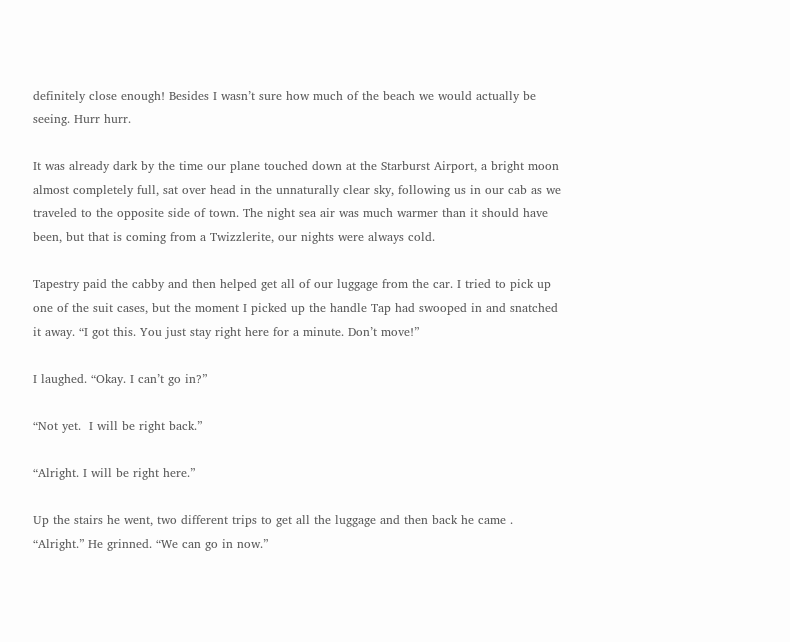definitely close enough! Besides I wasn’t sure how much of the beach we would actually be seeing. Hurr hurr.

It was already dark by the time our plane touched down at the Starburst Airport, a bright moon almost completely full, sat over head in the unnaturally clear sky, following us in our cab as we traveled to the opposite side of town. The night sea air was much warmer than it should have been, but that is coming from a Twizzlerite, our nights were always cold.

Tapestry paid the cabby and then helped get all of our luggage from the car. I tried to pick up one of the suit cases, but the moment I picked up the handle Tap had swooped in and snatched it away. “I got this. You just stay right here for a minute. Don’t move!”

I laughed. “Okay. I can’t go in?”

“Not yet.  I will be right back.”

“Alright. I will be right here.”

Up the stairs he went, two different trips to get all the luggage and then back he came . “Alright.” He grinned. “We can go in now.”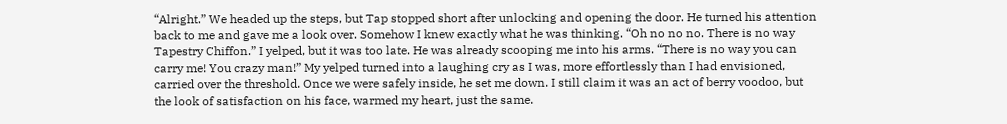“Alright.” We headed up the steps, but Tap stopped short after unlocking and opening the door. He turned his attention back to me and gave me a look over. Somehow I knew exactly what he was thinking. “Oh no no no. There is no way Tapestry Chiffon.” I yelped, but it was too late. He was already scooping me into his arms. “There is no way you can carry me! You crazy man!” My yelped turned into a laughing cry as I was, more effortlessly than I had envisioned, carried over the threshold. Once we were safely inside, he set me down. I still claim it was an act of berry voodoo, but the look of satisfaction on his face, warmed my heart, just the same.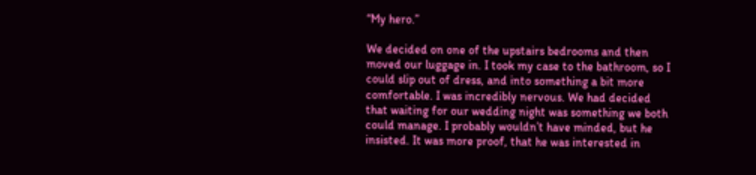“My hero.”

We decided on one of the upstairs bedrooms and then moved our luggage in. I took my case to the bathroom, so I could slip out of dress, and into something a bit more comfortable. I was incredibly nervous. We had decided that waiting for our wedding night was something we both could manage. I probably wouldn’t have minded, but he insisted. It was more proof, that he was interested in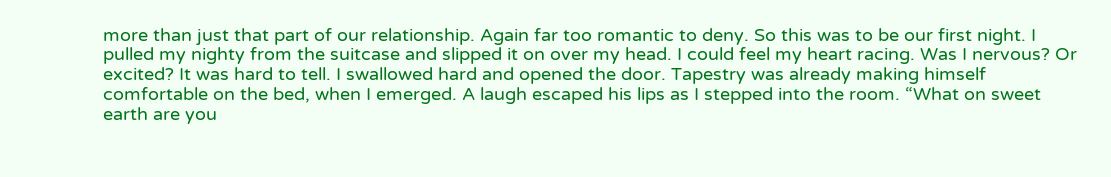more than just that part of our relationship. Again far too romantic to deny. So this was to be our first night. I pulled my nighty from the suitcase and slipped it on over my head. I could feel my heart racing. Was I nervous? Or excited? It was hard to tell. I swallowed hard and opened the door. Tapestry was already making himself comfortable on the bed, when I emerged. A laugh escaped his lips as I stepped into the room. “What on sweet earth are you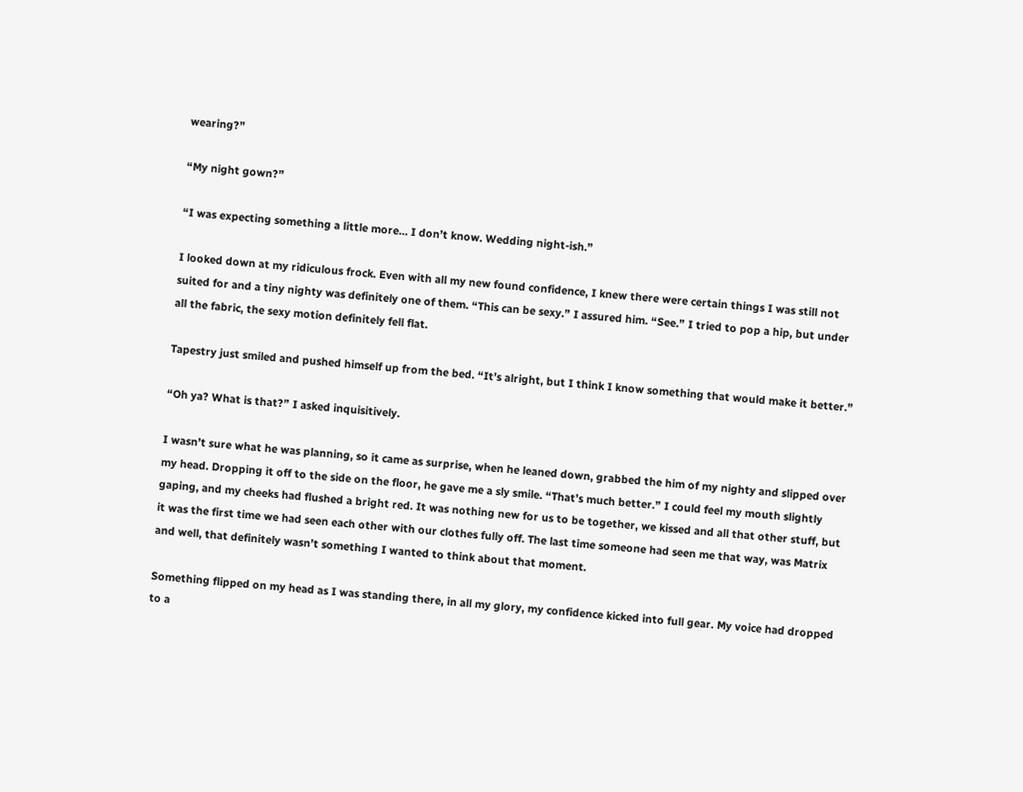wearing?”

“My night gown?”

“I was expecting something a little more… I don’t know. Wedding night-ish.”

I looked down at my ridiculous frock. Even with all my new found confidence, I knew there were certain things I was still not suited for and a tiny nighty was definitely one of them. “This can be sexy.” I assured him. “See.” I tried to pop a hip, but under all the fabric, the sexy motion definitely fell flat.

Tapestry just smiled and pushed himself up from the bed. “It’s alright, but I think I know something that would make it better.”

“Oh ya? What is that?” I asked inquisitively.

I wasn’t sure what he was planning, so it came as surprise, when he leaned down, grabbed the him of my nighty and slipped over my head. Dropping it off to the side on the floor, he gave me a sly smile. “That’s much better.” I could feel my mouth slightly gaping, and my cheeks had flushed a bright red. It was nothing new for us to be together, we kissed and all that other stuff, but it was the first time we had seen each other with our clothes fully off. The last time someone had seen me that way, was Matrix and well, that definitely wasn’t something I wanted to think about that moment.

Something flipped on my head as I was standing there, in all my glory, my confidence kicked into full gear. My voice had dropped to a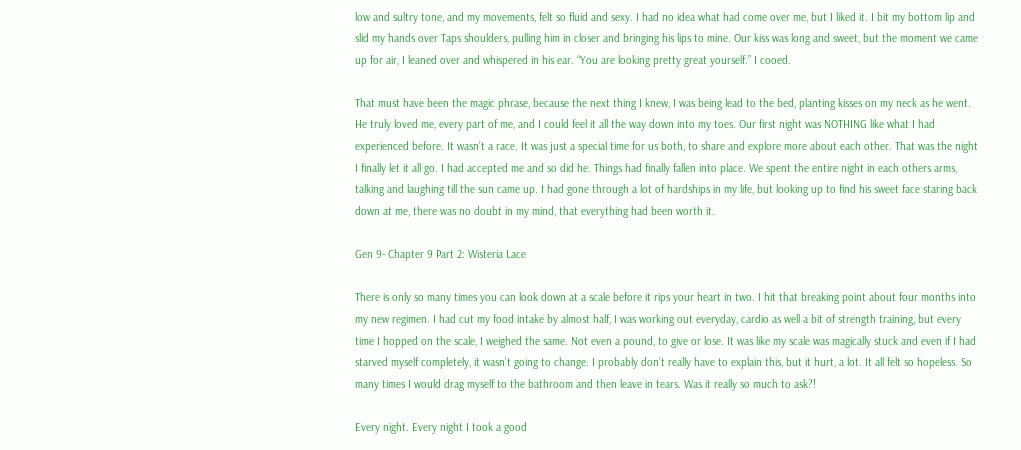low and sultry tone, and my movements, felt so fluid and sexy. I had no idea what had come over me, but I liked it. I bit my bottom lip and slid my hands over Taps shoulders, pulling him in closer and bringing his lips to mine. Our kiss was long and sweet, but the moment we came up for air, I leaned over and whispered in his ear. “You are looking pretty great yourself.” I cooed.

That must have been the magic phrase, because the next thing I knew, I was being lead to the bed, planting kisses on my neck as he went. He truly loved me, every part of me, and I could feel it all the way down into my toes. Our first night was NOTHING like what I had experienced before. It wasn’t a race. It was just a special time for us both, to share and explore more about each other. That was the night I finally let it all go. I had accepted me and so did he. Things had finally fallen into place. We spent the entire night in each others arms, talking and laughing till the sun came up. I had gone through a lot of hardships in my life, but looking up to find his sweet face staring back down at me, there was no doubt in my mind, that everything had been worth it.

Gen 9- Chapter 9 Part 2: Wisteria Lace

There is only so many times you can look down at a scale before it rips your heart in two. I hit that breaking point about four months into my new regimen. I had cut my food intake by almost half, I was working out everyday, cardio as well a bit of strength training, but every time I hopped on the scale, I weighed the same. Not even a pound, to give or lose. It was like my scale was magically stuck and even if I had starved myself completely, it wasn’t going to change. I probably don’t really have to explain this, but it hurt, a lot. It all felt so hopeless. So many times I would drag myself to the bathroom and then leave in tears. Was it really so much to ask?!

Every night. Every night I took a good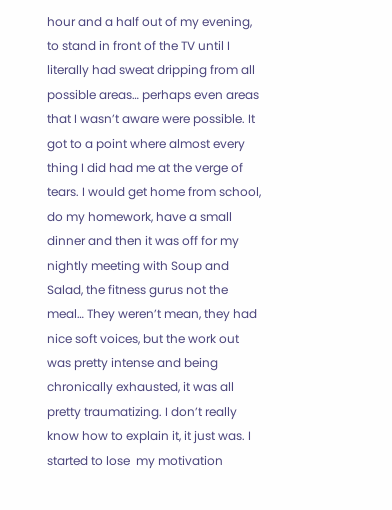hour and a half out of my evening, to stand in front of the TV until I literally had sweat dripping from all possible areas… perhaps even areas that I wasn’t aware were possible. It got to a point where almost every thing I did had me at the verge of tears. I would get home from school, do my homework, have a small dinner and then it was off for my nightly meeting with Soup and Salad, the fitness gurus not the meal… They weren’t mean, they had nice soft voices, but the work out was pretty intense and being chronically exhausted, it was all pretty traumatizing. I don’t really know how to explain it, it just was. I started to lose  my motivation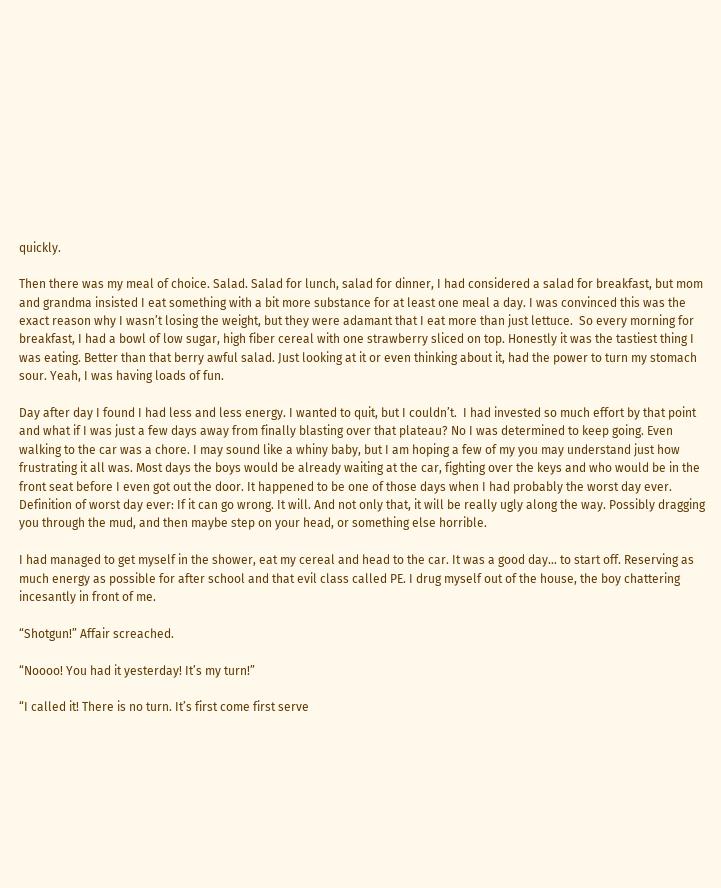quickly.

Then there was my meal of choice. Salad. Salad for lunch, salad for dinner, I had considered a salad for breakfast, but mom and grandma insisted I eat something with a bit more substance for at least one meal a day. I was convinced this was the exact reason why I wasn’t losing the weight, but they were adamant that I eat more than just lettuce.  So every morning for breakfast, I had a bowl of low sugar, high fiber cereal with one strawberry sliced on top. Honestly it was the tastiest thing I was eating. Better than that berry awful salad. Just looking at it or even thinking about it, had the power to turn my stomach sour. Yeah, I was having loads of fun.

Day after day I found I had less and less energy. I wanted to quit, but I couldn’t.  I had invested so much effort by that point and what if I was just a few days away from finally blasting over that plateau? No I was determined to keep going. Even walking to the car was a chore. I may sound like a whiny baby, but I am hoping a few of my you may understand just how frustrating it all was. Most days the boys would be already waiting at the car, fighting over the keys and who would be in the front seat before I even got out the door. It happened to be one of those days when I had probably the worst day ever. Definition of worst day ever: If it can go wrong. It will. And not only that, it will be really ugly along the way. Possibly dragging you through the mud, and then maybe step on your head, or something else horrible.

I had managed to get myself in the shower, eat my cereal and head to the car. It was a good day… to start off. Reserving as much energy as possible for after school and that evil class called PE. I drug myself out of the house, the boy chattering incesantly in front of me.

“Shotgun!” Affair screached.

“Noooo! You had it yesterday! It’s my turn!”

“I called it! There is no turn. It’s first come first serve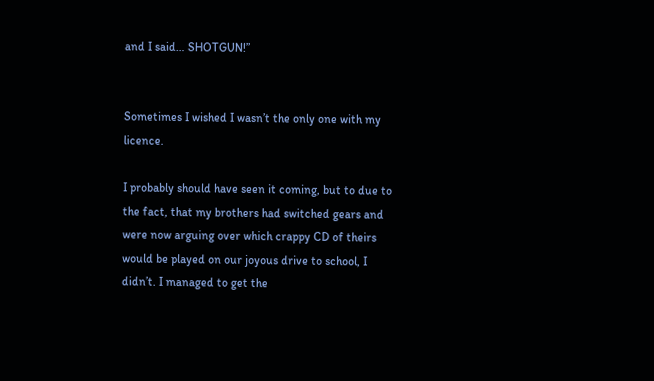and I said… SHOTGUN!”


Sometimes I wished I wasn’t the only one with my licence.

I probably should have seen it coming, but to due to the fact, that my brothers had switched gears and were now arguing over which crappy CD of theirs would be played on our joyous drive to school, I didn’t. I managed to get the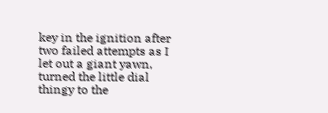key in the ignition after two failed attempts as I let out a giant yawn, turned the little dial thingy to the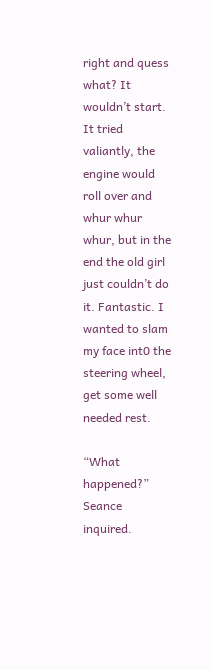right and quess what? It wouldn’t start. It tried valiantly, the engine would roll over and whur whur whur, but in the end the old girl just couldn’t do it. Fantastic. I wanted to slam my face int0 the steering wheel, get some well needed rest.

“What happened?” Seance inquired.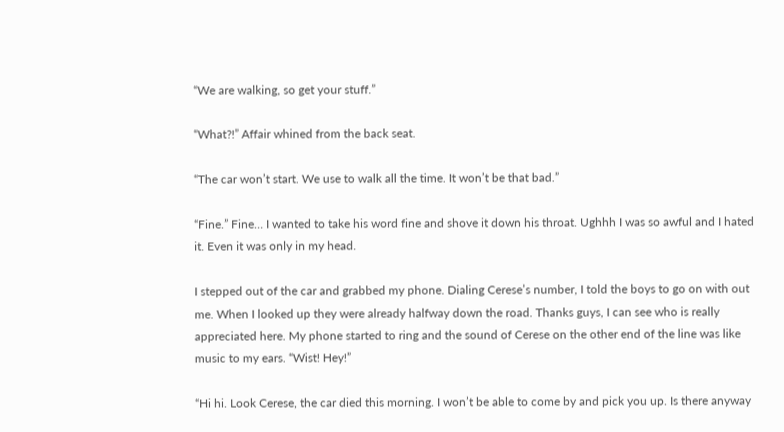“We are walking, so get your stuff.”

“What?!” Affair whined from the back seat.

“The car won’t start. We use to walk all the time. It won’t be that bad.”

“Fine.” Fine… I wanted to take his word fine and shove it down his throat. Ughhh I was so awful and I hated it. Even it was only in my head.

I stepped out of the car and grabbed my phone. Dialing Cerese’s number, I told the boys to go on with out me. When I looked up they were already halfway down the road. Thanks guys, I can see who is really appreciated here. My phone started to ring and the sound of Cerese on the other end of the line was like music to my ears. “Wist! Hey!”

“Hi hi. Look Cerese, the car died this morning. I won’t be able to come by and pick you up. Is there anyway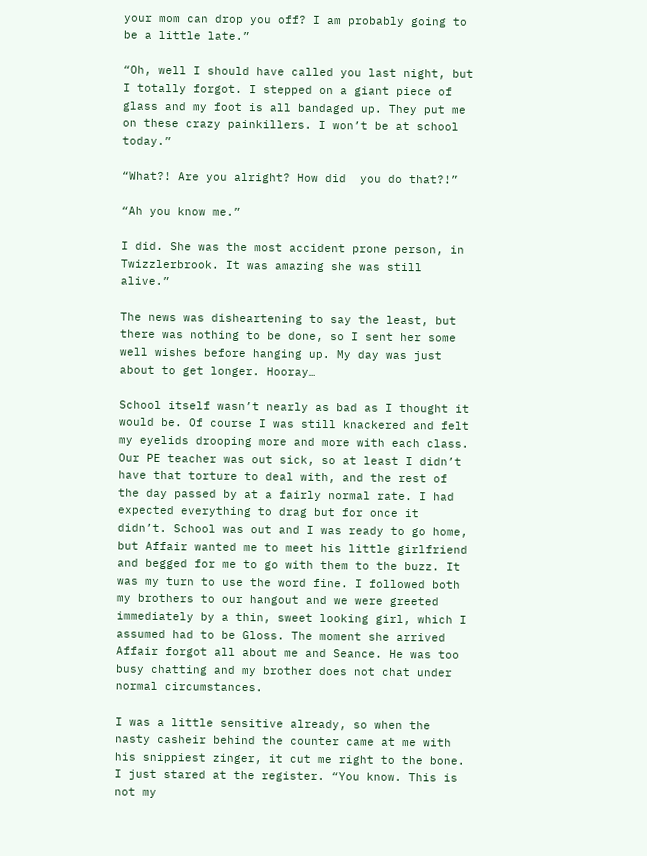your mom can drop you off? I am probably going to be a little late.”

“Oh, well I should have called you last night, but I totally forgot. I stepped on a giant piece of glass and my foot is all bandaged up. They put me on these crazy painkillers. I won’t be at school today.”

“What?! Are you alright? How did  you do that?!”

“Ah you know me.”

I did. She was the most accident prone person, in Twizzlerbrook. It was amazing she was still alive.”

The news was disheartening to say the least, but there was nothing to be done, so I sent her some well wishes before hanging up. My day was just about to get longer. Hooray…

School itself wasn’t nearly as bad as I thought it would be. Of course I was still knackered and felt my eyelids drooping more and more with each class. Our PE teacher was out sick, so at least I didn’t have that torture to deal with, and the rest of the day passed by at a fairly normal rate. I had expected everything to drag but for once it didn’t. School was out and I was ready to go home, but Affair wanted me to meet his little girlfriend and begged for me to go with them to the buzz. It was my turn to use the word fine. I followed both my brothers to our hangout and we were greeted immediately by a thin, sweet looking girl, which I assumed had to be Gloss. The moment she arrived Affair forgot all about me and Seance. He was too busy chatting and my brother does not chat under normal circumstances.

I was a little sensitive already, so when the nasty casheir behind the counter came at me with his snippiest zinger, it cut me right to the bone. I just stared at the register. “You know. This is not my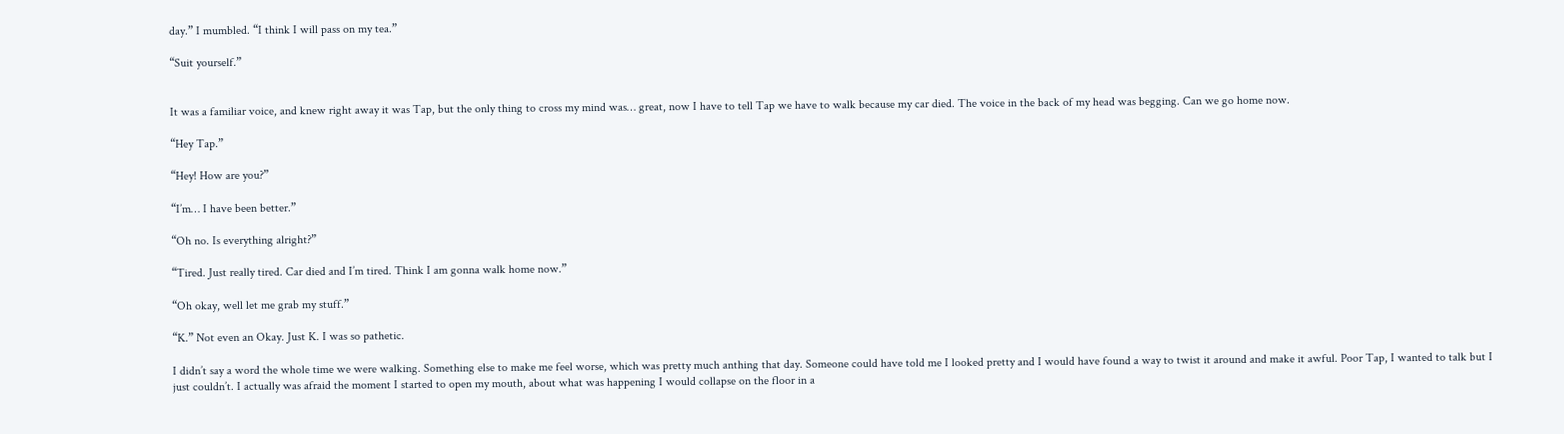day.” I mumbled. “I think I will pass on my tea.”

“Suit yourself.”


It was a familiar voice, and knew right away it was Tap, but the only thing to cross my mind was… great, now I have to tell Tap we have to walk because my car died. The voice in the back of my head was begging. Can we go home now.

“Hey Tap.”

“Hey! How are you?”

“I’m… I have been better.”

“Oh no. Is everything alright?”

“Tired. Just really tired. Car died and I’m tired. Think I am gonna walk home now.”

“Oh okay, well let me grab my stuff.”

“K.” Not even an Okay. Just K. I was so pathetic.

I didn’t say a word the whole time we were walking. Something else to make me feel worse, which was pretty much anthing that day. Someone could have told me I looked pretty and I would have found a way to twist it around and make it awful. Poor Tap, I wanted to talk but I just couldn’t. I actually was afraid the moment I started to open my mouth, about what was happening I would collapse on the floor in a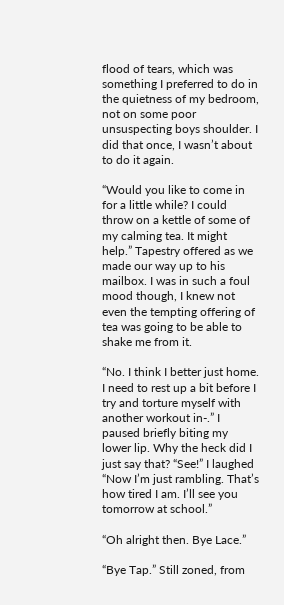flood of tears, which was something I preferred to do in the quietness of my bedroom, not on some poor unsuspecting boys shoulder. I did that once, I wasn’t about to do it again.

“Would you like to come in for a little while? I could throw on a kettle of some of my calming tea. It might help.” Tapestry offered as we made our way up to his mailbox. I was in such a foul mood though, I knew not even the tempting offering of tea was going to be able to shake me from it.

“No. I think I better just home. I need to rest up a bit before I try and torture myself with  another workout in-.” I paused briefly biting my lower lip. Why the heck did I just say that? “See!” I laughed “Now I’m just rambling. That’s how tired I am. I’ll see you tomorrow at school.”

“Oh alright then. Bye Lace.”

“Bye Tap.” Still zoned, from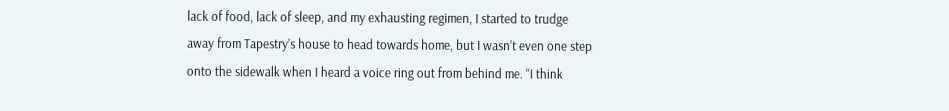lack of food, lack of sleep, and my exhausting regimen, I started to trudge away from Tapestry’s house to head towards home, but I wasn’t even one step onto the sidewalk when I heard a voice ring out from behind me. “I think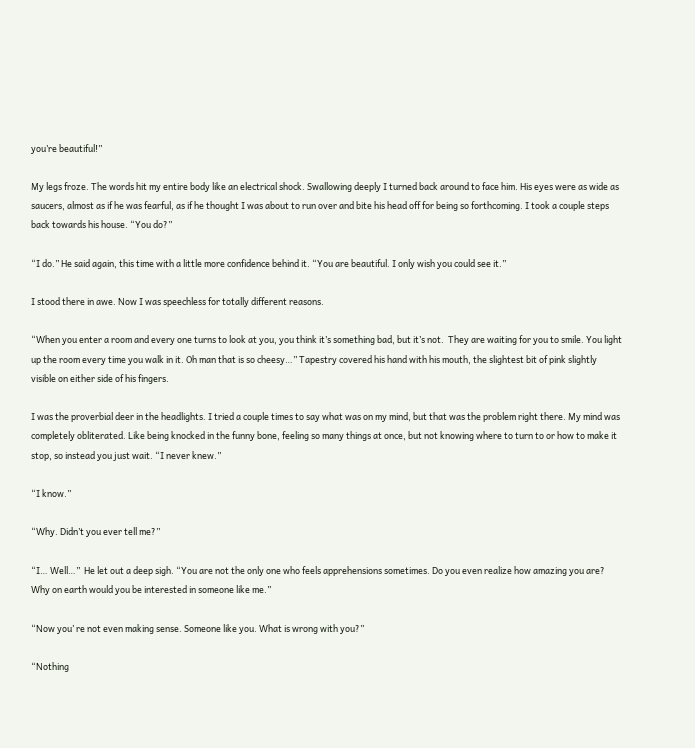you’re beautiful!”

My legs froze. The words hit my entire body like an electrical shock. Swallowing deeply I turned back around to face him. His eyes were as wide as saucers, almost as if he was fearful, as if he thought I was about to run over and bite his head off for being so forthcoming. I took a couple steps back towards his house. “You do?”

“I do.” He said again, this time with a little more confidence behind it. “You are beautiful. I only wish you could see it.”

I stood there in awe. Now I was speechless for totally different reasons.

“When you enter a room and every one turns to look at you, you think it’s something bad, but it’s not.  They are waiting for you to smile. You light up the room every time you walk in it. Oh man that is so cheesy…” Tapestry covered his hand with his mouth, the slightest bit of pink slightly visible on either side of his fingers.

I was the proverbial deer in the headlights. I tried a couple times to say what was on my mind, but that was the problem right there. My mind was completely obliterated. Like being knocked in the funny bone, feeling so many things at once, but not knowing where to turn to or how to make it stop, so instead you just wait. “I never knew.”

“I know.”

“Why. Didn’t you ever tell me?”

“I… Well…”  He let out a deep sigh. “You are not the only one who feels apprehensions sometimes. Do you even realize how amazing you are? Why on earth would you be interested in someone like me.”

“Now you’ re not even making sense. Someone like you. What is wrong with you?”

“Nothing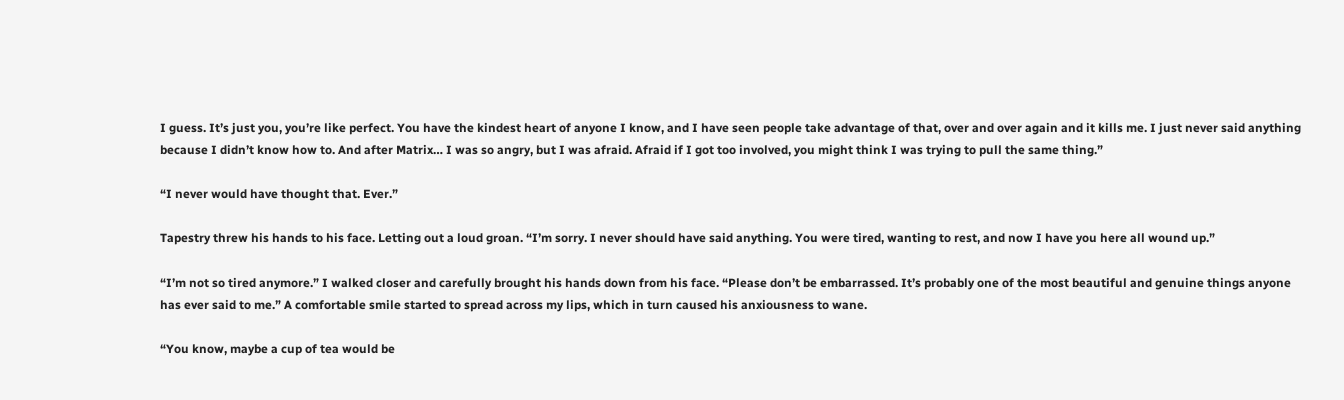I guess. It’s just you, you’re like perfect. You have the kindest heart of anyone I know, and I have seen people take advantage of that, over and over again and it kills me. I just never said anything because I didn’t know how to. And after Matrix… I was so angry, but I was afraid. Afraid if I got too involved, you might think I was trying to pull the same thing.”

“I never would have thought that. Ever.”

Tapestry threw his hands to his face. Letting out a loud groan. “I’m sorry. I never should have said anything. You were tired, wanting to rest, and now I have you here all wound up.”

“I’m not so tired anymore.” I walked closer and carefully brought his hands down from his face. “Please don’t be embarrassed. It’s probably one of the most beautiful and genuine things anyone has ever said to me.” A comfortable smile started to spread across my lips, which in turn caused his anxiousness to wane.

“You know, maybe a cup of tea would be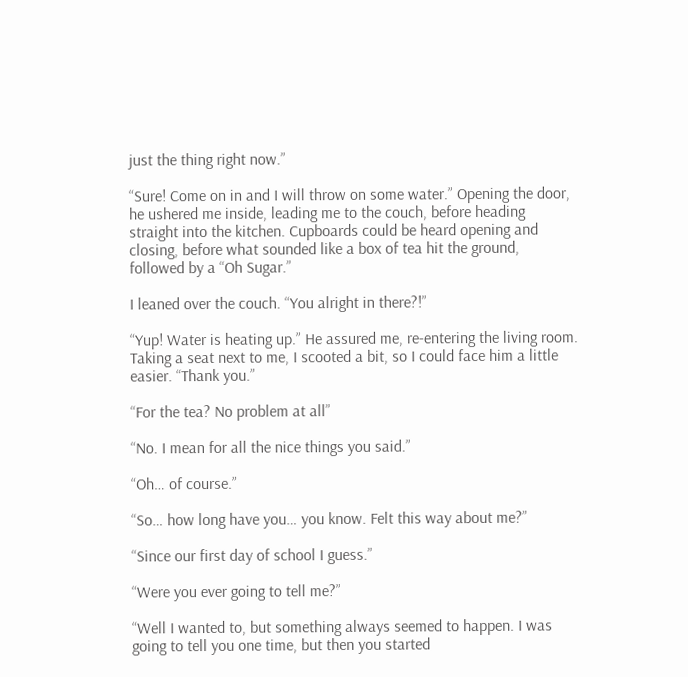just the thing right now.”

“Sure! Come on in and I will throw on some water.” Opening the door, he ushered me inside, leading me to the couch, before heading straight into the kitchen. Cupboards could be heard opening and closing, before what sounded like a box of tea hit the ground, followed by a “Oh Sugar.”

I leaned over the couch. “You alright in there?!”

“Yup! Water is heating up.” He assured me, re-entering the living room. Taking a seat next to me, I scooted a bit, so I could face him a little easier. “Thank you.”

“For the tea? No problem at all”

“No. I mean for all the nice things you said.”

“Oh… of course.”

“So… how long have you… you know. Felt this way about me?”

“Since our first day of school I guess.”

“Were you ever going to tell me?”

“Well I wanted to, but something always seemed to happen. I was going to tell you one time, but then you started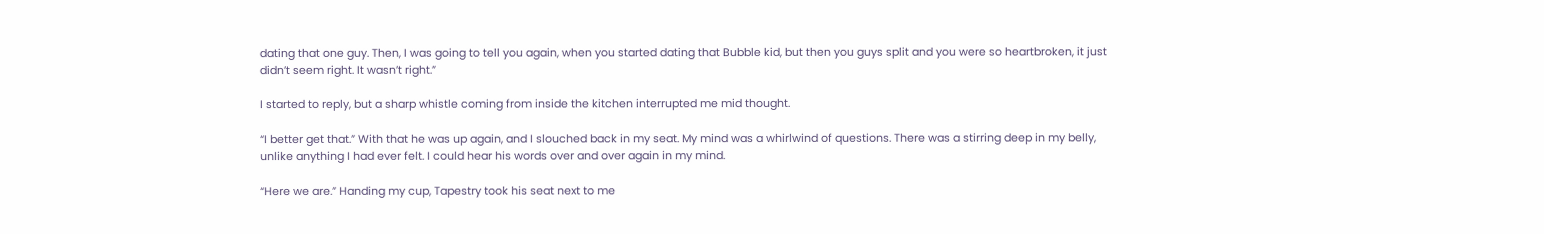dating that one guy. Then, I was going to tell you again, when you started dating that Bubble kid, but then you guys split and you were so heartbroken, it just didn’t seem right. It wasn’t right.”

I started to reply, but a sharp whistle coming from inside the kitchen interrupted me mid thought.

“I better get that.” With that he was up again, and I slouched back in my seat. My mind was a whirlwind of questions. There was a stirring deep in my belly, unlike anything I had ever felt. I could hear his words over and over again in my mind.

“Here we are.” Handing my cup, Tapestry took his seat next to me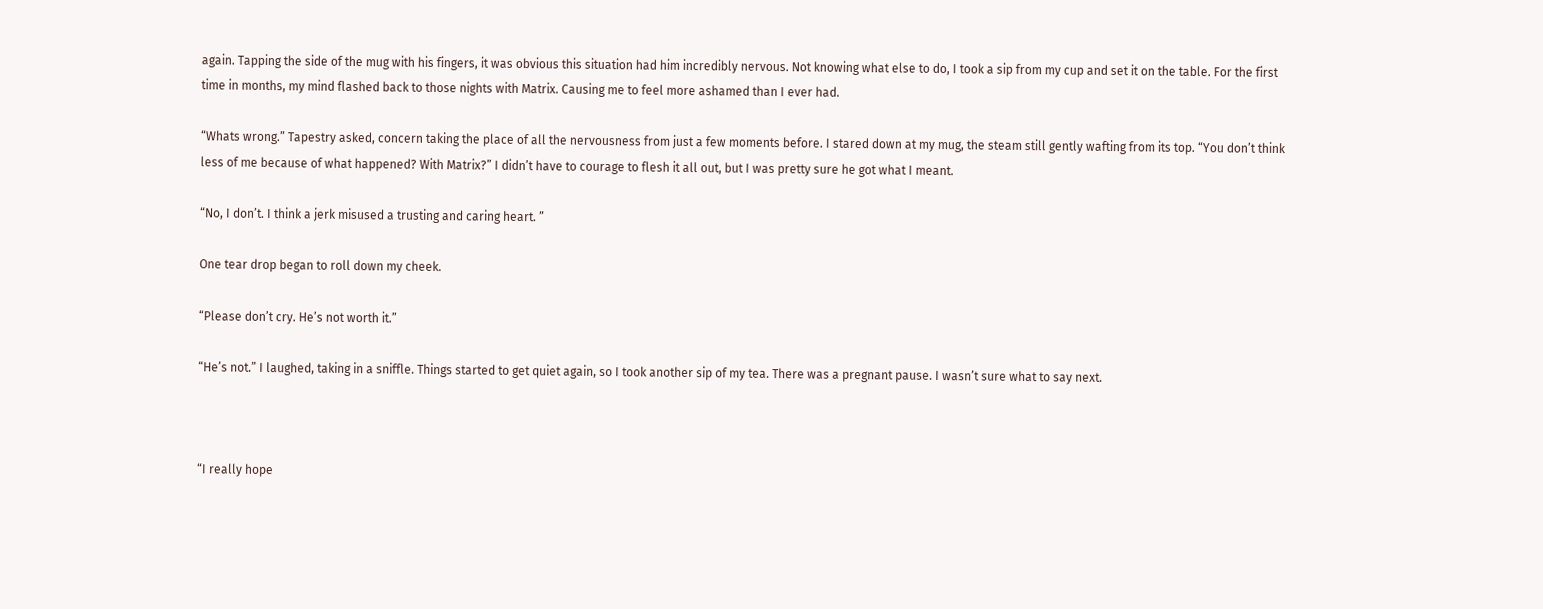again. Tapping the side of the mug with his fingers, it was obvious this situation had him incredibly nervous. Not knowing what else to do, I took a sip from my cup and set it on the table. For the first time in months, my mind flashed back to those nights with Matrix. Causing me to feel more ashamed than I ever had.

“Whats wrong.” Tapestry asked, concern taking the place of all the nervousness from just a few moments before. I stared down at my mug, the steam still gently wafting from its top. “You don’t think less of me because of what happened? With Matrix?” I didn’t have to courage to flesh it all out, but I was pretty sure he got what I meant.

“No, I don’t. I think a jerk misused a trusting and caring heart. ”

One tear drop began to roll down my cheek.

“Please don’t cry. He’s not worth it.”

“He’s not.” I laughed, taking in a sniffle. Things started to get quiet again, so I took another sip of my tea. There was a pregnant pause. I wasn’t sure what to say next.



“I really hope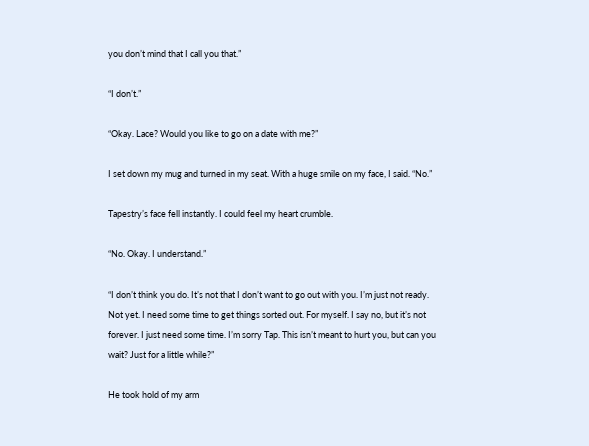you don’t mind that I call you that.”

“I don’t.”

“Okay. Lace? Would you like to go on a date with me?”

I set down my mug and turned in my seat. With a huge smile on my face, I said. “No.”

Tapestry’s face fell instantly. I could feel my heart crumble.

“No. Okay. I understand.”

“I don’t think you do. It’s not that I don’t want to go out with you. I’m just not ready. Not yet. I need some time to get things sorted out. For myself. I say no, but it’s not forever. I just need some time. I’m sorry Tap. This isn’t meant to hurt you, but can you wait? Just for a little while?”

He took hold of my arm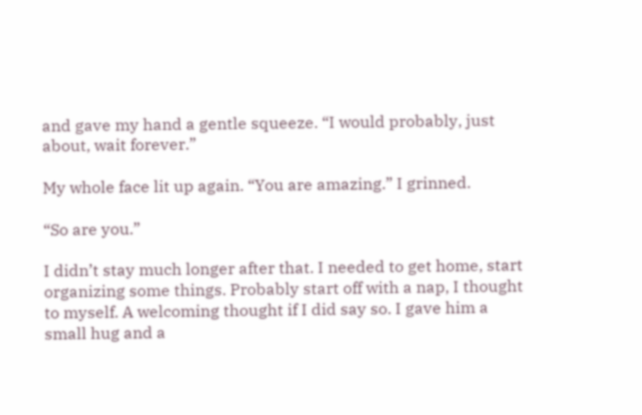and gave my hand a gentle squeeze. “I would probably, just about, wait forever.”

My whole face lit up again. “You are amazing.” I grinned.

“So are you.”

I didn’t stay much longer after that. I needed to get home, start organizing some things. Probably start off with a nap, I thought to myself. A welcoming thought if I did say so. I gave him a small hug and a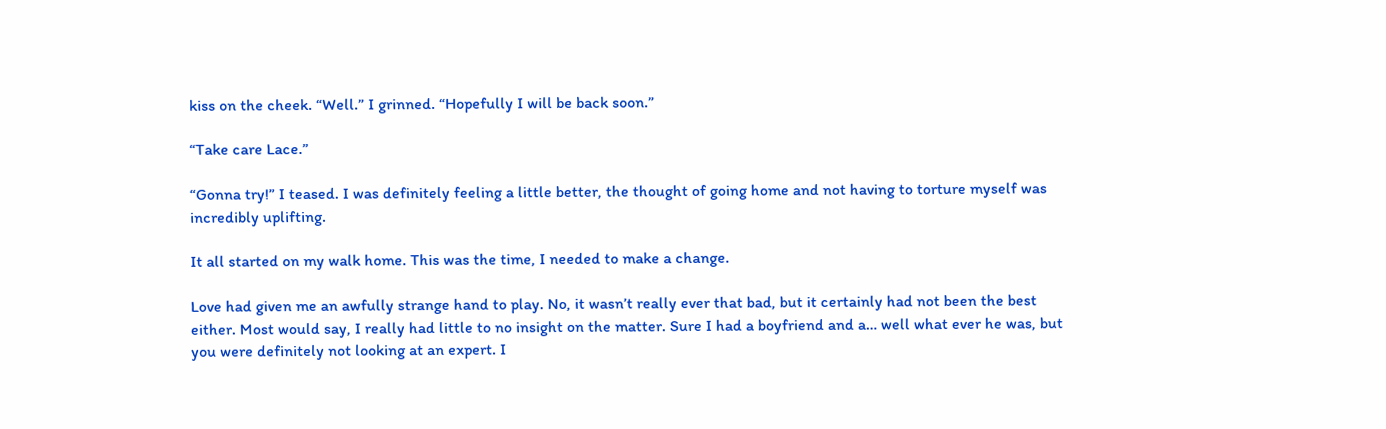kiss on the cheek. “Well.” I grinned. “Hopefully I will be back soon.”

“Take care Lace.”

“Gonna try!” I teased. I was definitely feeling a little better, the thought of going home and not having to torture myself was incredibly uplifting.

It all started on my walk home. This was the time, I needed to make a change.

Love had given me an awfully strange hand to play. No, it wasn’t really ever that bad, but it certainly had not been the best either. Most would say, I really had little to no insight on the matter. Sure I had a boyfriend and a… well what ever he was, but you were definitely not looking at an expert. I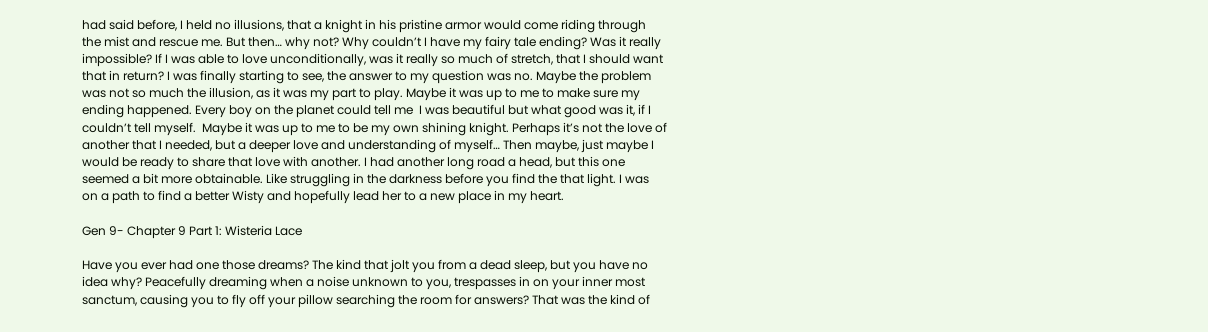had said before, I held no illusions, that a knight in his pristine armor would come riding through the mist and rescue me. But then… why not? Why couldn’t I have my fairy tale ending? Was it really impossible? If I was able to love unconditionally, was it really so much of stretch, that I should want that in return? I was finally starting to see, the answer to my question was no. Maybe the problem was not so much the illusion, as it was my part to play. Maybe it was up to me to make sure my ending happened. Every boy on the planet could tell me  I was beautiful but what good was it, if I couldn’t tell myself.  Maybe it was up to me to be my own shining knight. Perhaps it’s not the love of another that I needed, but a deeper love and understanding of myself… Then maybe, just maybe I would be ready to share that love with another. I had another long road a head, but this one seemed a bit more obtainable. Like struggling in the darkness before you find the that light. I was on a path to find a better Wisty and hopefully lead her to a new place in my heart.

Gen 9- Chapter 9 Part 1: Wisteria Lace

Have you ever had one those dreams? The kind that jolt you from a dead sleep, but you have no idea why? Peacefully dreaming when a noise unknown to you, trespasses in on your inner most sanctum, causing you to fly off your pillow searching the room for answers? That was the kind of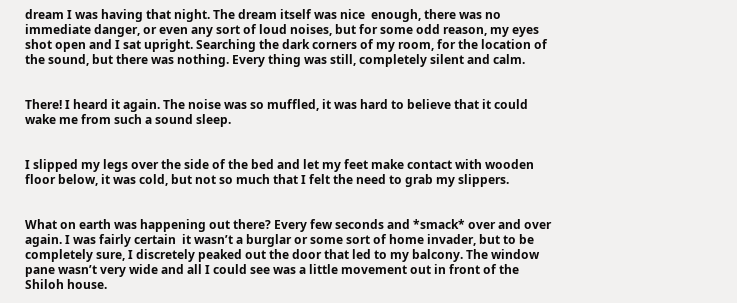dream I was having that night. The dream itself was nice  enough, there was no immediate danger, or even any sort of loud noises, but for some odd reason, my eyes shot open and I sat upright. Searching the dark corners of my room, for the location of the sound, but there was nothing. Every thing was still, completely silent and calm.


There! I heard it again. The noise was so muffled, it was hard to believe that it could wake me from such a sound sleep.


I slipped my legs over the side of the bed and let my feet make contact with wooden floor below, it was cold, but not so much that I felt the need to grab my slippers.


What on earth was happening out there? Every few seconds and *smack* over and over again. I was fairly certain  it wasn’t a burglar or some sort of home invader, but to be completely sure, I discretely peaked out the door that led to my balcony. The window pane wasn’t very wide and all I could see was a little movement out in front of the Shiloh house.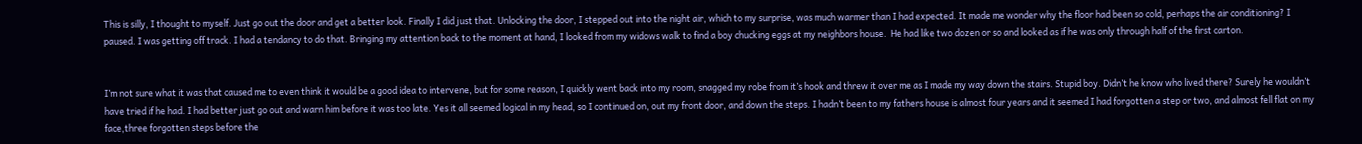This is silly, I thought to myself. Just go out the door and get a better look. Finally I did just that. Unlocking the door, I stepped out into the night air, which to my surprise, was much warmer than I had expected. It made me wonder why the floor had been so cold, perhaps the air conditioning? I paused. I was getting off track. I had a tendancy to do that. Bringing my attention back to the moment at hand, I looked from my widows walk to find a boy chucking eggs at my neighbors house.  He had like two dozen or so and looked as if he was only through half of the first carton.


I’m not sure what it was that caused me to even think it would be a good idea to intervene, but for some reason, I quickly went back into my room, snagged my robe from it’s hook and threw it over me as I made my way down the stairs. Stupid boy. Didn’t he know who lived there? Surely he wouldn’t have tried if he had. I had better just go out and warn him before it was too late. Yes it all seemed logical in my head, so I continued on, out my front door, and down the steps. I hadn’t been to my fathers house is almost four years and it seemed I had forgotten a step or two, and almost fell flat on my face,three forgotten steps before the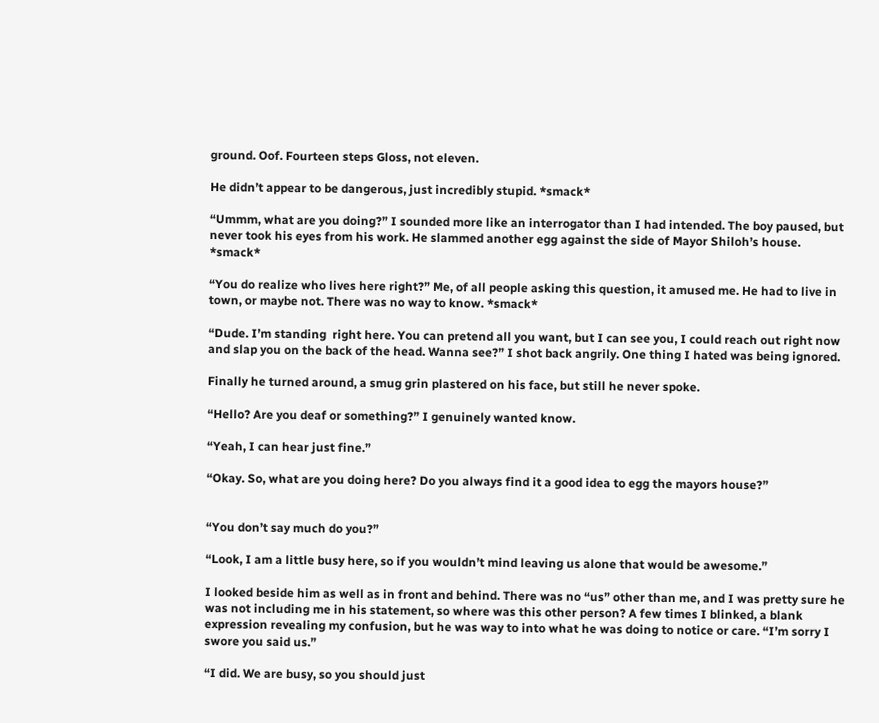ground. Oof. Fourteen steps Gloss, not eleven.

He didn’t appear to be dangerous, just incredibly stupid. *smack*

“Ummm, what are you doing?” I sounded more like an interrogator than I had intended. The boy paused, but never took his eyes from his work. He slammed another egg against the side of Mayor Shiloh’s house. *smack*

“You do realize who lives here right?” Me, of all people asking this question, it amused me. He had to live in town, or maybe not. There was no way to know. *smack*

“Dude. I’m standing  right here. You can pretend all you want, but I can see you, I could reach out right now and slap you on the back of the head. Wanna see?” I shot back angrily. One thing I hated was being ignored.

Finally he turned around, a smug grin plastered on his face, but still he never spoke.

“Hello? Are you deaf or something?” I genuinely wanted know.

“Yeah, I can hear just fine.”

“Okay. So, what are you doing here? Do you always find it a good idea to egg the mayors house?”


“You don’t say much do you?”

“Look, I am a little busy here, so if you wouldn’t mind leaving us alone that would be awesome.”

I looked beside him as well as in front and behind. There was no “us” other than me, and I was pretty sure he was not including me in his statement, so where was this other person? A few times I blinked, a blank expression revealing my confusion, but he was way to into what he was doing to notice or care. “I’m sorry I swore you said us.”

“I did. We are busy, so you should just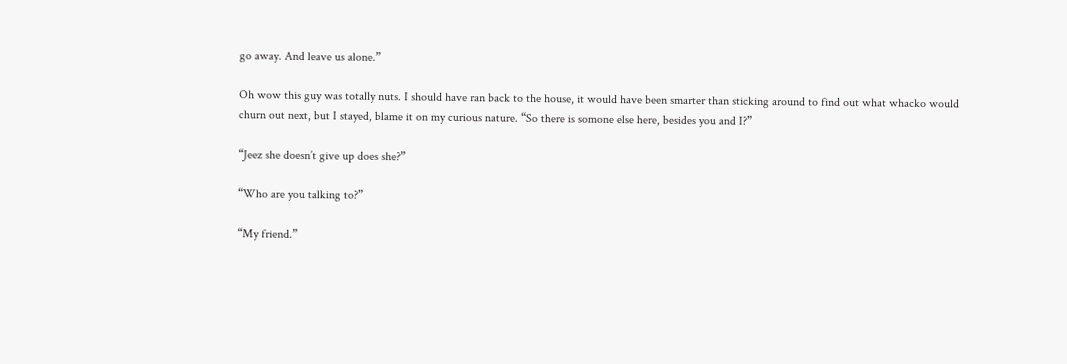go away. And leave us alone.”

Oh wow this guy was totally nuts. I should have ran back to the house, it would have been smarter than sticking around to find out what whacko would churn out next, but I stayed, blame it on my curious nature. “So there is somone else here, besides you and I?”

“Jeez she doesn’t give up does she?”

“Who are you talking to?”

“My friend.”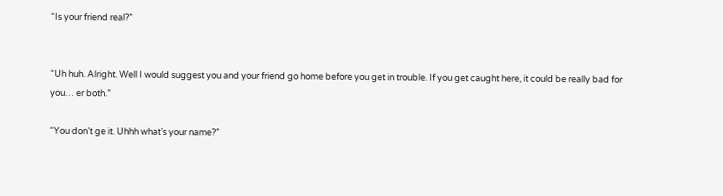“Is your friend real?”


“Uh huh. Alright. Well I would suggest you and your friend go home before you get in trouble. If you get caught here, it could be really bad for you… er both.”

“You don’t ge it. Uhhh what’s your name?”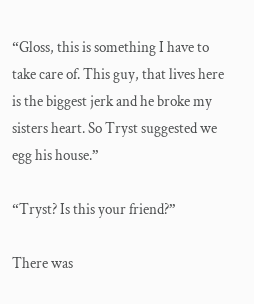“Gloss, this is something I have to take care of. This guy, that lives here is the biggest jerk and he broke my sisters heart. So Tryst suggested we egg his house.”

“Tryst? Is this your friend?”

There was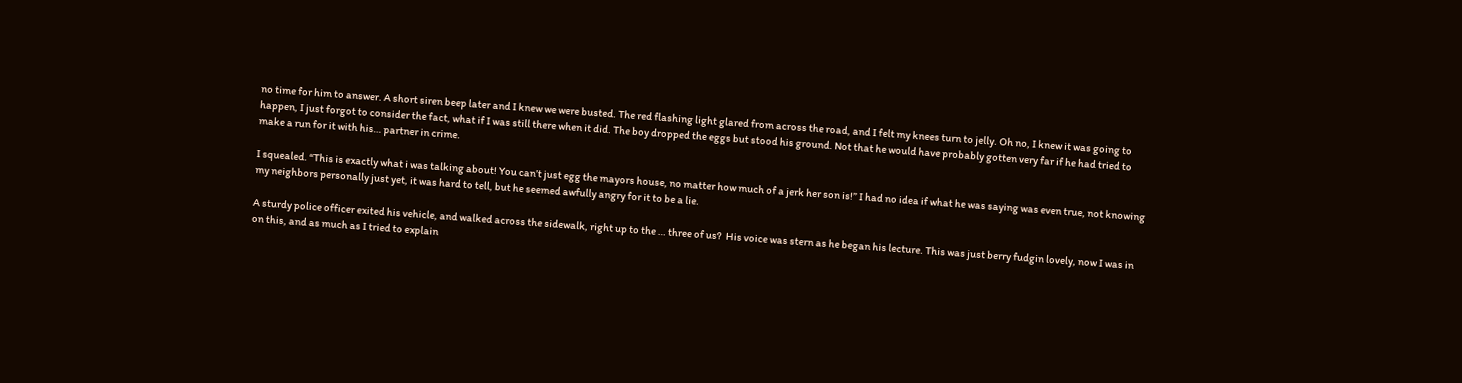no time for him to answer. A short siren beep later and I knew we were busted. The red flashing light glared from across the road, and I felt my knees turn to jelly. Oh no, I knew it was going to happen, I just forgot to consider the fact, what if I was still there when it did. The boy dropped the eggs but stood his ground. Not that he would have probably gotten very far if he had tried to make a run for it with his… partner in crime.

I squealed. “This is exactly what i was talking about! You can’t just egg the mayors house, no matter how much of a jerk her son is!” I had no idea if what he was saying was even true, not knowing my neighbors personally just yet, it was hard to tell, but he seemed awfully angry for it to be a lie.

A sturdy police officer exited his vehicle, and walked across the sidewalk, right up to the … three of us?  His voice was stern as he began his lecture. This was just berry fudgin lovely, now I was in on this, and as much as I tried to explain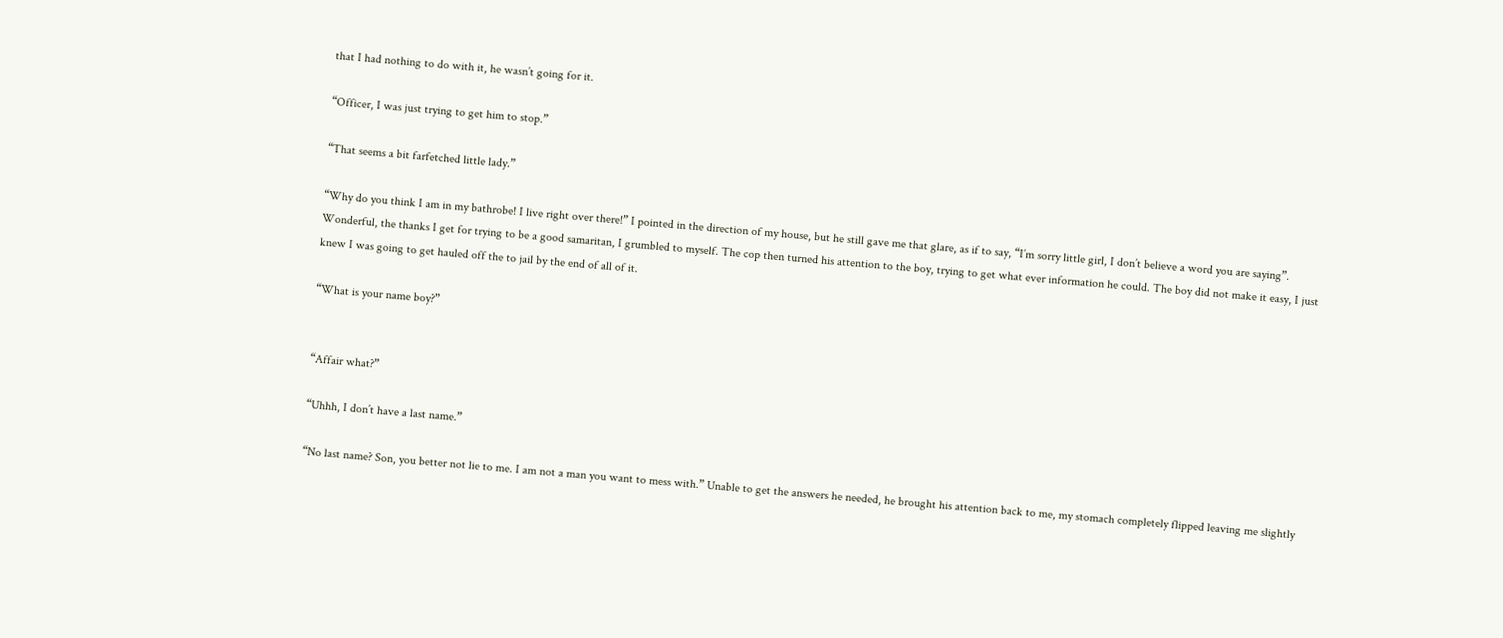that I had nothing to do with it, he wasn’t going for it.

“Officer, I was just trying to get him to stop.”

“That seems a bit farfetched little lady.”

“Why do you think I am in my bathrobe! I live right over there!” I pointed in the direction of my house, but he still gave me that glare, as if to say, “I’m sorry little girl, I don’t believe a word you are saying”. Wonderful, the thanks I get for trying to be a good samaritan, I grumbled to myself. The cop then turned his attention to the boy, trying to get what ever information he could. The boy did not make it easy, I just knew I was going to get hauled off the to jail by the end of all of it.

“What is your name boy?”


“Affair what?”

“Uhhh, I don’t have a last name.”

“No last name? Son, you better not lie to me. I am not a man you want to mess with.” Unable to get the answers he needed, he brought his attention back to me, my stomach completely flipped leaving me slightly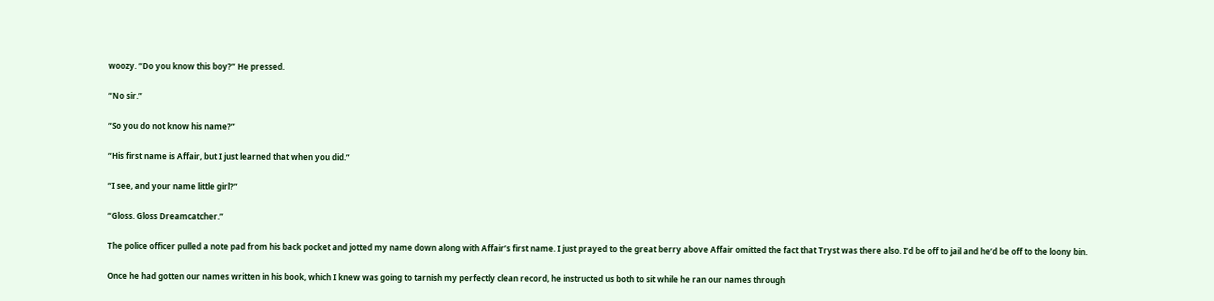woozy. “Do you know this boy?” He pressed.

“No sir.”

“So you do not know his name?”

“His first name is Affair, but I just learned that when you did.”

“I see, and your name little girl?”

“Gloss. Gloss Dreamcatcher.”

The police officer pulled a note pad from his back pocket and jotted my name down along with Affair’s first name. I just prayed to the great berry above Affair omitted the fact that Tryst was there also. I’d be off to jail and he’d be off to the loony bin.

Once he had gotten our names written in his book, which I knew was going to tarnish my perfectly clean record, he instructed us both to sit while he ran our names through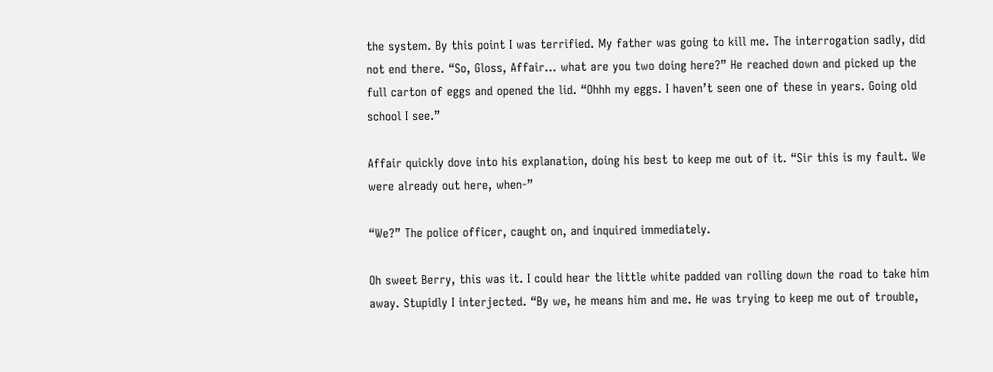the system. By this point I was terrified. My father was going to kill me. The interrogation sadly, did not end there. “So, Gloss, Affair… what are you two doing here?” He reached down and picked up the full carton of eggs and opened the lid. “Ohhh my eggs. I haven’t seen one of these in years. Going old school I see.”

Affair quickly dove into his explanation, doing his best to keep me out of it. “Sir this is my fault. We were already out here, when-”

“We?” The police officer, caught on, and inquired immediately.

Oh sweet Berry, this was it. I could hear the little white padded van rolling down the road to take him away. Stupidly I interjected. “By we, he means him and me. He was trying to keep me out of trouble,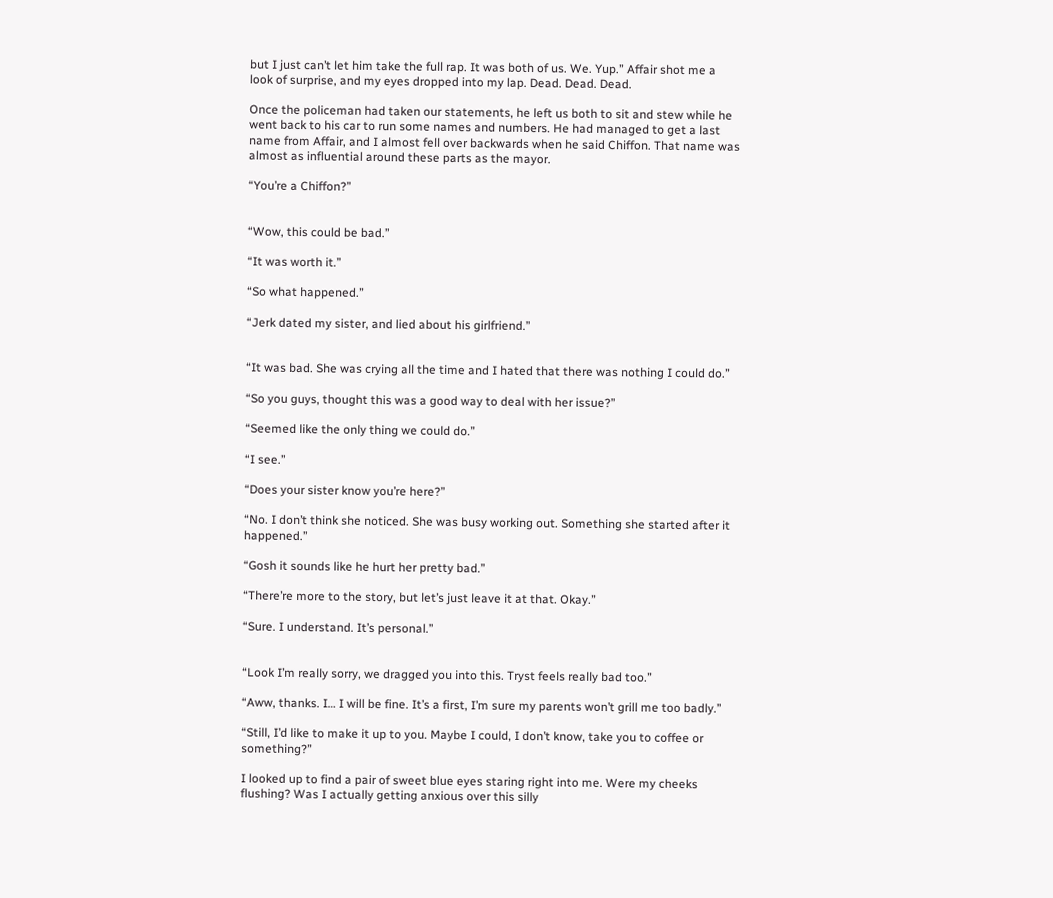but I just can’t let him take the full rap. It was both of us. We. Yup.” Affair shot me a look of surprise, and my eyes dropped into my lap. Dead. Dead. Dead.

Once the policeman had taken our statements, he left us both to sit and stew while he went back to his car to run some names and numbers. He had managed to get a last name from Affair, and I almost fell over backwards when he said Chiffon. That name was almost as influential around these parts as the mayor.

“You’re a Chiffon?”


“Wow, this could be bad.”

“It was worth it.”

“So what happened.”

“Jerk dated my sister, and lied about his girlfriend.”


“It was bad. She was crying all the time and I hated that there was nothing I could do.”

“So you guys, thought this was a good way to deal with her issue?”

“Seemed like the only thing we could do.”

“I see.”

“Does your sister know you’re here?”

“No. I don’t think she noticed. She was busy working out. Something she started after it happened.”

“Gosh it sounds like he hurt her pretty bad.”

“There’re more to the story, but let’s just leave it at that. Okay.”

“Sure. I understand. It’s personal.”


“Look I’m really sorry, we dragged you into this. Tryst feels really bad too.”

“Aww, thanks. I… I will be fine. It’s a first, I’m sure my parents won’t grill me too badly.”

“Still, I’d like to make it up to you. Maybe I could, I don’t know, take you to coffee or something?”

I looked up to find a pair of sweet blue eyes staring right into me. Were my cheeks flushing? Was I actually getting anxious over this silly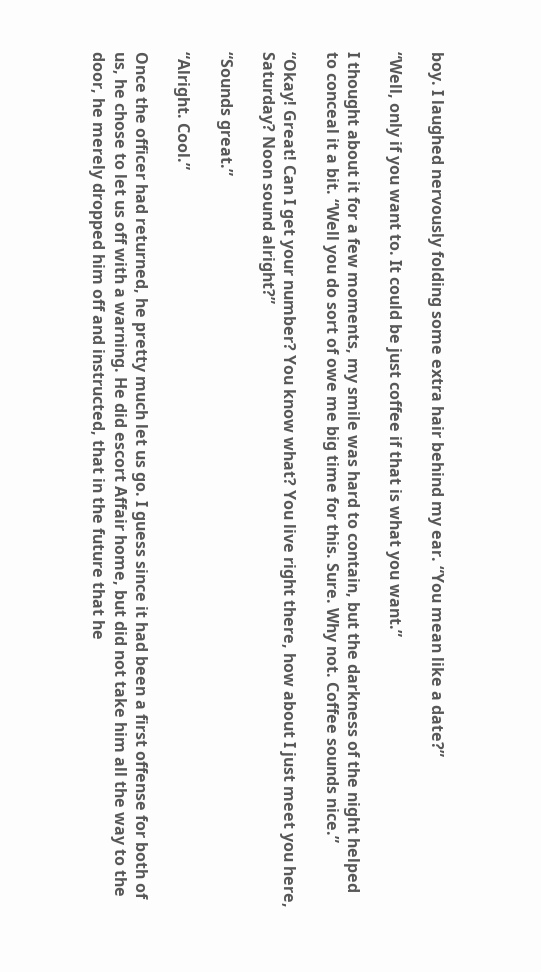boy. I laughed nervously folding some extra hair behind my ear. “You mean like a date?”

“Well, only if you want to. It could be just coffee if that is what you want.”

I thought about it for a few moments, my smile was hard to contain, but the darkness of the night helped to conceal it a bit. “Well you do sort of owe me big time for this. Sure. Why not. Coffee sounds nice.”

“Okay! Great! Can I get your number? You know what? You live right there, how about I just meet you here, Saturday? Noon sound alright?”

“Sounds great.”

“Alright. Cool.”

Once the officer had returned, he pretty much let us go. I guess since it had been a first offense for both of us, he chose to let us off with a warning. He did escort Affair home, but did not take him all the way to the door, he merely dropped him off and instructed, that in the future that he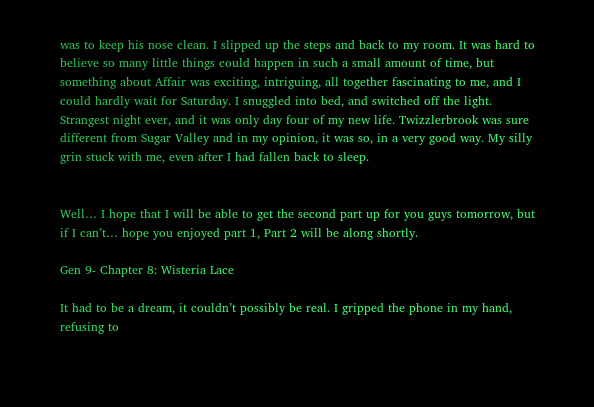was to keep his nose clean. I slipped up the steps and back to my room. It was hard to believe so many little things could happen in such a small amount of time, but something about Affair was exciting, intriguing, all together fascinating to me, and I could hardly wait for Saturday. I snuggled into bed, and switched off the light. Strangest night ever, and it was only day four of my new life. Twizzlerbrook was sure different from Sugar Valley and in my opinion, it was so, in a very good way. My silly grin stuck with me, even after I had fallen back to sleep.


Well… I hope that I will be able to get the second part up for you guys tomorrow, but if I can’t… hope you enjoyed part 1, Part 2 will be along shortly.

Gen 9- Chapter 8: Wisteria Lace

It had to be a dream, it couldn’t possibly be real. I gripped the phone in my hand, refusing to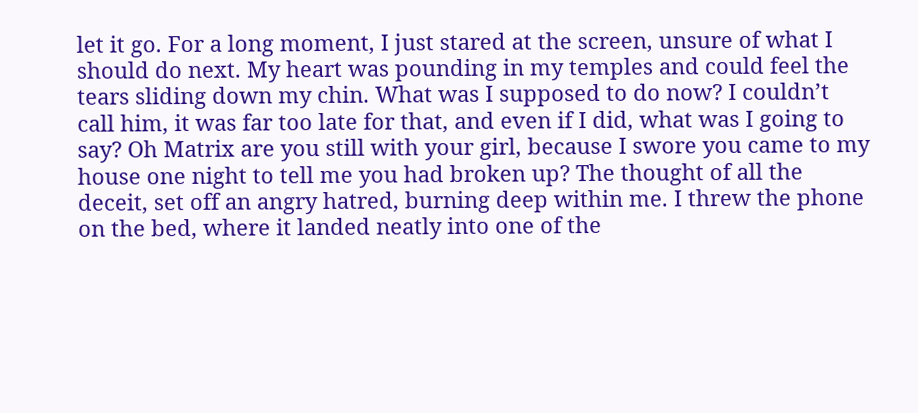let it go. For a long moment, I just stared at the screen, unsure of what I should do next. My heart was pounding in my temples and could feel the tears sliding down my chin. What was I supposed to do now? I couldn’t call him, it was far too late for that, and even if I did, what was I going to say? Oh Matrix are you still with your girl, because I swore you came to my house one night to tell me you had broken up? The thought of all the deceit, set off an angry hatred, burning deep within me. I threw the phone on the bed, where it landed neatly into one of the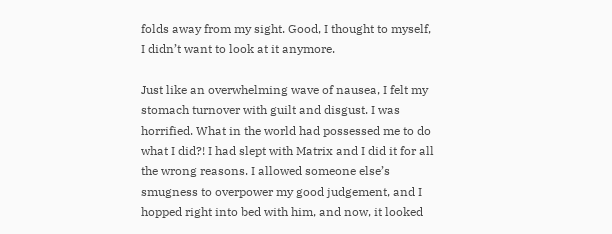folds away from my sight. Good, I thought to myself, I didn’t want to look at it anymore.

Just like an overwhelming wave of nausea, I felt my stomach turnover with guilt and disgust. I was horrified. What in the world had possessed me to do what I did?! I had slept with Matrix and I did it for all the wrong reasons. I allowed someone else’s smugness to overpower my good judgement, and I hopped right into bed with him, and now, it looked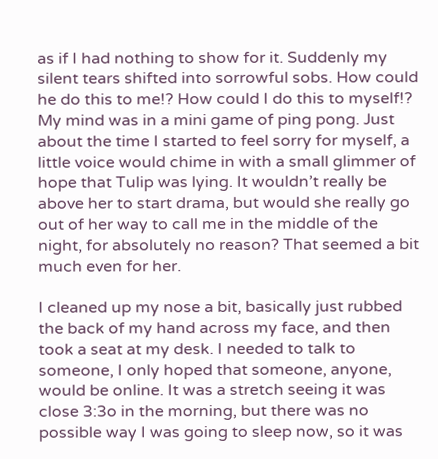as if I had nothing to show for it. Suddenly my silent tears shifted into sorrowful sobs. How could he do this to me!? How could I do this to myself!? My mind was in a mini game of ping pong. Just about the time I started to feel sorry for myself, a little voice would chime in with a small glimmer of hope that Tulip was lying. It wouldn’t really be above her to start drama, but would she really go out of her way to call me in the middle of the night, for absolutely no reason? That seemed a bit much even for her.

I cleaned up my nose a bit, basically just rubbed the back of my hand across my face, and then took a seat at my desk. I needed to talk to someone, I only hoped that someone, anyone, would be online. It was a stretch seeing it was close 3:3o in the morning, but there was no possible way I was going to sleep now, so it was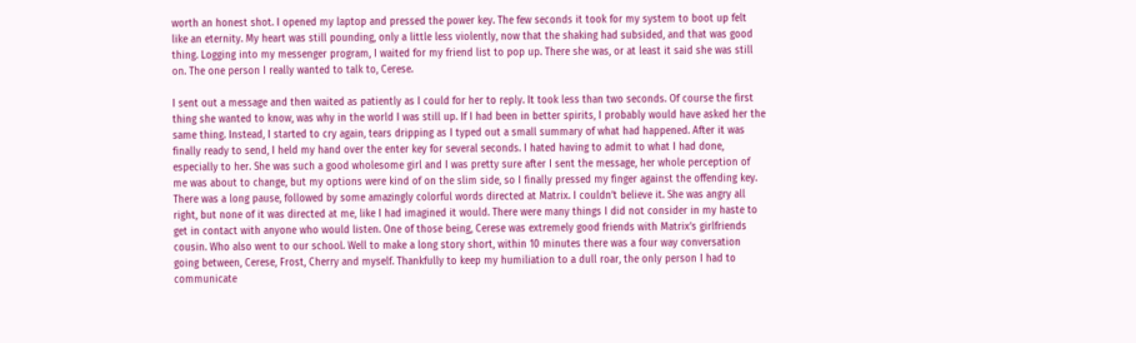worth an honest shot. I opened my laptop and pressed the power key. The few seconds it took for my system to boot up felt like an eternity. My heart was still pounding, only a little less violently, now that the shaking had subsided, and that was good thing. Logging into my messenger program, I waited for my friend list to pop up. There she was, or at least it said she was still on. The one person I really wanted to talk to, Cerese.

I sent out a message and then waited as patiently as I could for her to reply. It took less than two seconds. Of course the first thing she wanted to know, was why in the world I was still up. If I had been in better spirits, I probably would have asked her the same thing. Instead, I started to cry again, tears dripping as I typed out a small summary of what had happened. After it was finally ready to send, I held my hand over the enter key for several seconds. I hated having to admit to what I had done, especially to her. She was such a good wholesome girl and I was pretty sure after I sent the message, her whole perception of me was about to change, but my options were kind of on the slim side, so I finally pressed my finger against the offending key. There was a long pause, followed by some amazingly colorful words directed at Matrix. I couldn’t believe it. She was angry all right, but none of it was directed at me, like I had imagined it would. There were many things I did not consider in my haste to get in contact with anyone who would listen. One of those being, Cerese was extremely good friends with Matrix’s girlfriends cousin. Who also went to our school. Well to make a long story short, within 10 minutes there was a four way conversation going between, Cerese, Frost, Cherry and myself. Thankfully to keep my humiliation to a dull roar, the only person I had to communicate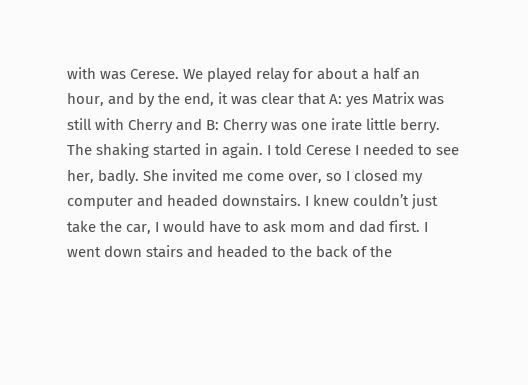with was Cerese. We played relay for about a half an hour, and by the end, it was clear that A: yes Matrix was still with Cherry and B: Cherry was one irate little berry. The shaking started in again. I told Cerese I needed to see her, badly. She invited me come over, so I closed my computer and headed downstairs. I knew couldn’t just take the car, I would have to ask mom and dad first. I went down stairs and headed to the back of the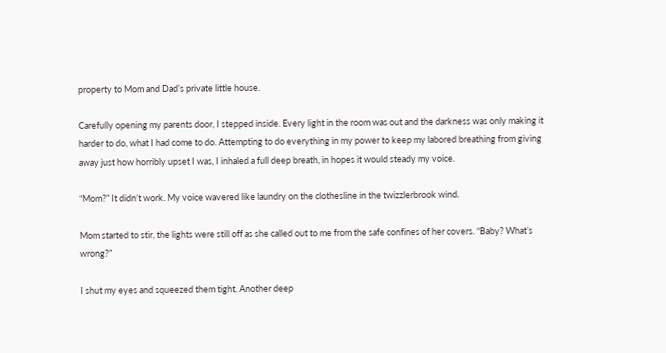property to Mom and Dad’s private little house.

Carefully opening my parents door, I stepped inside. Every light in the room was out and the darkness was only making it harder to do, what I had come to do. Attempting to do everything in my power to keep my labored breathing from giving away just how horribly upset I was, I inhaled a full deep breath, in hopes it would steady my voice.

“Mom?” It didn’t work. My voice wavered like laundry on the clothesline in the twizzlerbrook wind.

Mom started to stir, the lights were still off as she called out to me from the safe confines of her covers. “Baby? What’s wrong?”

I shut my eyes and squeezed them tight. Another deep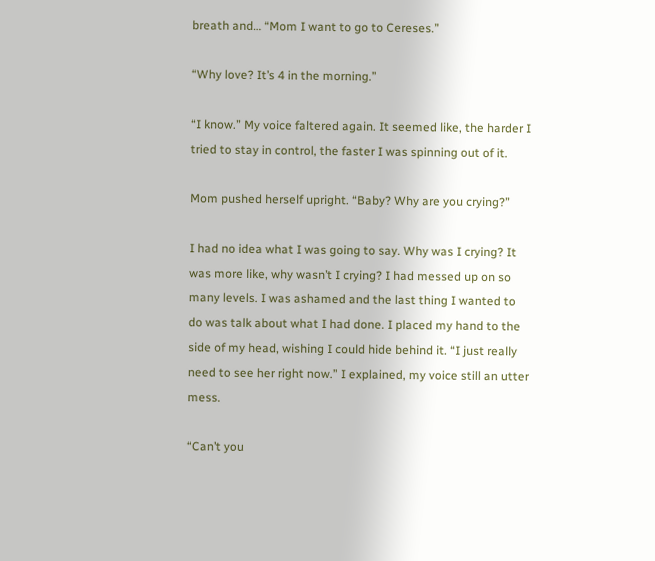breath and… “Mom I want to go to Cereses.”

“Why love? It’s 4 in the morning.”

“I know.” My voice faltered again. It seemed like, the harder I tried to stay in control, the faster I was spinning out of it.

Mom pushed herself upright. “Baby? Why are you crying?”

I had no idea what I was going to say. Why was I crying? It was more like, why wasn’t I crying? I had messed up on so many levels. I was ashamed and the last thing I wanted to do was talk about what I had done. I placed my hand to the side of my head, wishing I could hide behind it. “I just really need to see her right now.” I explained, my voice still an utter mess.

“Can’t you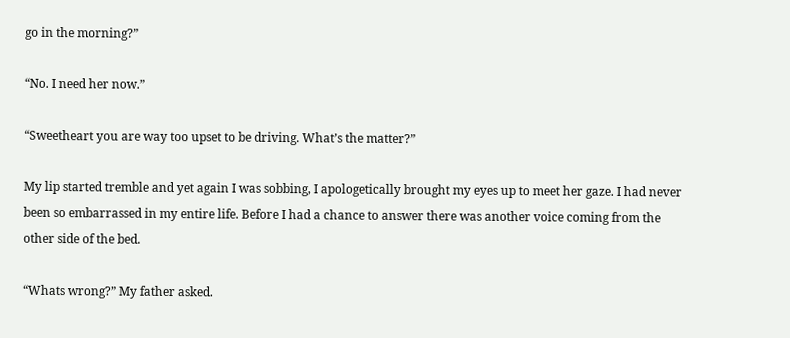go in the morning?”

“No. I need her now.”

“Sweetheart you are way too upset to be driving. What’s the matter?”

My lip started tremble and yet again I was sobbing, I apologetically brought my eyes up to meet her gaze. I had never been so embarrassed in my entire life. Before I had a chance to answer there was another voice coming from the other side of the bed.

“Whats wrong?” My father asked.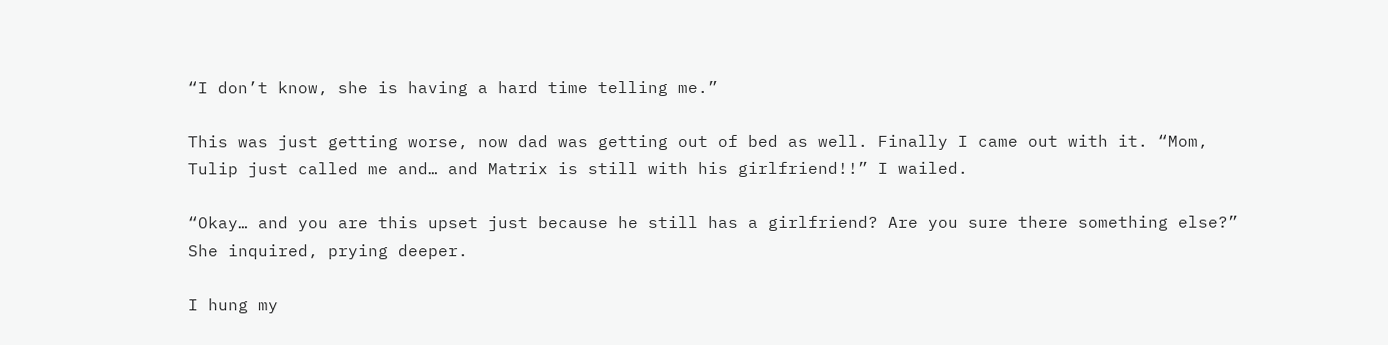“I don’t know, she is having a hard time telling me.”

This was just getting worse, now dad was getting out of bed as well. Finally I came out with it. “Mom, Tulip just called me and… and Matrix is still with his girlfriend!!” I wailed.

“Okay… and you are this upset just because he still has a girlfriend? Are you sure there something else?” She inquired, prying deeper.

I hung my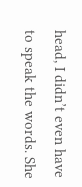head, I didn’t even have to speak the words. She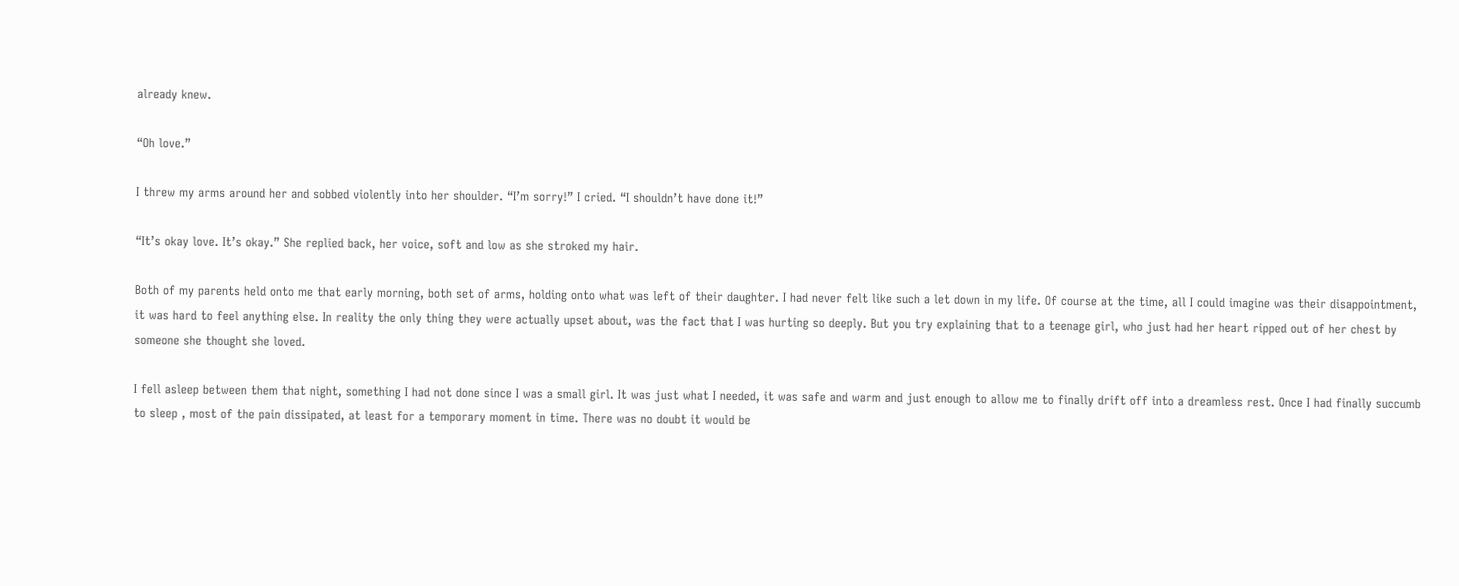already knew.

“Oh love.”

I threw my arms around her and sobbed violently into her shoulder. “I’m sorry!” I cried. “I shouldn’t have done it!”

“It’s okay love. It’s okay.” She replied back, her voice, soft and low as she stroked my hair.

Both of my parents held onto me that early morning, both set of arms, holding onto what was left of their daughter. I had never felt like such a let down in my life. Of course at the time, all I could imagine was their disappointment, it was hard to feel anything else. In reality the only thing they were actually upset about, was the fact that I was hurting so deeply. But you try explaining that to a teenage girl, who just had her heart ripped out of her chest by someone she thought she loved.

I fell asleep between them that night, something I had not done since I was a small girl. It was just what I needed, it was safe and warm and just enough to allow me to finally drift off into a dreamless rest. Once I had finally succumb to sleep , most of the pain dissipated, at least for a temporary moment in time. There was no doubt it would be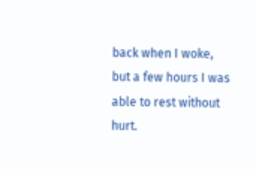back when I woke, but a few hours I was able to rest without hurt.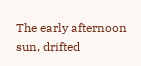The early afternoon sun, drifted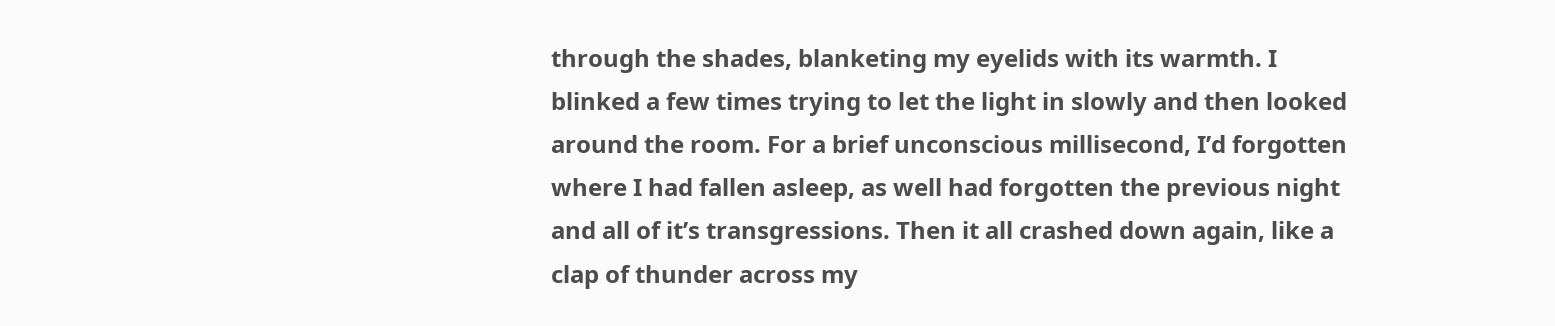through the shades, blanketing my eyelids with its warmth. I blinked a few times trying to let the light in slowly and then looked around the room. For a brief unconscious millisecond, I’d forgotten where I had fallen asleep, as well had forgotten the previous night and all of it’s transgressions. Then it all crashed down again, like a clap of thunder across my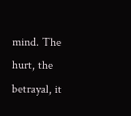mind. The hurt, the betrayal, it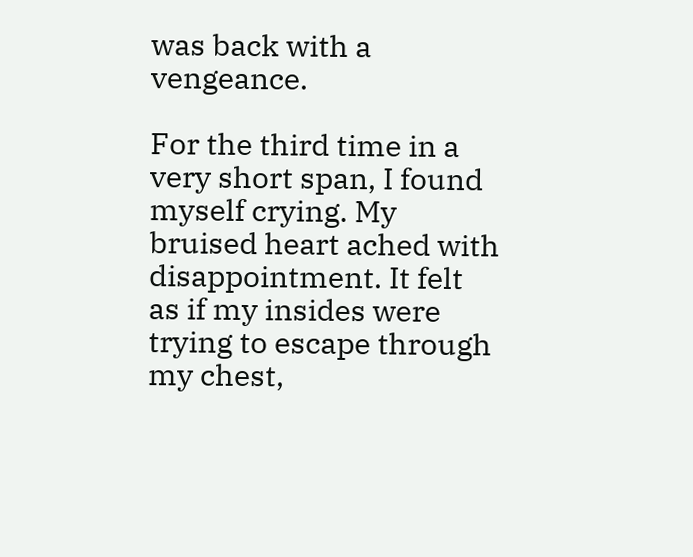was back with a vengeance.

For the third time in a very short span, I found myself crying. My bruised heart ached with disappointment. It felt as if my insides were trying to escape through my chest,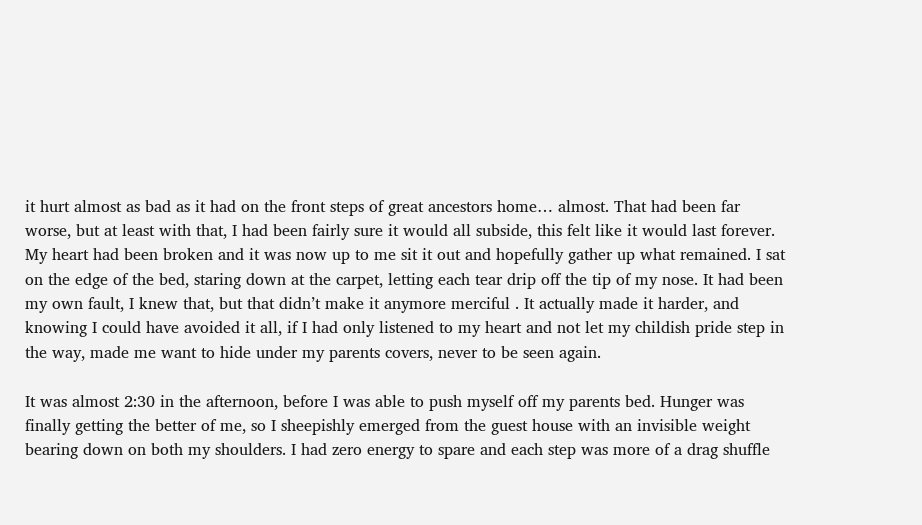it hurt almost as bad as it had on the front steps of great ancestors home… almost. That had been far worse, but at least with that, I had been fairly sure it would all subside, this felt like it would last forever. My heart had been broken and it was now up to me sit it out and hopefully gather up what remained. I sat on the edge of the bed, staring down at the carpet, letting each tear drip off the tip of my nose. It had been my own fault, I knew that, but that didn’t make it anymore merciful . It actually made it harder, and knowing I could have avoided it all, if I had only listened to my heart and not let my childish pride step in the way, made me want to hide under my parents covers, never to be seen again.

It was almost 2:30 in the afternoon, before I was able to push myself off my parents bed. Hunger was finally getting the better of me, so I sheepishly emerged from the guest house with an invisible weight bearing down on both my shoulders. I had zero energy to spare and each step was more of a drag shuffle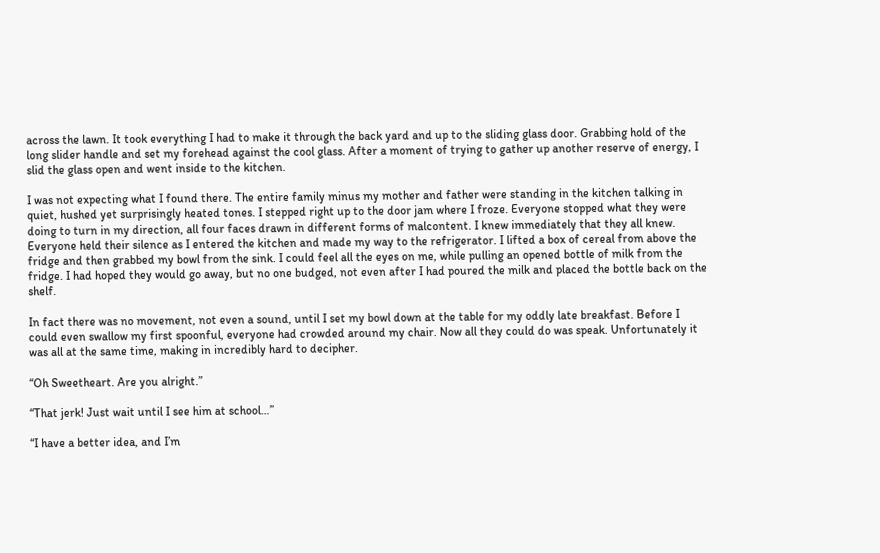across the lawn. It took everything I had to make it through the back yard and up to the sliding glass door. Grabbing hold of the long slider handle and set my forehead against the cool glass. After a moment of trying to gather up another reserve of energy, I slid the glass open and went inside to the kitchen.

I was not expecting what I found there. The entire family minus my mother and father were standing in the kitchen talking in quiet, hushed yet surprisingly heated tones. I stepped right up to the door jam where I froze. Everyone stopped what they were doing to turn in my direction, all four faces drawn in different forms of malcontent. I knew immediately that they all knew. Everyone held their silence as I entered the kitchen and made my way to the refrigerator. I lifted a box of cereal from above the fridge and then grabbed my bowl from the sink. I could feel all the eyes on me, while pulling an opened bottle of milk from the fridge. I had hoped they would go away, but no one budged, not even after I had poured the milk and placed the bottle back on the shelf.

In fact there was no movement, not even a sound, until I set my bowl down at the table for my oddly late breakfast. Before I could even swallow my first spoonful, everyone had crowded around my chair. Now all they could do was speak. Unfortunately it was all at the same time, making in incredibly hard to decipher.

“Oh Sweetheart. Are you alright.”

“That jerk! Just wait until I see him at school…”

“I have a better idea, and I’m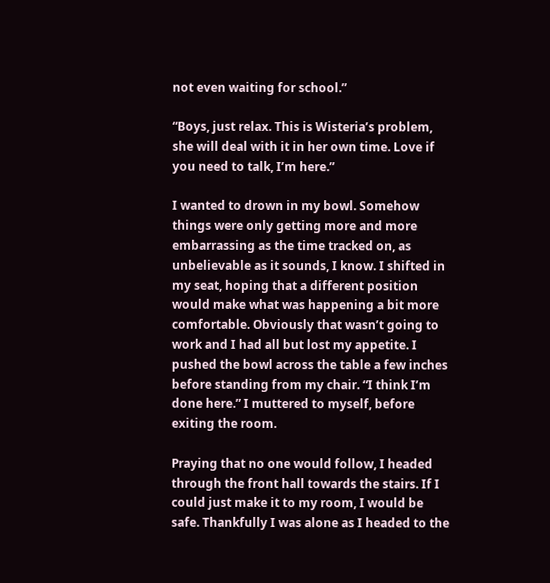not even waiting for school.”

“Boys, just relax. This is Wisteria’s problem, she will deal with it in her own time. Love if you need to talk, I’m here.”

I wanted to drown in my bowl. Somehow things were only getting more and more embarrassing as the time tracked on, as unbelievable as it sounds, I know. I shifted in my seat, hoping that a different position would make what was happening a bit more comfortable. Obviously that wasn’t going to work and I had all but lost my appetite. I pushed the bowl across the table a few inches before standing from my chair. “I think I’m done here.” I muttered to myself, before exiting the room.

Praying that no one would follow, I headed through the front hall towards the stairs. If I could just make it to my room, I would be safe. Thankfully I was alone as I headed to the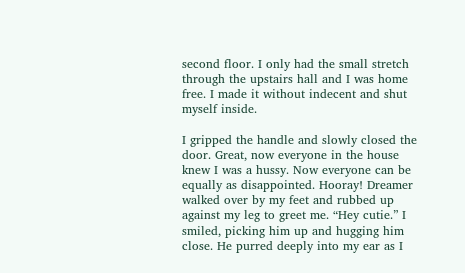second floor. I only had the small stretch through the upstairs hall and I was home free. I made it without indecent and shut myself inside.

I gripped the handle and slowly closed the door. Great, now everyone in the house knew I was a hussy. Now everyone can be equally as disappointed. Hooray! Dreamer walked over by my feet and rubbed up against my leg to greet me. “Hey cutie.” I smiled, picking him up and hugging him close. He purred deeply into my ear as I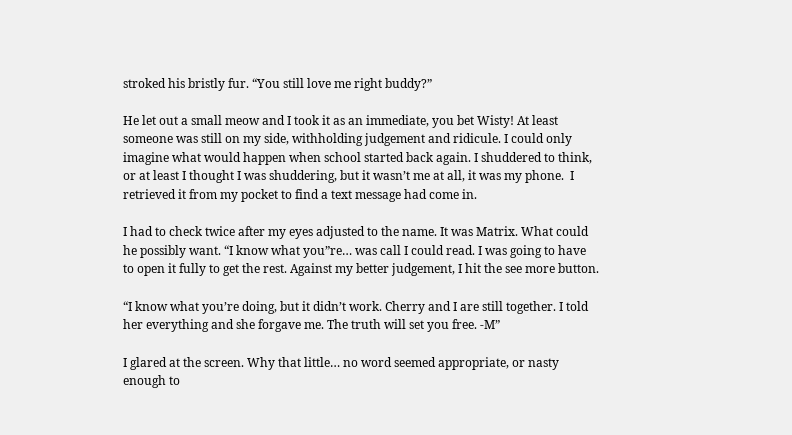stroked his bristly fur. “You still love me right buddy?”

He let out a small meow and I took it as an immediate, you bet Wisty! At least someone was still on my side, withholding judgement and ridicule. I could only imagine what would happen when school started back again. I shuddered to think, or at least I thought I was shuddering, but it wasn’t me at all, it was my phone.  I retrieved it from my pocket to find a text message had come in.

I had to check twice after my eyes adjusted to the name. It was Matrix. What could he possibly want. “I know what you”re… was call I could read. I was going to have to open it fully to get the rest. Against my better judgement, I hit the see more button.

“I know what you’re doing, but it didn’t work. Cherry and I are still together. I told her everything and she forgave me. The truth will set you free. -M”

I glared at the screen. Why that little… no word seemed appropriate, or nasty enough to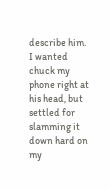describe him. I wanted chuck my phone right at his head, but settled for slamming it down hard on my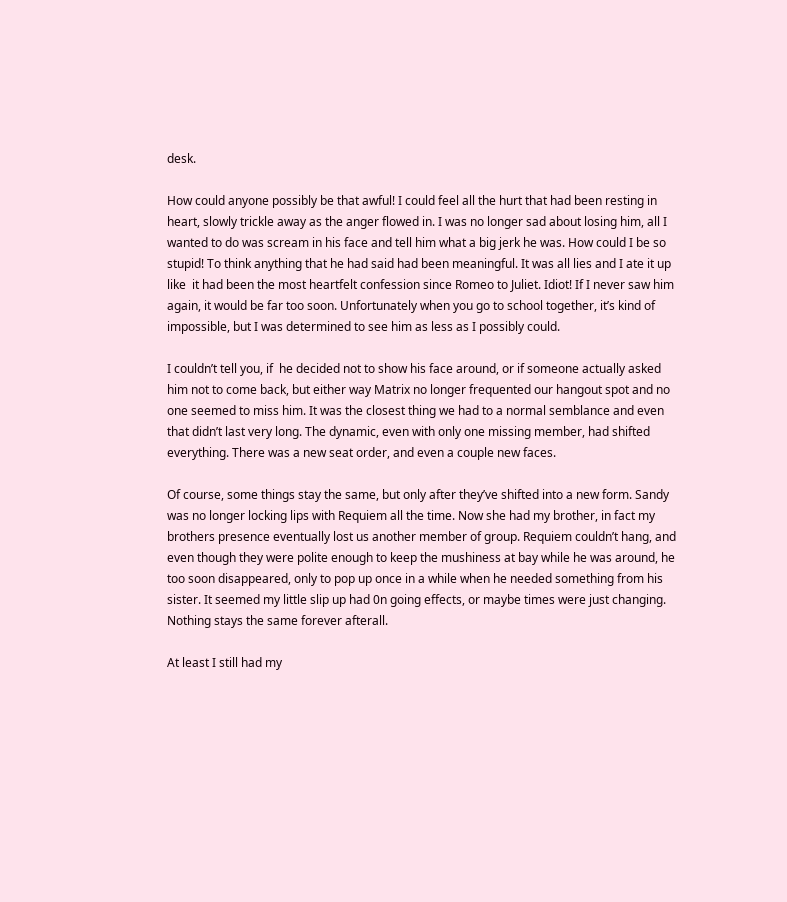desk.

How could anyone possibly be that awful! I could feel all the hurt that had been resting in heart, slowly trickle away as the anger flowed in. I was no longer sad about losing him, all I wanted to do was scream in his face and tell him what a big jerk he was. How could I be so stupid! To think anything that he had said had been meaningful. It was all lies and I ate it up like  it had been the most heartfelt confession since Romeo to Juliet. Idiot! If I never saw him again, it would be far too soon. Unfortunately when you go to school together, it’s kind of impossible, but I was determined to see him as less as I possibly could.

I couldn’t tell you, if  he decided not to show his face around, or if someone actually asked him not to come back, but either way Matrix no longer frequented our hangout spot and no one seemed to miss him. It was the closest thing we had to a normal semblance and even that didn’t last very long. The dynamic, even with only one missing member, had shifted everything. There was a new seat order, and even a couple new faces.

Of course, some things stay the same, but only after they’ve shifted into a new form. Sandy was no longer locking lips with Requiem all the time. Now she had my brother, in fact my brothers presence eventually lost us another member of group. Requiem couldn’t hang, and even though they were polite enough to keep the mushiness at bay while he was around, he too soon disappeared, only to pop up once in a while when he needed something from his sister. It seemed my little slip up had 0n going effects, or maybe times were just changing. Nothing stays the same forever afterall.

At least I still had my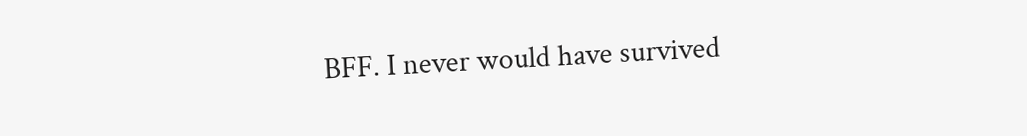BFF. I never would have survived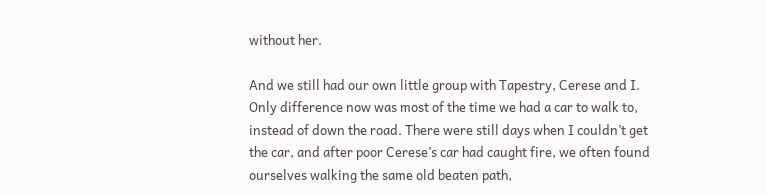without her.

And we still had our own little group with Tapestry, Cerese and I. Only difference now was most of the time we had a car to walk to, instead of down the road. There were still days when I couldn’t get the car, and after poor Cerese’s car had caught fire, we often found ourselves walking the same old beaten path,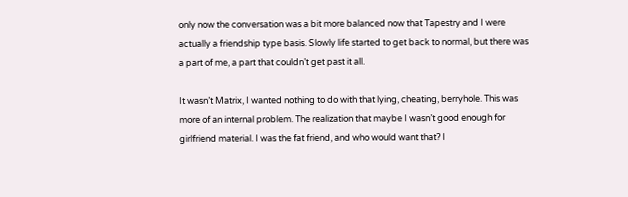only now the conversation was a bit more balanced now that Tapestry and I were actually a friendship type basis. Slowly life started to get back to normal, but there was a part of me, a part that couldn’t get past it all.

It wasn’t Matrix, I wanted nothing to do with that lying, cheating, berryhole. This was more of an internal problem. The realization that maybe I wasn’t good enough for girlfriend material. I was the fat friend, and who would want that? I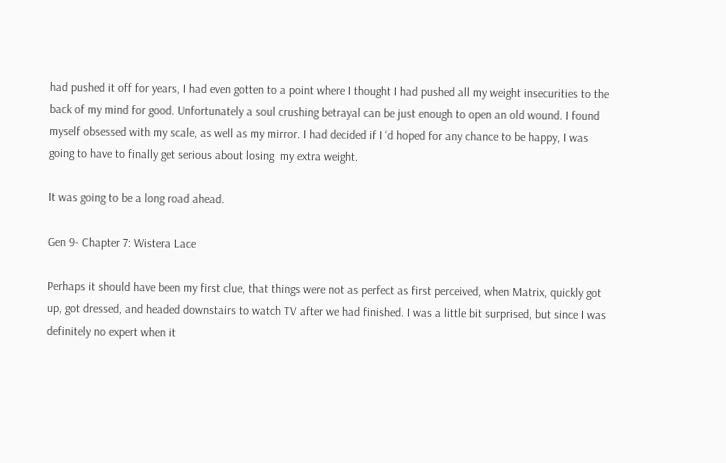had pushed it off for years, I had even gotten to a point where I thought I had pushed all my weight insecurities to the back of my mind for good. Unfortunately a soul crushing betrayal can be just enough to open an old wound. I found myself obsessed with my scale, as well as my mirror. I had decided if I ‘d hoped for any chance to be happy, I was going to have to finally get serious about losing  my extra weight.

It was going to be a long road ahead.

Gen 9- Chapter 7: Wistera Lace

Perhaps it should have been my first clue, that things were not as perfect as first perceived, when Matrix, quickly got up, got dressed, and headed downstairs to watch TV after we had finished. I was a little bit surprised, but since I was definitely no expert when it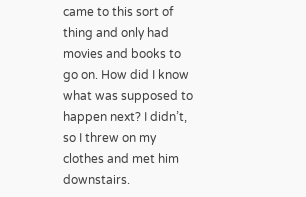came to this sort of thing and only had movies and books to go on. How did I know what was supposed to happen next? I didn’t, so I threw on my clothes and met him downstairs.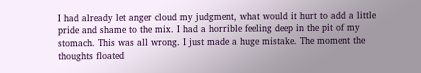I had already let anger cloud my judgment, what would it hurt to add a little pride and shame to the mix. I had a horrible feeling deep in the pit of my stomach. This was all wrong. I just made a huge mistake. The moment the thoughts floated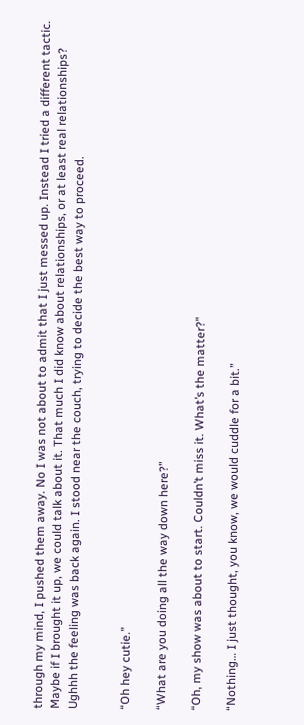through my mind, I pushed them away. No I was not about to admit that I just messed up. Instead I tried a different tactic. Maybe if I brought it up, we could talk about it. That much I did know about relationships, or at least real relationships? Ughhh the feeling was back again. I stood near the couch, trying to decide the best way to proceed.


“Oh hey cutie.”

“What are you doing all the way down here?”

“Oh, my show was about to start. Couldn’t miss it. What’s the matter?”

“Nothing… I just thought, you know, we would cuddle for a bit.”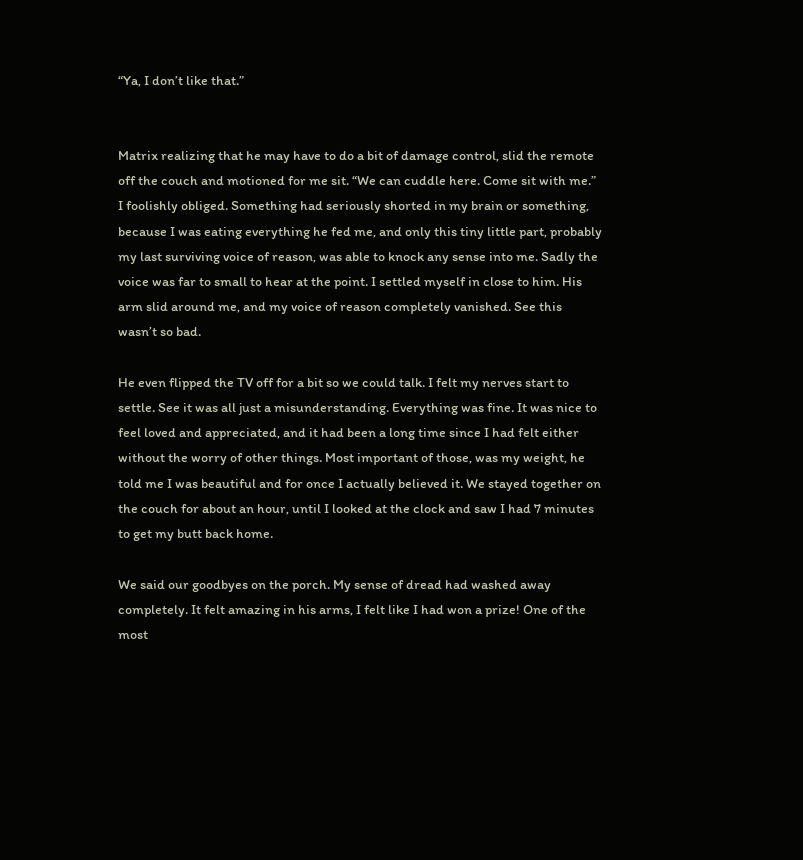“Ya, I don’t like that.”


Matrix realizing that he may have to do a bit of damage control, slid the remote off the couch and motioned for me sit. “We can cuddle here. Come sit with me.” I foolishly obliged. Something had seriously shorted in my brain or something, because I was eating everything he fed me, and only this tiny little part, probably my last surviving voice of reason, was able to knock any sense into me. Sadly the voice was far to small to hear at the point. I settled myself in close to him. His arm slid around me, and my voice of reason completely vanished. See this wasn’t so bad.

He even flipped the TV off for a bit so we could talk. I felt my nerves start to settle. See it was all just a misunderstanding. Everything was fine. It was nice to feel loved and appreciated, and it had been a long time since I had felt either without the worry of other things. Most important of those, was my weight, he told me I was beautiful and for once I actually believed it. We stayed together on the couch for about an hour, until I looked at the clock and saw I had 7 minutes to get my butt back home.

We said our goodbyes on the porch. My sense of dread had washed away completely. It felt amazing in his arms, I felt like I had won a prize! One of the most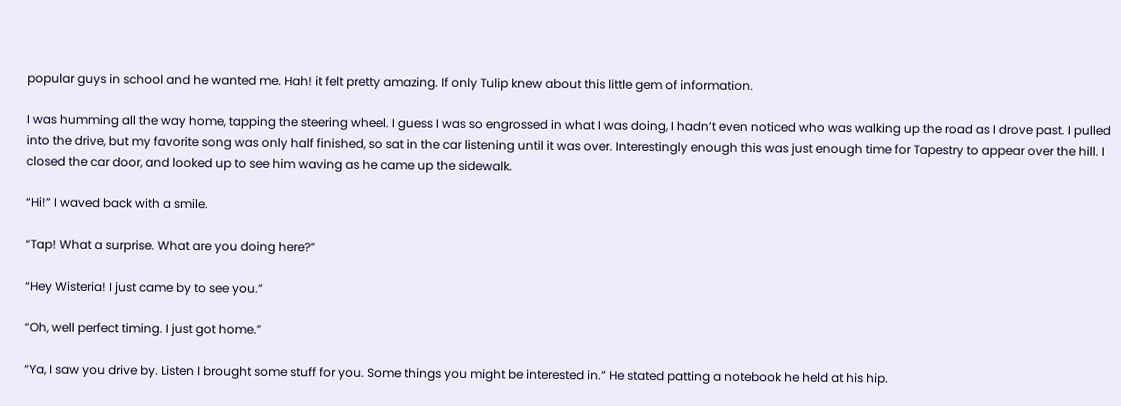popular guys in school and he wanted me. Hah! it felt pretty amazing. If only Tulip knew about this little gem of information.

I was humming all the way home, tapping the steering wheel. I guess I was so engrossed in what I was doing, I hadn’t even noticed who was walking up the road as I drove past. I pulled into the drive, but my favorite song was only half finished, so sat in the car listening until it was over. Interestingly enough this was just enough time for Tapestry to appear over the hill. I closed the car door, and looked up to see him waving as he came up the sidewalk.

“Hi!” I waved back with a smile.

“Tap! What a surprise. What are you doing here?”

“Hey Wisteria! I just came by to see you.”

“Oh, well perfect timing. I just got home.”

“Ya, I saw you drive by. Listen I brought some stuff for you. Some things you might be interested in.” He stated patting a notebook he held at his hip.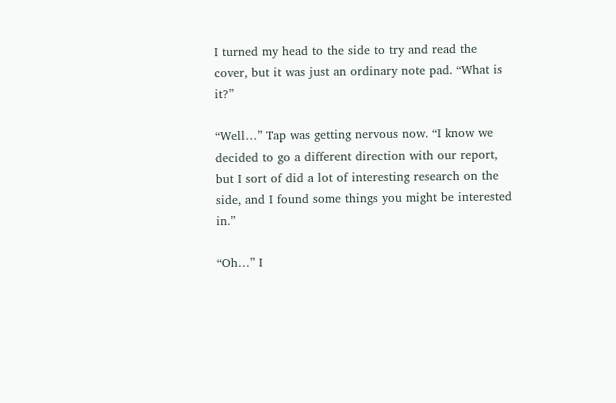I turned my head to the side to try and read the cover, but it was just an ordinary note pad. “What is it?”

“Well…” Tap was getting nervous now. “I know we decided to go a different direction with our report, but I sort of did a lot of interesting research on the side, and I found some things you might be interested in.”

“Oh…” I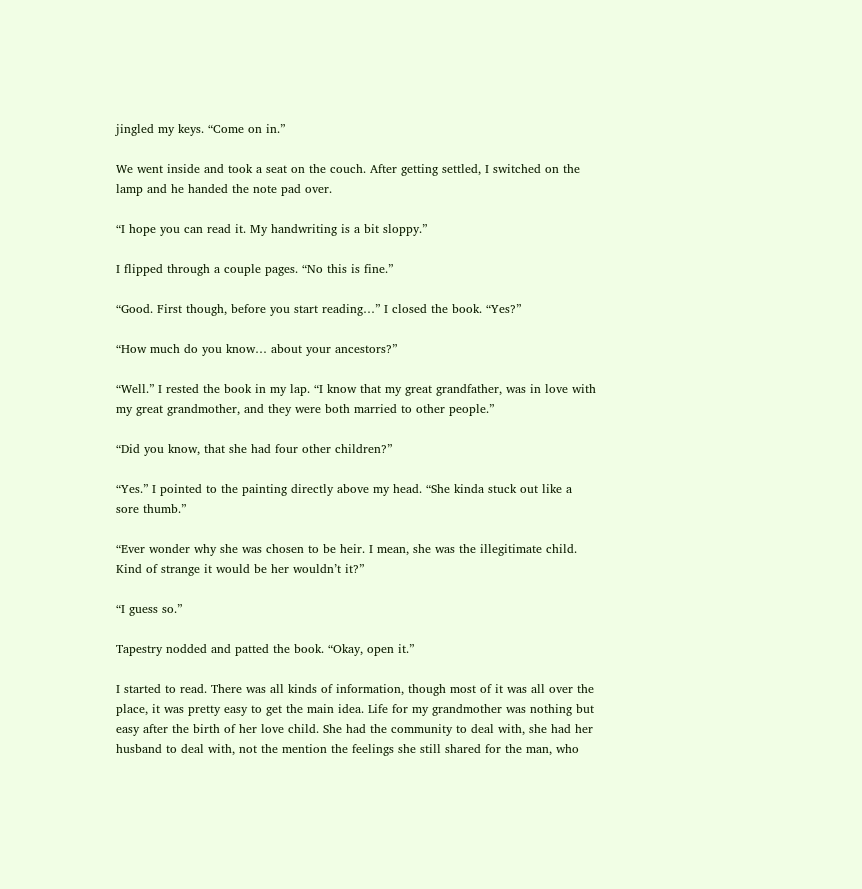jingled my keys. “Come on in.”

We went inside and took a seat on the couch. After getting settled, I switched on the lamp and he handed the note pad over.

“I hope you can read it. My handwriting is a bit sloppy.”

I flipped through a couple pages. “No this is fine.”

“Good. First though, before you start reading…” I closed the book. “Yes?”

“How much do you know… about your ancestors?”

“Well.” I rested the book in my lap. “I know that my great grandfather, was in love with my great grandmother, and they were both married to other people.”

“Did you know, that she had four other children?”

“Yes.” I pointed to the painting directly above my head. “She kinda stuck out like a sore thumb.”

“Ever wonder why she was chosen to be heir. I mean, she was the illegitimate child. Kind of strange it would be her wouldn’t it?”

“I guess so.”

Tapestry nodded and patted the book. “Okay, open it.”

I started to read. There was all kinds of information, though most of it was all over the place, it was pretty easy to get the main idea. Life for my grandmother was nothing but easy after the birth of her love child. She had the community to deal with, she had her husband to deal with, not the mention the feelings she still shared for the man, who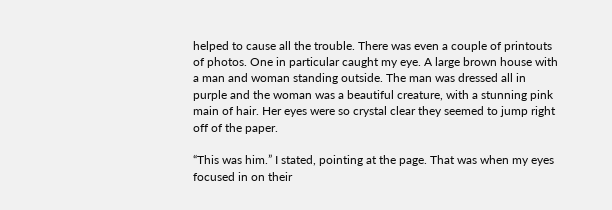helped to cause all the trouble. There was even a couple of printouts of photos. One in particular caught my eye. A large brown house with a man and woman standing outside. The man was dressed all in purple and the woman was a beautiful creature, with a stunning pink main of hair. Her eyes were so crystal clear they seemed to jump right off of the paper.

“This was him.” I stated, pointing at the page. That was when my eyes focused in on their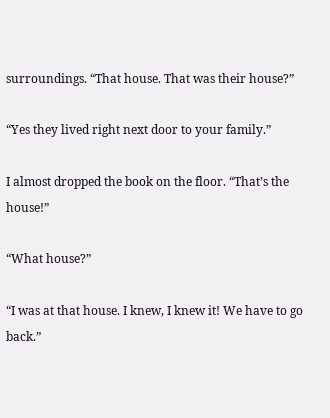surroundings. “That house. That was their house?”

“Yes they lived right next door to your family.”

I almost dropped the book on the floor. “That’s the house!”

“What house?”

“I was at that house. I knew, I knew it! We have to go back.”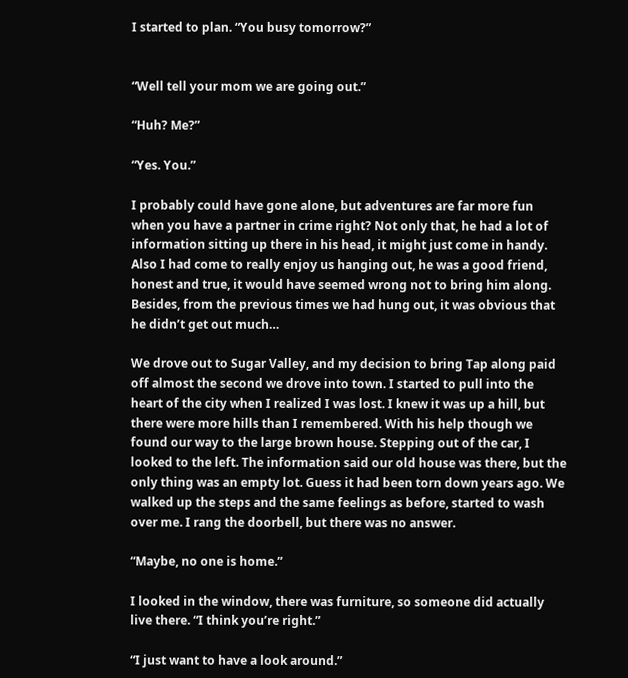I started to plan. “You busy tomorrow?”


“Well tell your mom we are going out.”

“Huh? Me?”

“Yes. You.”

I probably could have gone alone, but adventures are far more fun when you have a partner in crime right? Not only that, he had a lot of information sitting up there in his head, it might just come in handy. Also I had come to really enjoy us hanging out, he was a good friend, honest and true, it would have seemed wrong not to bring him along. Besides, from the previous times we had hung out, it was obvious that he didn’t get out much…

We drove out to Sugar Valley, and my decision to bring Tap along paid off almost the second we drove into town. I started to pull into the heart of the city when I realized I was lost. I knew it was up a hill, but there were more hills than I remembered. With his help though we found our way to the large brown house. Stepping out of the car, I looked to the left. The information said our old house was there, but the only thing was an empty lot. Guess it had been torn down years ago. We walked up the steps and the same feelings as before, started to wash over me. I rang the doorbell, but there was no answer.

“Maybe, no one is home.”

I looked in the window, there was furniture, so someone did actually live there. “I think you’re right.”

“I just want to have a look around.”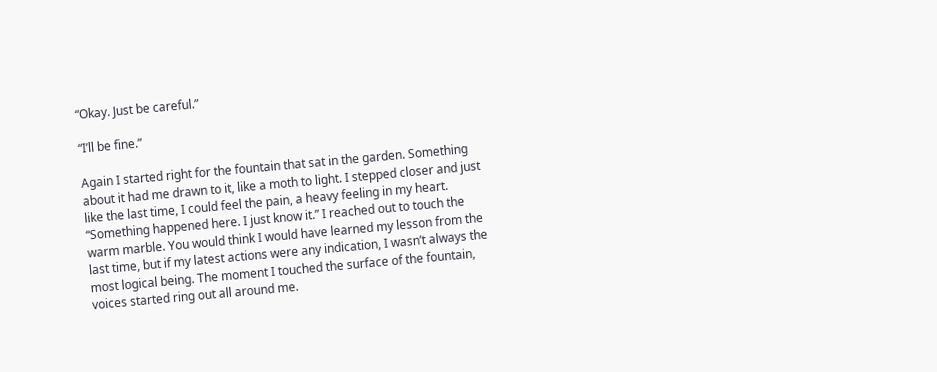“Okay. Just be careful.”

“I’ll be fine.”

Again I started right for the fountain that sat in the garden. Something about it had me drawn to it, like a moth to light. I stepped closer and just like the last time, I could feel the pain, a heavy feeling in my heart. “Something happened here. I just know it.” I reached out to touch the warm marble. You would think I would have learned my lesson from the last time, but if my latest actions were any indication, I wasn’t always the most logical being. The moment I touched the surface of the fountain, voices started ring out all around me.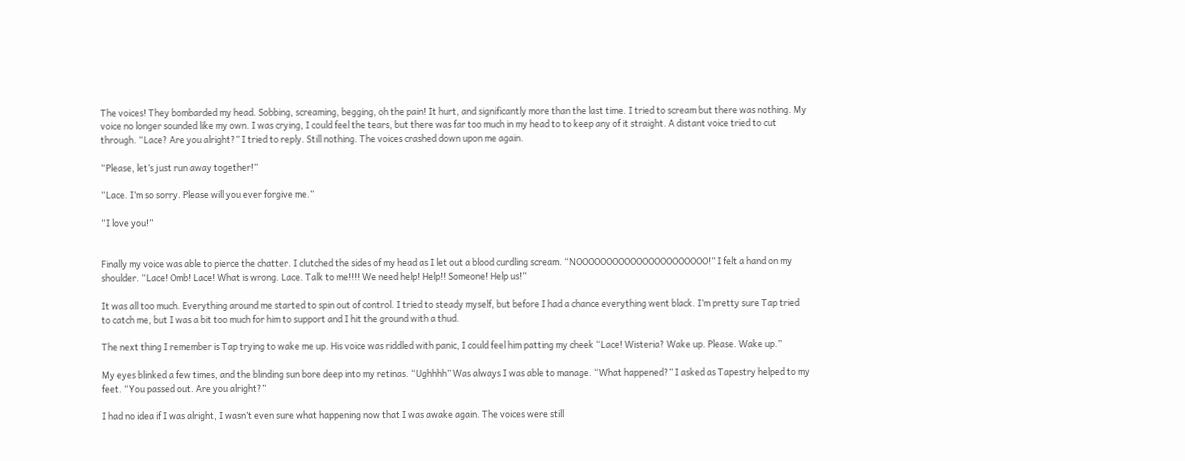The voices! They bombarded my head. Sobbing, screaming, begging, oh the pain! It hurt, and significantly more than the last time. I tried to scream but there was nothing. My voice no longer sounded like my own. I was crying, I could feel the tears, but there was far too much in my head to to keep any of it straight. A distant voice tried to cut through. “Lace? Are you alright?” I tried to reply. Still nothing. The voices crashed down upon me again.

“Please, let’s just run away together!”

“Lace. I’m so sorry. Please will you ever forgive me.”

“I love you!”


Finally my voice was able to pierce the chatter. I clutched the sides of my head as I let out a blood curdling scream. “NOOOOOOOOOOOOOOOOOOOOOO!” I felt a hand on my shoulder. “Lace! Omb! Lace! What is wrong. Lace. Talk to me!!!! We need help! Help!! Someone! Help us!”

It was all too much. Everything around me started to spin out of control. I tried to steady myself, but before I had a chance everything went black. I’m pretty sure Tap tried to catch me, but I was a bit too much for him to support and I hit the ground with a thud.

The next thing I remember is Tap trying to wake me up. His voice was riddled with panic, I could feel him patting my cheek “Lace! Wisteria? Wake up. Please. Wake up.”

My eyes blinked a few times, and the blinding sun bore deep into my retinas. “Ughhhh” Was always I was able to manage. “What happened?” I asked as Tapestry helped to my feet. “You passed out. Are you alright?”

I had no idea if I was alright, I wasn’t even sure what happening now that I was awake again. The voices were still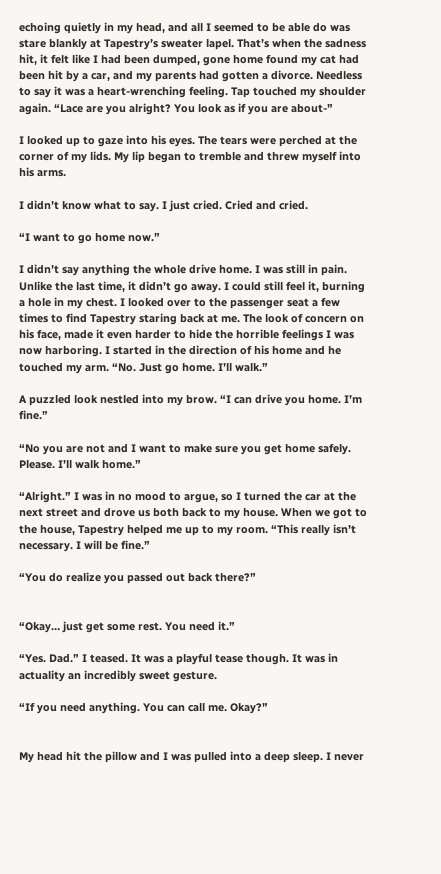echoing quietly in my head, and all I seemed to be able do was stare blankly at Tapestry’s sweater lapel. That’s when the sadness hit, it felt like I had been dumped, gone home found my cat had been hit by a car, and my parents had gotten a divorce. Needless to say it was a heart-wrenching feeling. Tap touched my shoulder again. “Lace are you alright? You look as if you are about-”

I looked up to gaze into his eyes. The tears were perched at the corner of my lids. My lip began to tremble and threw myself into his arms.

I didn’t know what to say. I just cried. Cried and cried.

“I want to go home now.”

I didn’t say anything the whole drive home. I was still in pain. Unlike the last time, it didn’t go away. I could still feel it, burning a hole in my chest. I looked over to the passenger seat a few times to find Tapestry staring back at me. The look of concern on his face, made it even harder to hide the horrible feelings I was now harboring. I started in the direction of his home and he touched my arm. “No. Just go home. I’ll walk.”

A puzzled look nestled into my brow. “I can drive you home. I’m fine.”

“No you are not and I want to make sure you get home safely. Please. I’ll walk home.”

“Alright.” I was in no mood to argue, so I turned the car at the next street and drove us both back to my house. When we got to the house, Tapestry helped me up to my room. “This really isn’t necessary. I will be fine.”

“You do realize you passed out back there?”


“Okay… just get some rest. You need it.”

“Yes. Dad.” I teased. It was a playful tease though. It was in actuality an incredibly sweet gesture.

“If you need anything. You can call me. Okay?”


My head hit the pillow and I was pulled into a deep sleep. I never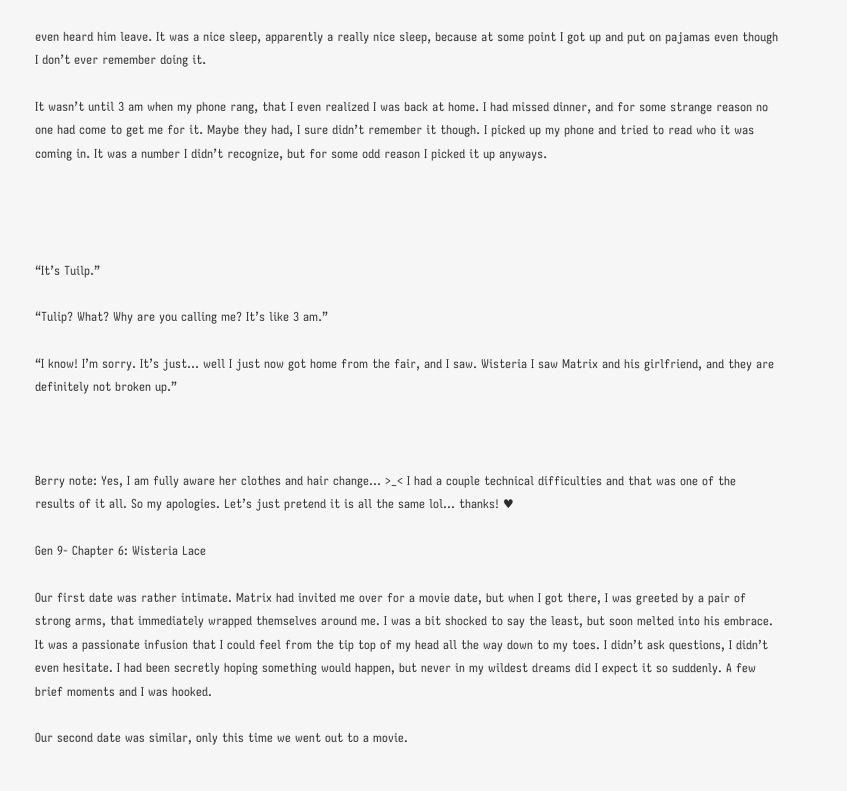even heard him leave. It was a nice sleep, apparently a really nice sleep, because at some point I got up and put on pajamas even though I don’t ever remember doing it.

It wasn’t until 3 am when my phone rang, that I even realized I was back at home. I had missed dinner, and for some strange reason no one had come to get me for it. Maybe they had, I sure didn’t remember it though. I picked up my phone and tried to read who it was coming in. It was a number I didn’t recognize, but for some odd reason I picked it up anyways.




“It’s Tuilp.”

“Tulip? What? Why are you calling me? It’s like 3 am.”

“I know! I’m sorry. It’s just… well I just now got home from the fair, and I saw. Wisteria I saw Matrix and his girlfriend, and they are definitely not broken up.”



Berry note: Yes, I am fully aware her clothes and hair change… >_< I had a couple technical difficulties and that was one of the results of it all. So my apologies. Let’s just pretend it is all the same lol… thanks! ♥

Gen 9- Chapter 6: Wisteria Lace

Our first date was rather intimate. Matrix had invited me over for a movie date, but when I got there, I was greeted by a pair of strong arms, that immediately wrapped themselves around me. I was a bit shocked to say the least, but soon melted into his embrace. It was a passionate infusion that I could feel from the tip top of my head all the way down to my toes. I didn’t ask questions, I didn’t even hesitate. I had been secretly hoping something would happen, but never in my wildest dreams did I expect it so suddenly. A few brief moments and I was hooked.

Our second date was similar, only this time we went out to a movie.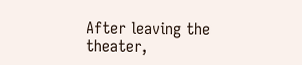After leaving the theater,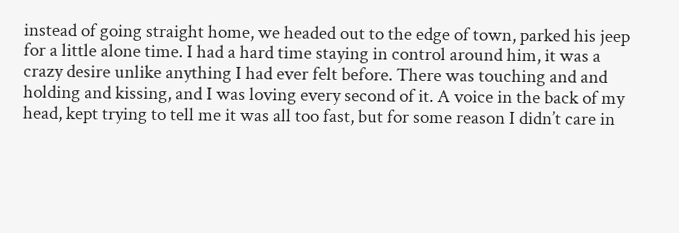instead of going straight home, we headed out to the edge of town, parked his jeep for a little alone time. I had a hard time staying in control around him, it was a crazy desire unlike anything I had ever felt before. There was touching and and holding and kissing, and I was loving every second of it. A voice in the back of my head, kept trying to tell me it was all too fast, but for some reason I didn’t care in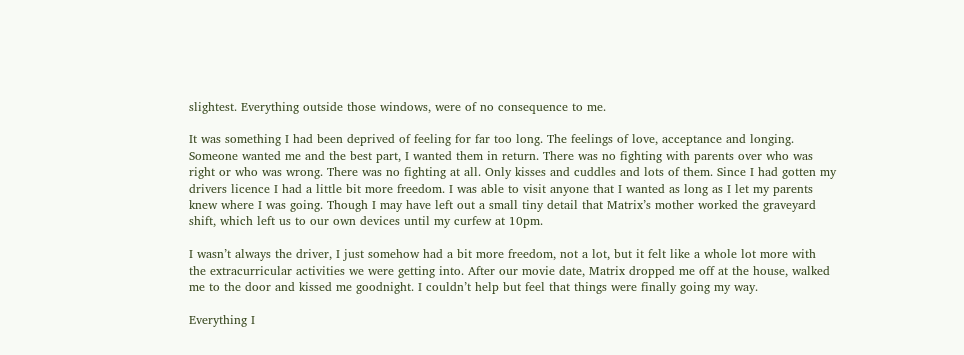slightest. Everything outside those windows, were of no consequence to me.

It was something I had been deprived of feeling for far too long. The feelings of love, acceptance and longing. Someone wanted me and the best part, I wanted them in return. There was no fighting with parents over who was right or who was wrong. There was no fighting at all. Only kisses and cuddles and lots of them. Since I had gotten my drivers licence I had a little bit more freedom. I was able to visit anyone that I wanted as long as I let my parents knew where I was going. Though I may have left out a small tiny detail that Matrix’s mother worked the graveyard shift, which left us to our own devices until my curfew at 10pm.

I wasn’t always the driver, I just somehow had a bit more freedom, not a lot, but it felt like a whole lot more with the extracurricular activities we were getting into. After our movie date, Matrix dropped me off at the house, walked me to the door and kissed me goodnight. I couldn’t help but feel that things were finally going my way.

Everything I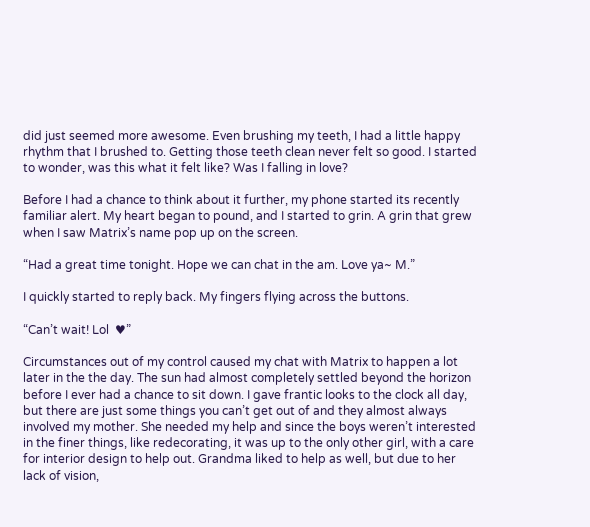did just seemed more awesome. Even brushing my teeth, I had a little happy rhythm that I brushed to. Getting those teeth clean never felt so good. I started to wonder, was this what it felt like? Was I falling in love?

Before I had a chance to think about it further, my phone started its recently familiar alert. My heart began to pound, and I started to grin. A grin that grew when I saw Matrix’s name pop up on the screen.

“Had a great time tonight. Hope we can chat in the am. Love ya~ M.”

I quickly started to reply back. My fingers flying across the buttons.

“Can’t wait! Lol  ♥”

Circumstances out of my control caused my chat with Matrix to happen a lot later in the the day. The sun had almost completely settled beyond the horizon before I ever had a chance to sit down. I gave frantic looks to the clock all day, but there are just some things you can’t get out of and they almost always involved my mother. She needed my help and since the boys weren’t interested in the finer things, like redecorating, it was up to the only other girl, with a care for interior design to help out. Grandma liked to help as well, but due to her lack of vision,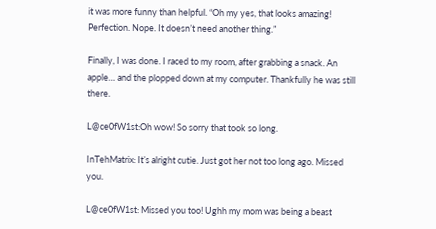it was more funny than helpful. “Oh my yes, that looks amazing! Perfection. Nope. It doesn’t need another thing.”

Finally, I was done. I raced to my room, after grabbing a snack. An apple… and the plopped down at my computer. Thankfully he was still there.

L@ce0fW1st:Oh wow! So sorry that took so long.

InTehMatrix: It’s alright cutie. Just got her not too long ago. Missed you.

L@ce0fW1st: Missed you too! Ughh my mom was being a beast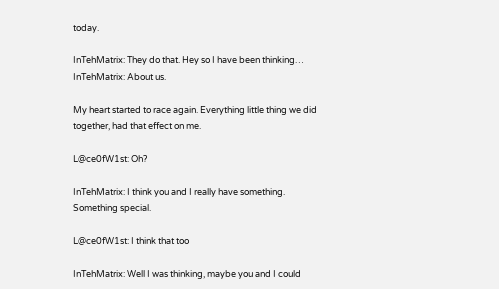today.

InTehMatrix: They do that. Hey so I have been thinking…
InTehMatrix: About us.

My heart started to race again. Everything little thing we did together, had that effect on me.

L@ce0fW1st: Oh?

InTehMatrix: I think you and I really have something. Something special.

L@ce0fW1st: I think that too

InTehMatrix: Well I was thinking, maybe you and I could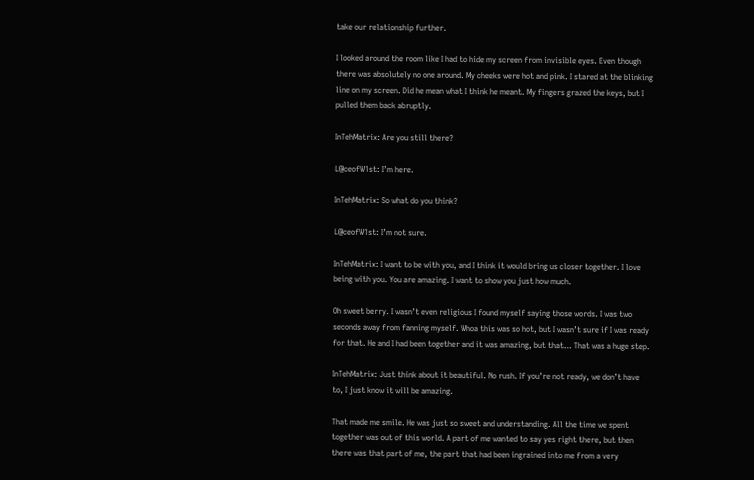take our relationship further.

I looked around the room like I had to hide my screen from invisible eyes. Even though there was absolutely no one around. My cheeks were hot and pink. I stared at the blinking line on my screen. Did he mean what I think he meant. My fingers grazed the keys, but I pulled them back abruptly.

InTehMatrix: Are you still there?

L@ceofW1st: I’m here.

InTehMatrix: So what do you think?

L@ceofW1st: I’m not sure.

InTehMatrix: I want to be with you, and I think it would bring us closer together. I love being with you. You are amazing. I want to show you just how much.

Oh sweet berry. I wasn’t even religious I found myself saying those words. I was two seconds away from fanning myself. Whoa this was so hot, but I wasn’t sure if I was ready for that. He and I had been together and it was amazing, but that… That was a huge step.

InTehMatrix: Just think about it beautiful. No rush. If you’re not ready, we don’t have to, I just know it will be amazing.

That made me smile. He was just so sweet and understanding. All the time we spent together was out of this world. A part of me wanted to say yes right there, but then there was that part of me, the part that had been ingrained into me from a very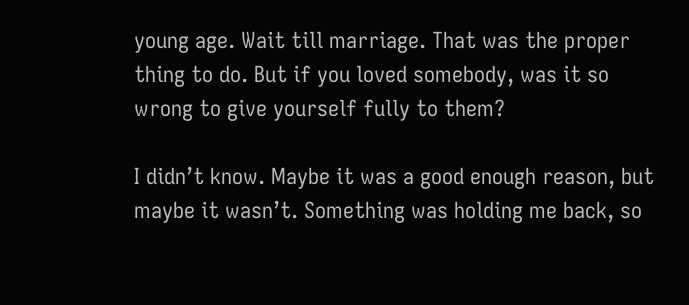young age. Wait till marriage. That was the proper thing to do. But if you loved somebody, was it so wrong to give yourself fully to them?

I didn’t know. Maybe it was a good enough reason, but maybe it wasn’t. Something was holding me back, so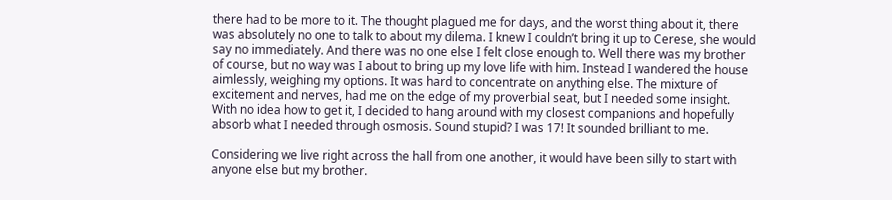there had to be more to it. The thought plagued me for days, and the worst thing about it, there was absolutely no one to talk to about my dilema. I knew I couldn’t bring it up to Cerese, she would say no immediately. And there was no one else I felt close enough to. Well there was my brother of course, but no way was I about to bring up my love life with him. Instead I wandered the house aimlessly, weighing my options. It was hard to concentrate on anything else. The mixture of excitement and nerves, had me on the edge of my proverbial seat, but I needed some insight. With no idea how to get it, I decided to hang around with my closest companions and hopefully absorb what I needed through osmosis. Sound stupid? I was 17! It sounded brilliant to me.

Considering we live right across the hall from one another, it would have been silly to start with anyone else but my brother.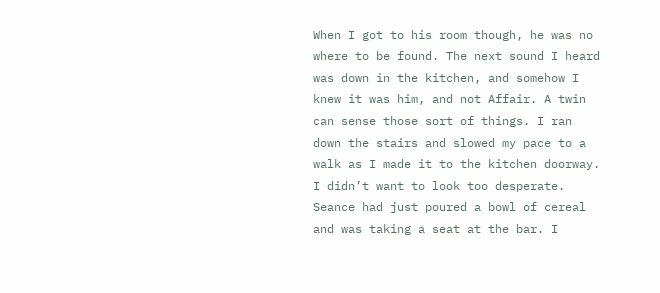When I got to his room though, he was no where to be found. The next sound I heard was down in the kitchen, and somehow I knew it was him, and not Affair. A twin can sense those sort of things. I ran down the stairs and slowed my pace to a walk as I made it to the kitchen doorway. I didn’t want to look too desperate. Seance had just poured a bowl of cereal and was taking a seat at the bar. I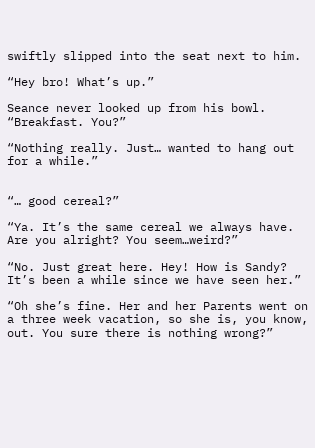swiftly slipped into the seat next to him.

“Hey bro! What’s up.”

Seance never looked up from his bowl. “Breakfast. You?”

“Nothing really. Just… wanted to hang out for a while.”


“… good cereal?”

“Ya. It’s the same cereal we always have. Are you alright? You seem…weird?”

“No. Just great here. Hey! How is Sandy? It’s been a while since we have seen her.”

“Oh she’s fine. Her and her Parents went on a three week vacation, so she is, you know, out. You sure there is nothing wrong?”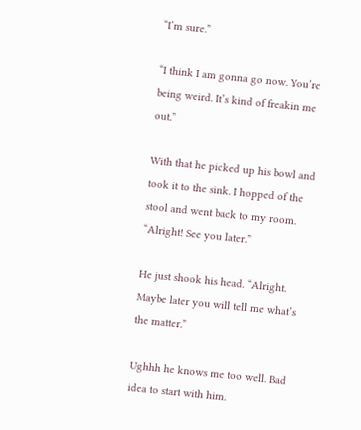“I’m sure.”

“I think I am gonna go now. You’re being weird. It’s kind of freakin me out.”

With that he picked up his bowl and took it to the sink. I hopped of the stool and went back to my room. “Alright! See you later.”

He just shook his head. “Alright. Maybe later you will tell me what’s the matter.”

Ughhh he knows me too well. Bad idea to start with him.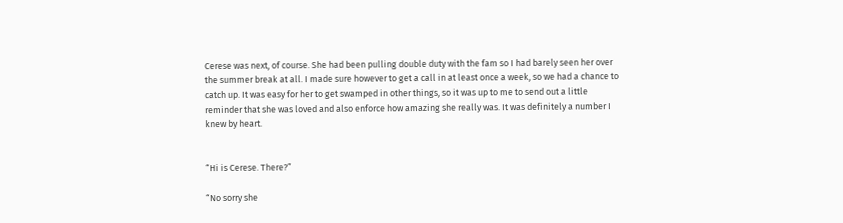Cerese was next, of course. She had been pulling double duty with the fam so I had barely seen her over the summer break at all. I made sure however to get a call in at least once a week, so we had a chance to catch up. It was easy for her to get swamped in other things, so it was up to me to send out a little reminder that she was loved and also enforce how amazing she really was. It was definitely a number I knew by heart.


“Hi is Cerese. There?”

“No sorry she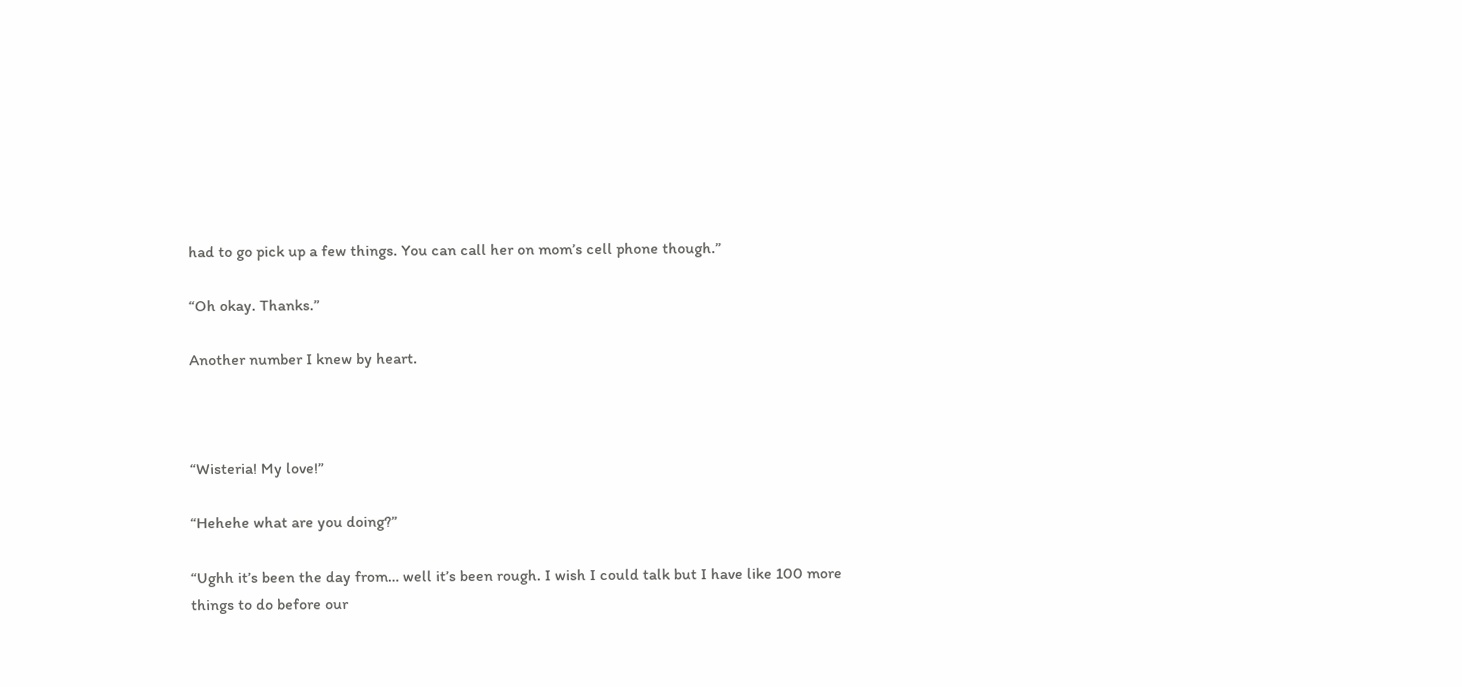had to go pick up a few things. You can call her on mom’s cell phone though.”

“Oh okay. Thanks.”

Another number I knew by heart.



“Wisteria! My love!”

“Hehehe what are you doing?”

“Ughh it’s been the day from… well it’s been rough. I wish I could talk but I have like 100 more things to do before our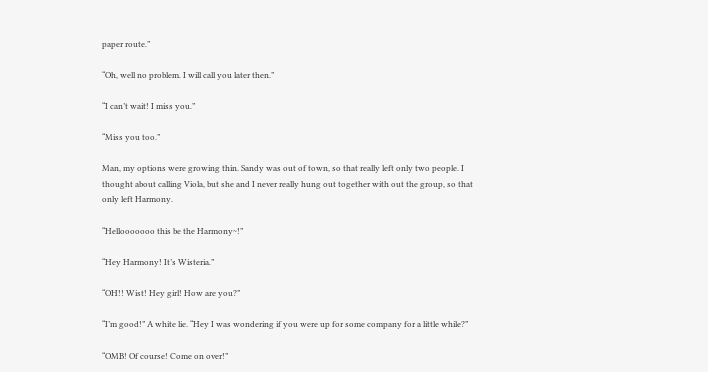paper route.”

“Oh, well no problem. I will call you later then.”

“I can’t wait! I miss you.”

“Miss you too.”

Man, my options were growing thin. Sandy was out of town, so that really left only two people. I thought about calling Viola, but she and I never really hung out together with out the group, so that only left Harmony.

“Hellooooooo this be the Harmony~!”

“Hey Harmony! It’s Wisteria.”

“OH!! Wist! Hey girl! How are you?”

“I’m good!” A white lie. “Hey I was wondering if you were up for some company for a little while?”

“OMB! Of course! Come on over!”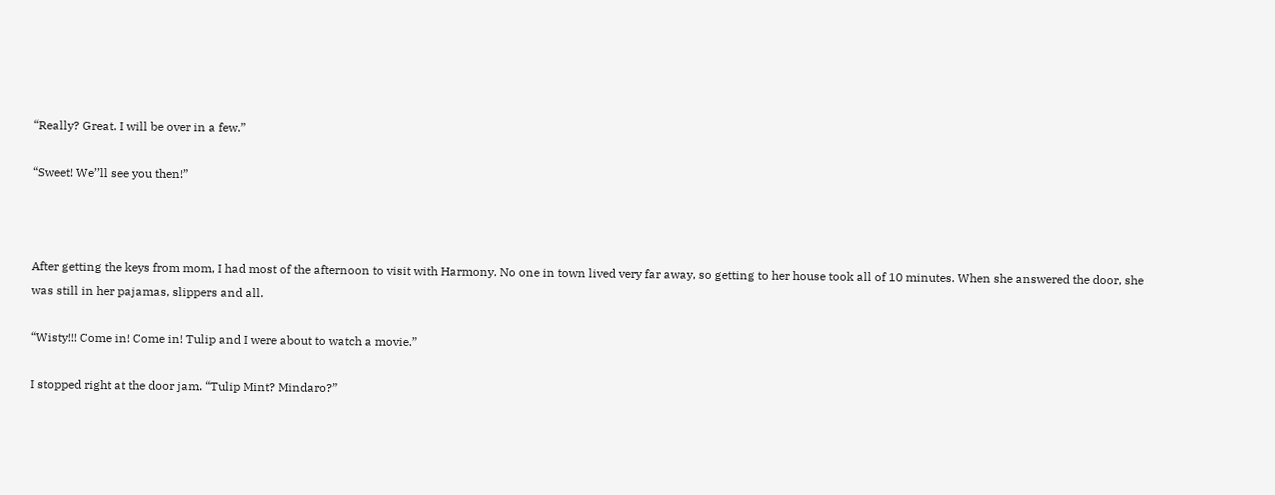“Really? Great. I will be over in a few.”

“Sweet! We’’ll see you then!”



After getting the keys from mom, I had most of the afternoon to visit with Harmony. No one in town lived very far away, so getting to her house took all of 10 minutes. When she answered the door, she was still in her pajamas, slippers and all.

“Wisty!!! Come in! Come in! Tulip and I were about to watch a movie.”

I stopped right at the door jam. “Tulip Mint? Mindaro?”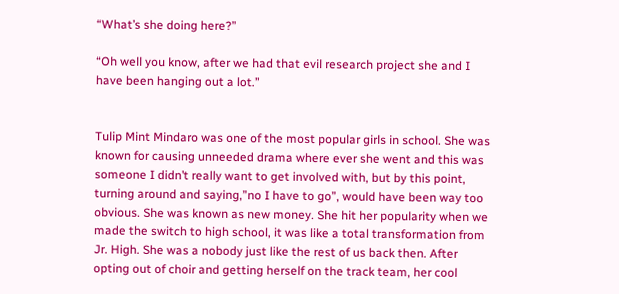“What’s she doing here?”

“Oh well you know, after we had that evil research project she and I have been hanging out a lot.”


Tulip Mint Mindaro was one of the most popular girls in school. She was known for causing unneeded drama where ever she went and this was someone I didn’t really want to get involved with, but by this point, turning around and saying,”no I have to go”, would have been way too obvious. She was known as new money. She hit her popularity when we made the switch to high school, it was like a total transformation from Jr. High. She was a nobody just like the rest of us back then. After opting out of choir and getting herself on the track team, her cool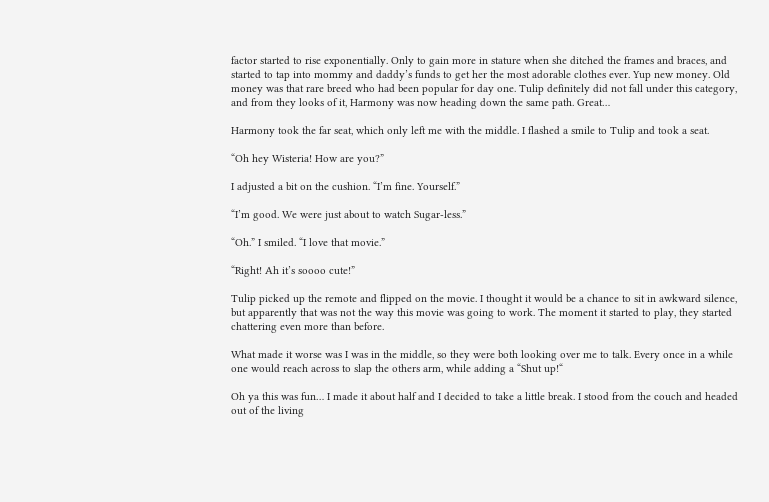factor started to rise exponentially. Only to gain more in stature when she ditched the frames and braces, and started to tap into mommy and daddy’s funds to get her the most adorable clothes ever. Yup new money. Old money was that rare breed who had been popular for day one. Tulip definitely did not fall under this category, and from they looks of it, Harmony was now heading down the same path. Great…

Harmony took the far seat, which only left me with the middle. I flashed a smile to Tulip and took a seat.

“Oh hey Wisteria! How are you?”

I adjusted a bit on the cushion. “I’m fine. Yourself.”

“I’m good. We were just about to watch Sugar-less.”

“Oh.” I smiled. “I love that movie.”

“Right! Ah it’s soooo cute!”

Tulip picked up the remote and flipped on the movie. I thought it would be a chance to sit in awkward silence, but apparently that was not the way this movie was going to work. The moment it started to play, they started chattering even more than before.

What made it worse was I was in the middle, so they were both looking over me to talk. Every once in a while one would reach across to slap the others arm, while adding a “Shut up!“

Oh ya this was fun… I made it about half and I decided to take a little break. I stood from the couch and headed out of the living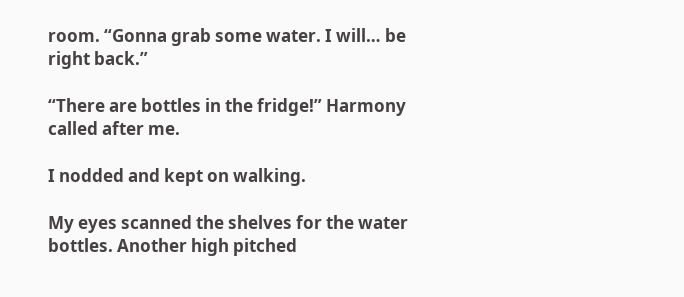room. “Gonna grab some water. I will… be right back.”

“There are bottles in the fridge!” Harmony called after me.

I nodded and kept on walking.

My eyes scanned the shelves for the water bottles. Another high pitched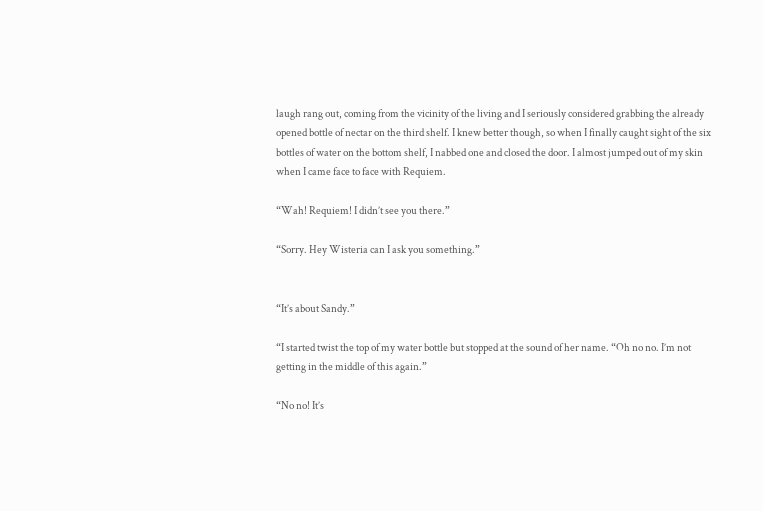laugh rang out, coming from the vicinity of the living and I seriously considered grabbing the already opened bottle of nectar on the third shelf. I knew better though, so when I finally caught sight of the six bottles of water on the bottom shelf, I nabbed one and closed the door. I almost jumped out of my skin when I came face to face with Requiem.

“Wah! Requiem! I didn’t see you there.”

“Sorry. Hey Wisteria can I ask you something.”


“It’s about Sandy.”

“I started twist the top of my water bottle but stopped at the sound of her name. “Oh no no. I’m not getting in the middle of this again.”

“No no! It’s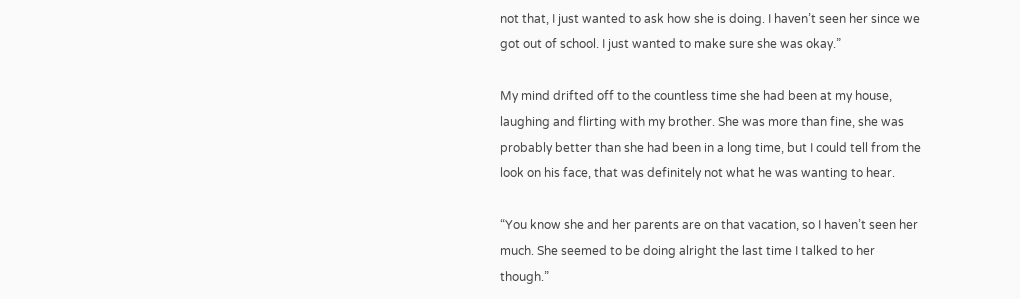not that, I just wanted to ask how she is doing. I haven’t seen her since we got out of school. I just wanted to make sure she was okay.”

My mind drifted off to the countless time she had been at my house, laughing and flirting with my brother. She was more than fine, she was probably better than she had been in a long time, but I could tell from the look on his face, that was definitely not what he was wanting to hear.

“You know she and her parents are on that vacation, so I haven’t seen her much. She seemed to be doing alright the last time I talked to her though.”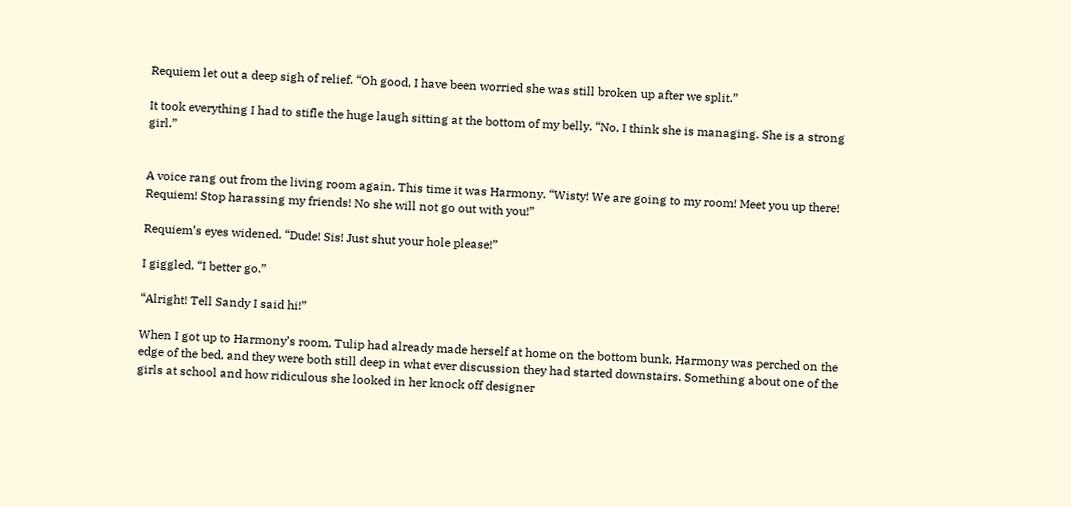Requiem let out a deep sigh of relief. “Oh good, I have been worried she was still broken up after we split.”

It took everything I had to stifle the huge laugh sitting at the bottom of my belly. “No, I think she is managing. She is a strong girl.”


A voice rang out from the living room again. This time it was Harmony. “Wisty! We are going to my room! Meet you up there! Requiem! Stop harassing my friends! No she will not go out with you!”

Requiem’s eyes widened. “Dude! Sis! Just shut your hole please!”

I giggled. “I better go.”

“Alright! Tell Sandy I said hi!”

When I got up to Harmony’s room, Tulip had already made herself at home on the bottom bunk, Harmony was perched on the edge of the bed, and they were both still deep in what ever discussion they had started downstairs. Something about one of the girls at school and how ridiculous she looked in her knock off designer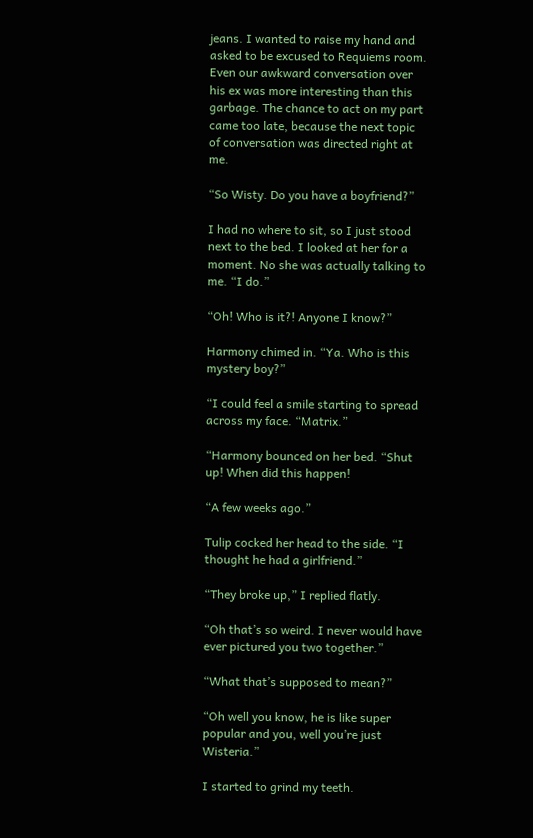jeans. I wanted to raise my hand and asked to be excused to Requiems room. Even our awkward conversation over his ex was more interesting than this garbage. The chance to act on my part came too late, because the next topic of conversation was directed right at me.

“So Wisty. Do you have a boyfriend?”

I had no where to sit, so I just stood next to the bed. I looked at her for a moment. No she was actually talking to me. “I do.”

“Oh! Who is it?! Anyone I know?”

Harmony chimed in. “Ya. Who is this mystery boy?”

“I could feel a smile starting to spread across my face. “Matrix.”

“Harmony bounced on her bed. “Shut up! When did this happen!

“A few weeks ago.”

Tulip cocked her head to the side. “I thought he had a girlfriend.”

“They broke up,” I replied flatly.

“Oh that’s so weird. I never would have ever pictured you two together.”

“What that’s supposed to mean?”

“Oh well you know, he is like super popular and you, well you’re just Wisteria.”

I started to grind my teeth.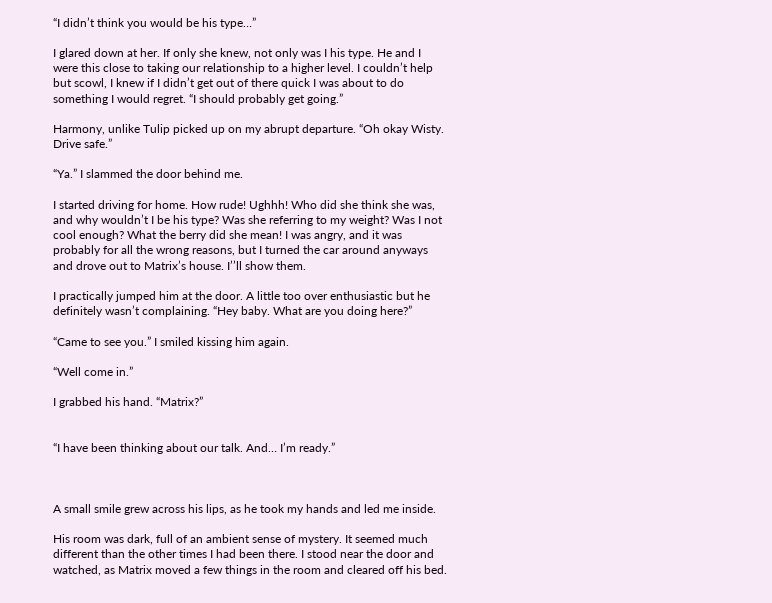“I didn’t think you would be his type…”

I glared down at her. If only she knew, not only was I his type. He and I were this close to taking our relationship to a higher level. I couldn’t help but scowl, I knew if I didn’t get out of there quick I was about to do something I would regret. “I should probably get going.”

Harmony, unlike Tulip picked up on my abrupt departure. “Oh okay Wisty. Drive safe.”

“Ya.” I slammed the door behind me.

I started driving for home. How rude! Ughhh! Who did she think she was, and why wouldn’t I be his type? Was she referring to my weight? Was I not cool enough? What the berry did she mean! I was angry, and it was probably for all the wrong reasons, but I turned the car around anyways and drove out to Matrix’s house. I’’ll show them.

I practically jumped him at the door. A little too over enthusiastic but he definitely wasn’t complaining. “Hey baby. What are you doing here?”

“Came to see you.” I smiled kissing him again.

“Well come in.”

I grabbed his hand. “Matrix?”


“I have been thinking about our talk. And… I’m ready.”



A small smile grew across his lips, as he took my hands and led me inside.

His room was dark, full of an ambient sense of mystery. It seemed much different than the other times I had been there. I stood near the door and watched, as Matrix moved a few things in the room and cleared off his bed.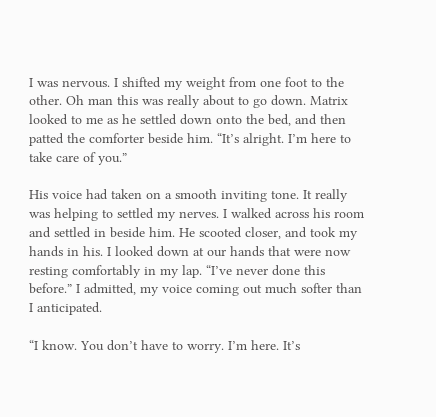I was nervous. I shifted my weight from one foot to the other. Oh man this was really about to go down. Matrix looked to me as he settled down onto the bed, and then patted the comforter beside him. “It’s alright. I’m here to take care of you.”

His voice had taken on a smooth inviting tone. It really was helping to settled my nerves. I walked across his room and settled in beside him. He scooted closer, and took my hands in his. I looked down at our hands that were now resting comfortably in my lap. “I’ve never done this before.” I admitted, my voice coming out much softer than I anticipated.

“I know. You don’t have to worry. I’m here. It’s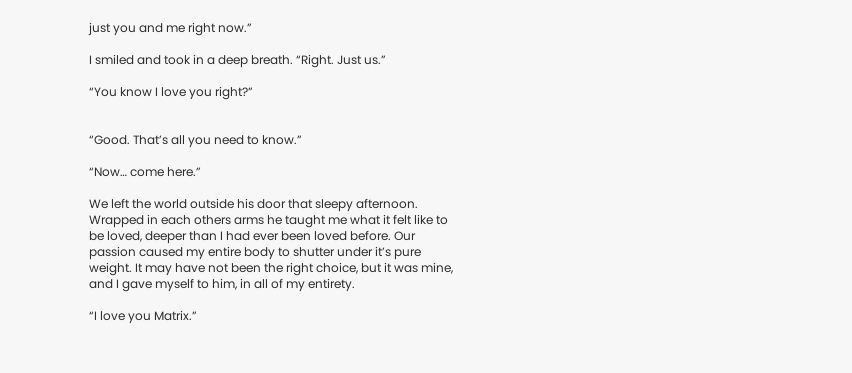just you and me right now.”

I smiled and took in a deep breath. “Right. Just us.”

“You know I love you right?”


“Good. That’s all you need to know.”

“Now… come here.”

We left the world outside his door that sleepy afternoon. Wrapped in each others arms he taught me what it felt like to be loved, deeper than I had ever been loved before. Our passion caused my entire body to shutter under it’s pure weight. It may have not been the right choice, but it was mine, and I gave myself to him, in all of my entirety.

“I love you Matrix.”